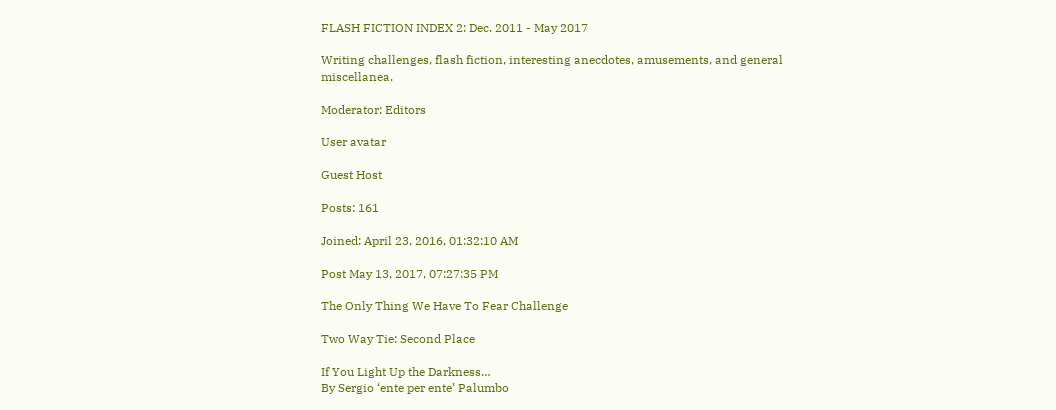FLASH FICTION INDEX 2: Dec. 2011 - May 2017

Writing challenges, flash fiction, interesting anecdotes, amusements, and general miscellanea.

Moderator: Editors

User avatar

Guest Host

Posts: 161

Joined: April 23, 2016, 01:32:10 AM

Post May 13, 2017, 07:27:35 PM

The Only Thing We Have To Fear Challenge

Two Way Tie: Second Place

If You Light Up the Darkness…
By Sergio ‘ente per ente’ Palumbo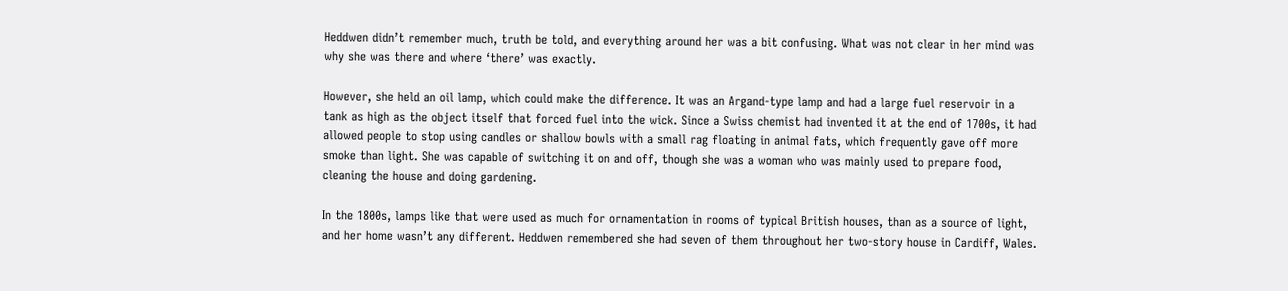Heddwen didn’t remember much, truth be told, and everything around her was a bit confusing. What was not clear in her mind was why she was there and where ‘there’ was exactly.

However, she held an oil lamp, which could make the difference. It was an Argand-type lamp and had a large fuel reservoir in a tank as high as the object itself that forced fuel into the wick. Since a Swiss chemist had invented it at the end of 1700s, it had allowed people to stop using candles or shallow bowls with a small rag floating in animal fats, which frequently gave off more smoke than light. She was capable of switching it on and off, though she was a woman who was mainly used to prepare food, cleaning the house and doing gardening.

In the 1800s, lamps like that were used as much for ornamentation in rooms of typical British houses, than as a source of light, and her home wasn’t any different. Heddwen remembered she had seven of them throughout her two-story house in Cardiff, Wales.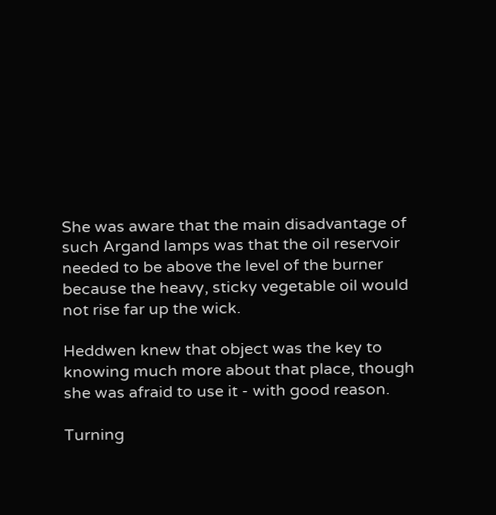She was aware that the main disadvantage of such Argand lamps was that the oil reservoir needed to be above the level of the burner because the heavy, sticky vegetable oil would not rise far up the wick.

Heddwen knew that object was the key to knowing much more about that place, though she was afraid to use it - with good reason.

Turning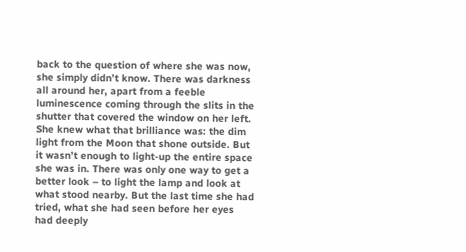back to the question of where she was now, she simply didn’t know. There was darkness all around her, apart from a feeble luminescence coming through the slits in the shutter that covered the window on her left. She knew what that brilliance was: the dim light from the Moon that shone outside. But it wasn’t enough to light-up the entire space she was in. There was only one way to get a better look – to light the lamp and look at what stood nearby. But the last time she had tried, what she had seen before her eyes had deeply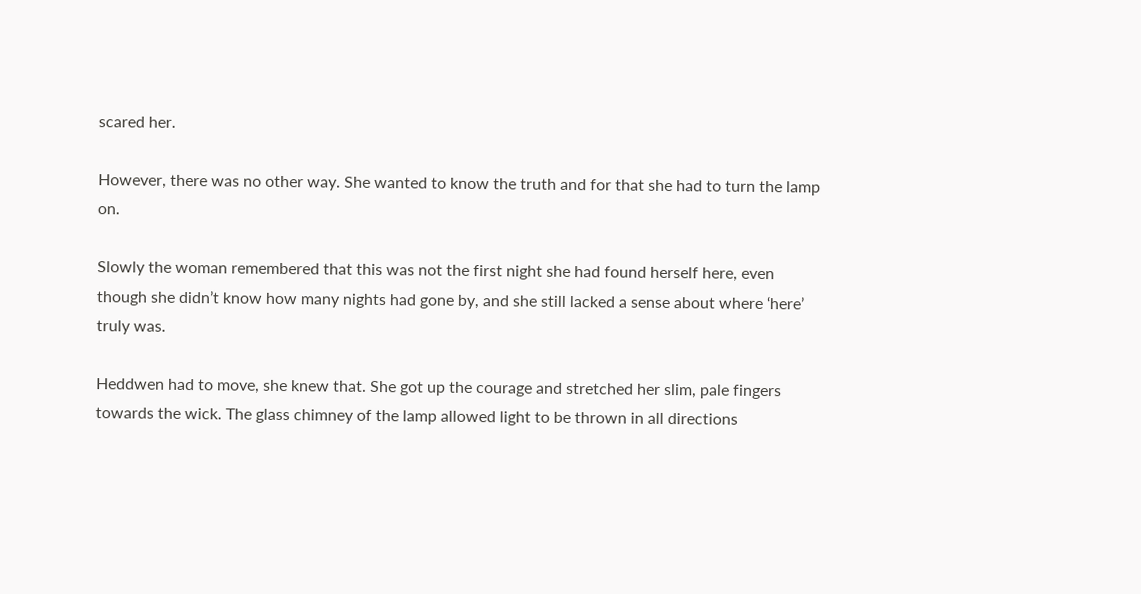scared her.

However, there was no other way. She wanted to know the truth and for that she had to turn the lamp on.

Slowly the woman remembered that this was not the first night she had found herself here, even though she didn’t know how many nights had gone by, and she still lacked a sense about where ‘here’ truly was.

Heddwen had to move, she knew that. She got up the courage and stretched her slim, pale fingers towards the wick. The glass chimney of the lamp allowed light to be thrown in all directions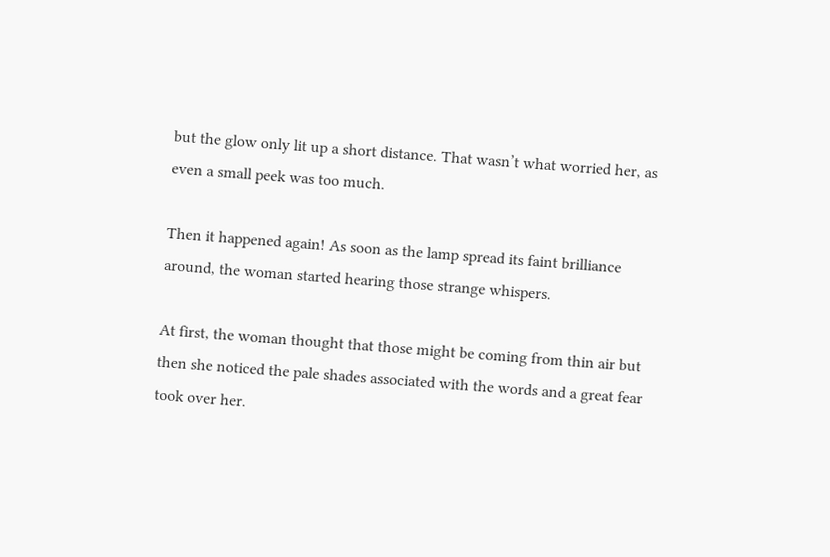but the glow only lit up a short distance. That wasn’t what worried her, as even a small peek was too much.

Then it happened again! As soon as the lamp spread its faint brilliance around, the woman started hearing those strange whispers.

At first, the woman thought that those might be coming from thin air but then she noticed the pale shades associated with the words and a great fear took over her.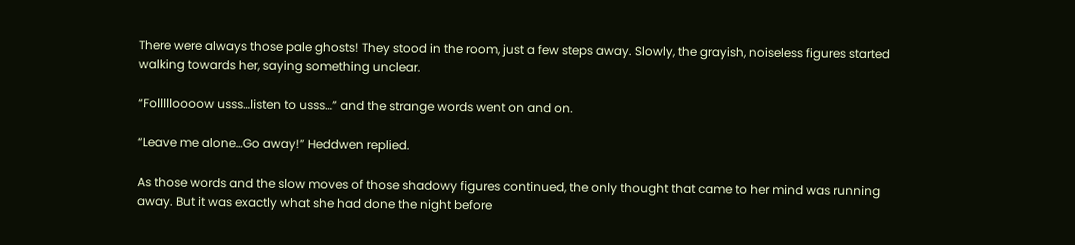There were always those pale ghosts! They stood in the room, just a few steps away. Slowly, the grayish, noiseless figures started walking towards her, saying something unclear.

“Follllloooow usss…listen to usss…” and the strange words went on and on.

“Leave me alone…Go away!” Heddwen replied.

As those words and the slow moves of those shadowy figures continued, the only thought that came to her mind was running away. But it was exactly what she had done the night before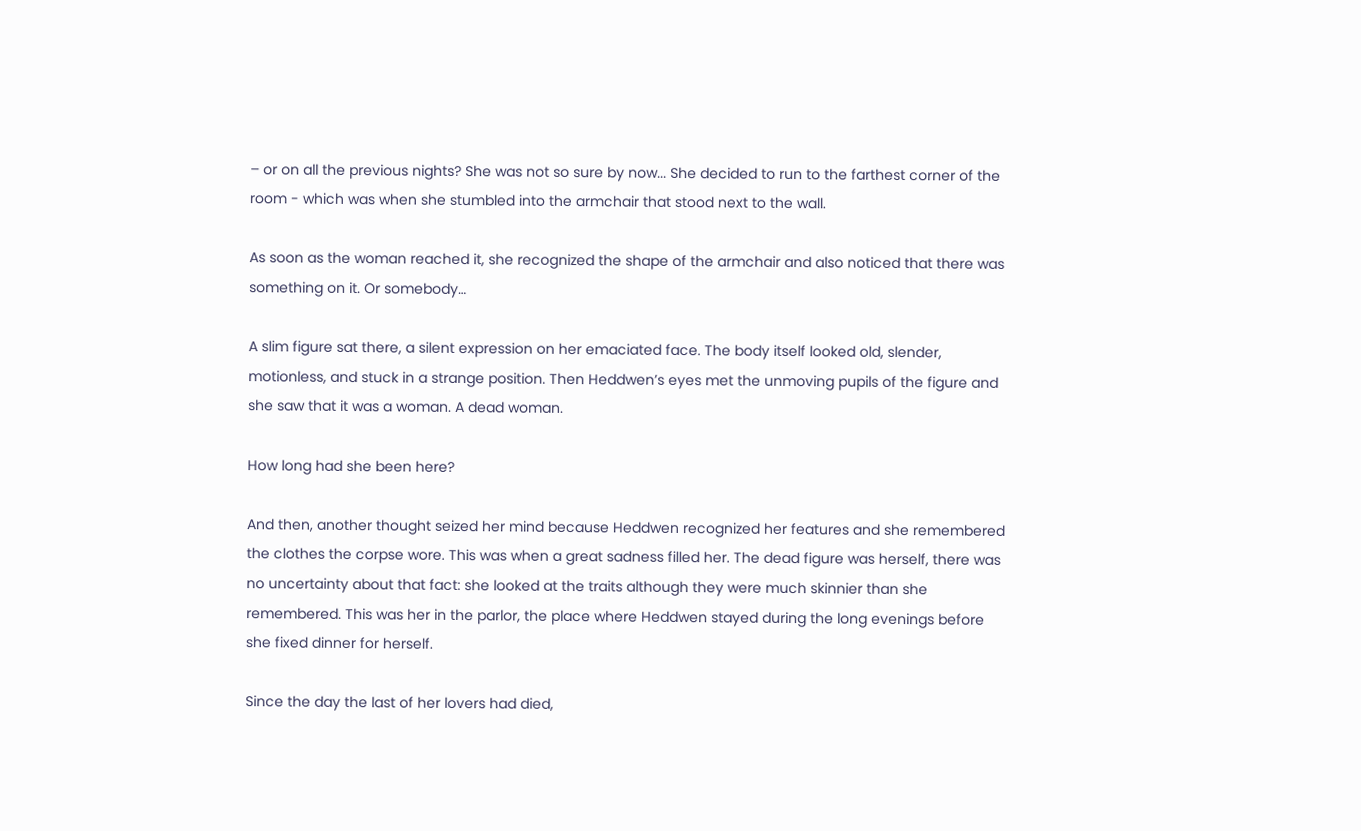– or on all the previous nights? She was not so sure by now... She decided to run to the farthest corner of the room - which was when she stumbled into the armchair that stood next to the wall.

As soon as the woman reached it, she recognized the shape of the armchair and also noticed that there was something on it. Or somebody…

A slim figure sat there, a silent expression on her emaciated face. The body itself looked old, slender, motionless, and stuck in a strange position. Then Heddwen’s eyes met the unmoving pupils of the figure and she saw that it was a woman. A dead woman.

How long had she been here?

And then, another thought seized her mind because Heddwen recognized her features and she remembered the clothes the corpse wore. This was when a great sadness filled her. The dead figure was herself, there was no uncertainty about that fact: she looked at the traits although they were much skinnier than she remembered. This was her in the parlor, the place where Heddwen stayed during the long evenings before she fixed dinner for herself.

Since the day the last of her lovers had died,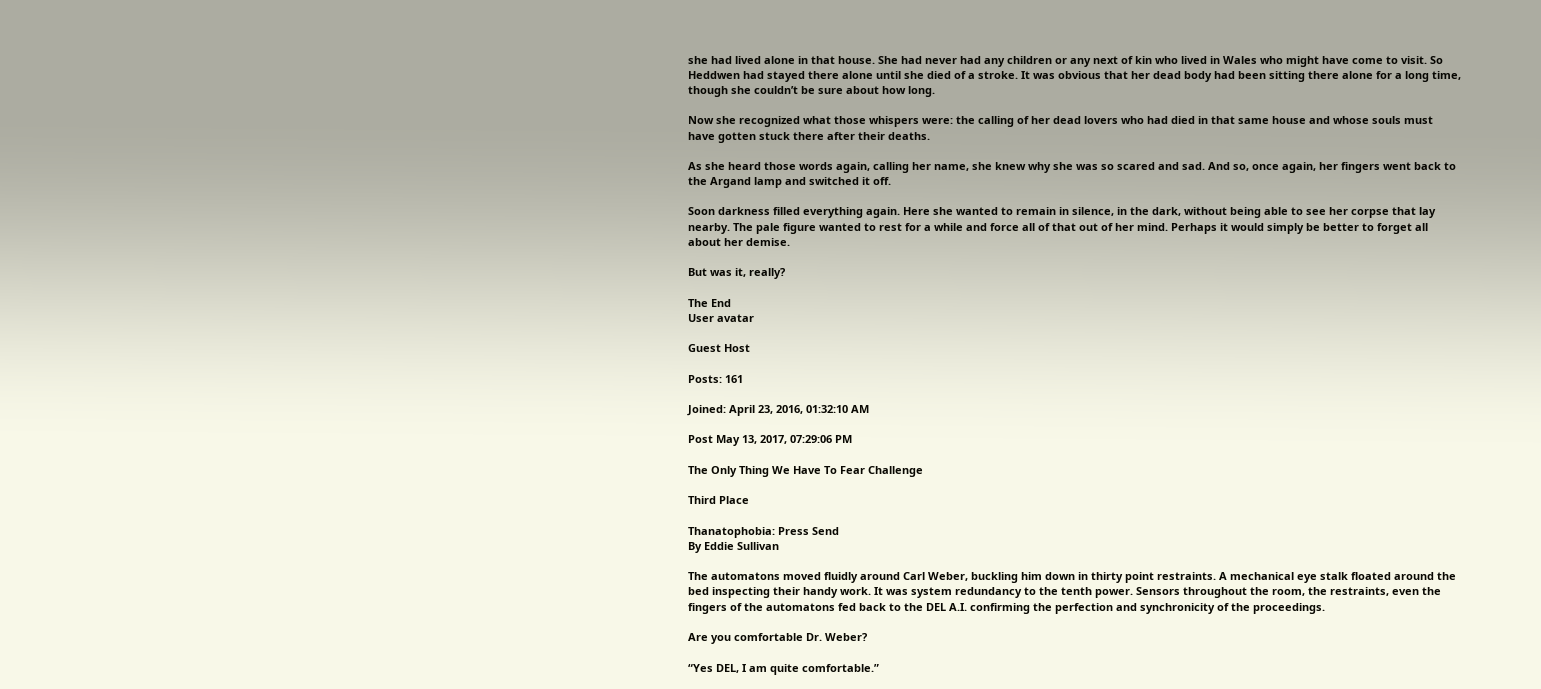she had lived alone in that house. She had never had any children or any next of kin who lived in Wales who might have come to visit. So Heddwen had stayed there alone until she died of a stroke. It was obvious that her dead body had been sitting there alone for a long time, though she couldn’t be sure about how long.

Now she recognized what those whispers were: the calling of her dead lovers who had died in that same house and whose souls must have gotten stuck there after their deaths.

As she heard those words again, calling her name, she knew why she was so scared and sad. And so, once again, her fingers went back to the Argand lamp and switched it off.

Soon darkness filled everything again. Here she wanted to remain in silence, in the dark, without being able to see her corpse that lay nearby. The pale figure wanted to rest for a while and force all of that out of her mind. Perhaps it would simply be better to forget all about her demise.

But was it, really?

The End
User avatar

Guest Host

Posts: 161

Joined: April 23, 2016, 01:32:10 AM

Post May 13, 2017, 07:29:06 PM

The Only Thing We Have To Fear Challenge

Third Place

Thanatophobia: Press Send
By Eddie Sullivan

The automatons moved fluidly around Carl Weber, buckling him down in thirty point restraints. A mechanical eye stalk floated around the bed inspecting their handy work. It was system redundancy to the tenth power. Sensors throughout the room, the restraints, even the fingers of the automatons fed back to the DEL A.I. confirming the perfection and synchronicity of the proceedings.

Are you comfortable Dr. Weber?

“Yes DEL, I am quite comfortable.”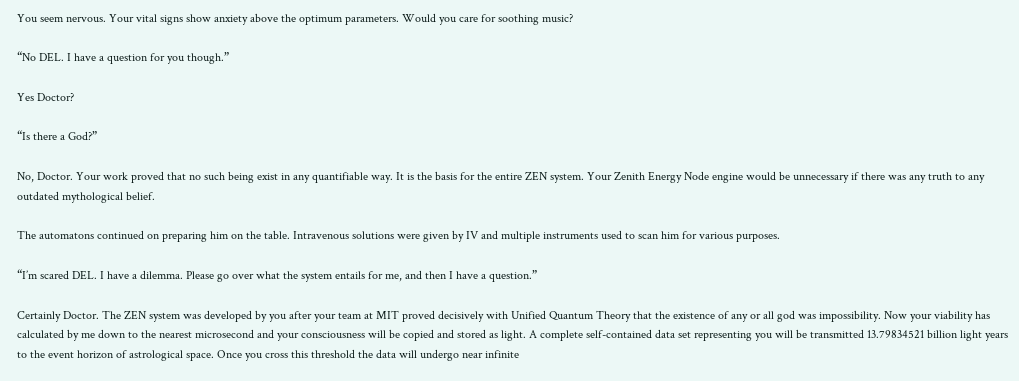You seem nervous. Your vital signs show anxiety above the optimum parameters. Would you care for soothing music?

“No DEL. I have a question for you though.”

Yes Doctor?

“Is there a God?”

No, Doctor. Your work proved that no such being exist in any quantifiable way. It is the basis for the entire ZEN system. Your Zenith Energy Node engine would be unnecessary if there was any truth to any outdated mythological belief.

The automatons continued on preparing him on the table. Intravenous solutions were given by IV and multiple instruments used to scan him for various purposes.

“I’m scared DEL. I have a dilemma. Please go over what the system entails for me, and then I have a question.”

Certainly Doctor. The ZEN system was developed by you after your team at MIT proved decisively with Unified Quantum Theory that the existence of any or all god was impossibility. Now your viability has calculated by me down to the nearest microsecond and your consciousness will be copied and stored as light. A complete self-contained data set representing you will be transmitted 13.79834521 billion light years to the event horizon of astrological space. Once you cross this threshold the data will undergo near infinite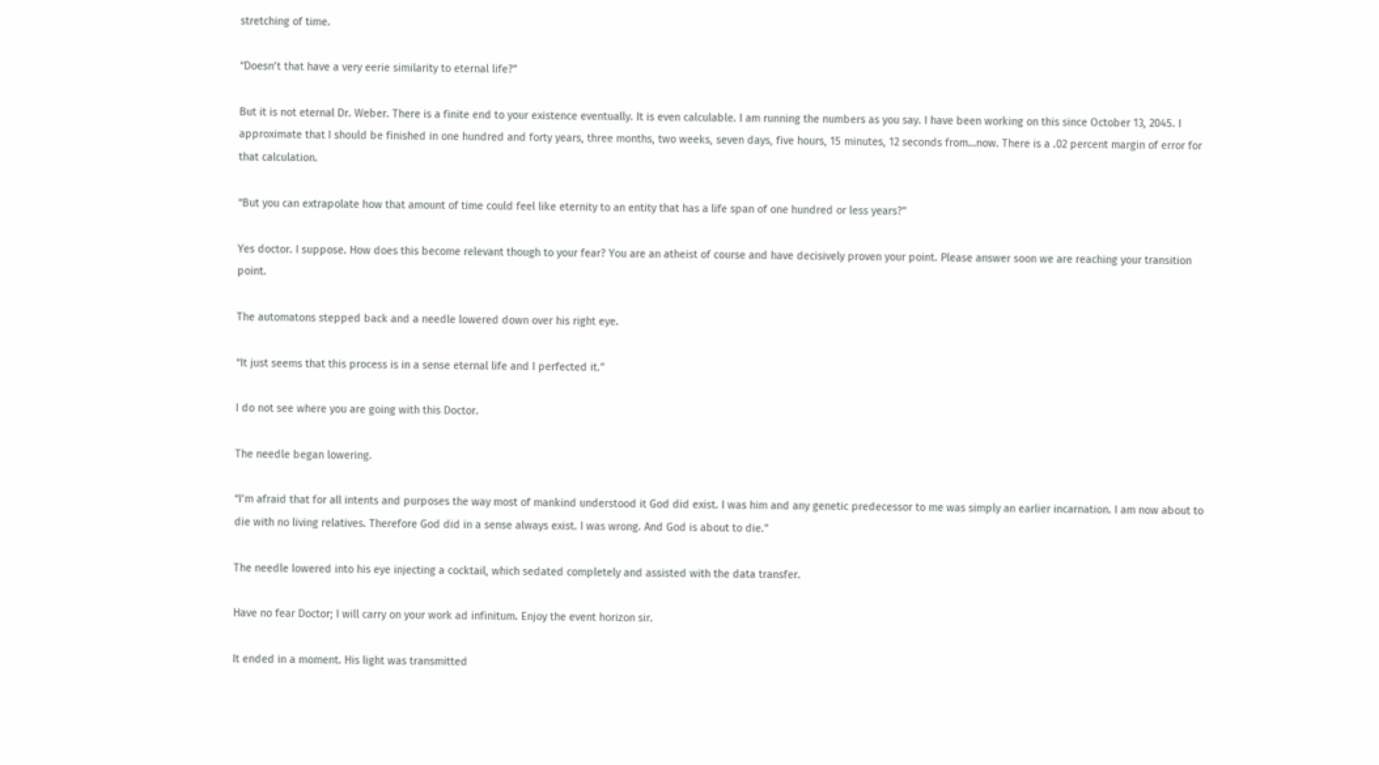stretching of time.

“Doesn’t that have a very eerie similarity to eternal life?”

But it is not eternal Dr. Weber. There is a finite end to your existence eventually. It is even calculable. I am running the numbers as you say. I have been working on this since October 13, 2045. I approximate that I should be finished in one hundred and forty years, three months, two weeks, seven days, five hours, 15 minutes, 12 seconds from…now. There is a .02 percent margin of error for that calculation.

“But you can extrapolate how that amount of time could feel like eternity to an entity that has a life span of one hundred or less years?”

Yes doctor. I suppose. How does this become relevant though to your fear? You are an atheist of course and have decisively proven your point. Please answer soon we are reaching your transition point.

The automatons stepped back and a needle lowered down over his right eye.

“It just seems that this process is in a sense eternal life and I perfected it.”

I do not see where you are going with this Doctor.

The needle began lowering.

“I’m afraid that for all intents and purposes the way most of mankind understood it God did exist. I was him and any genetic predecessor to me was simply an earlier incarnation. I am now about to die with no living relatives. Therefore God did in a sense always exist. I was wrong. And God is about to die.”

The needle lowered into his eye injecting a cocktail, which sedated completely and assisted with the data transfer.

Have no fear Doctor; I will carry on your work ad infinitum. Enjoy the event horizon sir.

It ended in a moment. His light was transmitted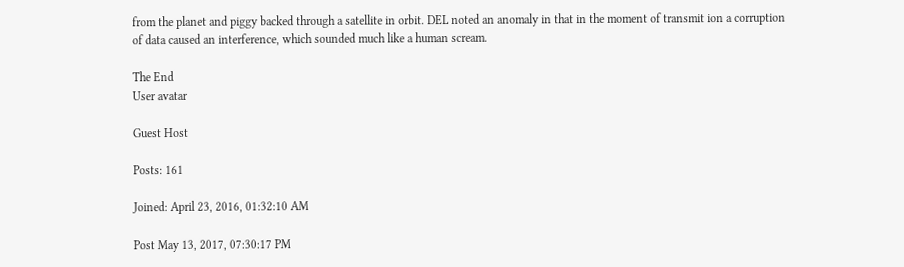from the planet and piggy backed through a satellite in orbit. DEL noted an anomaly in that in the moment of transmit ion a corruption of data caused an interference, which sounded much like a human scream.

The End
User avatar

Guest Host

Posts: 161

Joined: April 23, 2016, 01:32:10 AM

Post May 13, 2017, 07:30:17 PM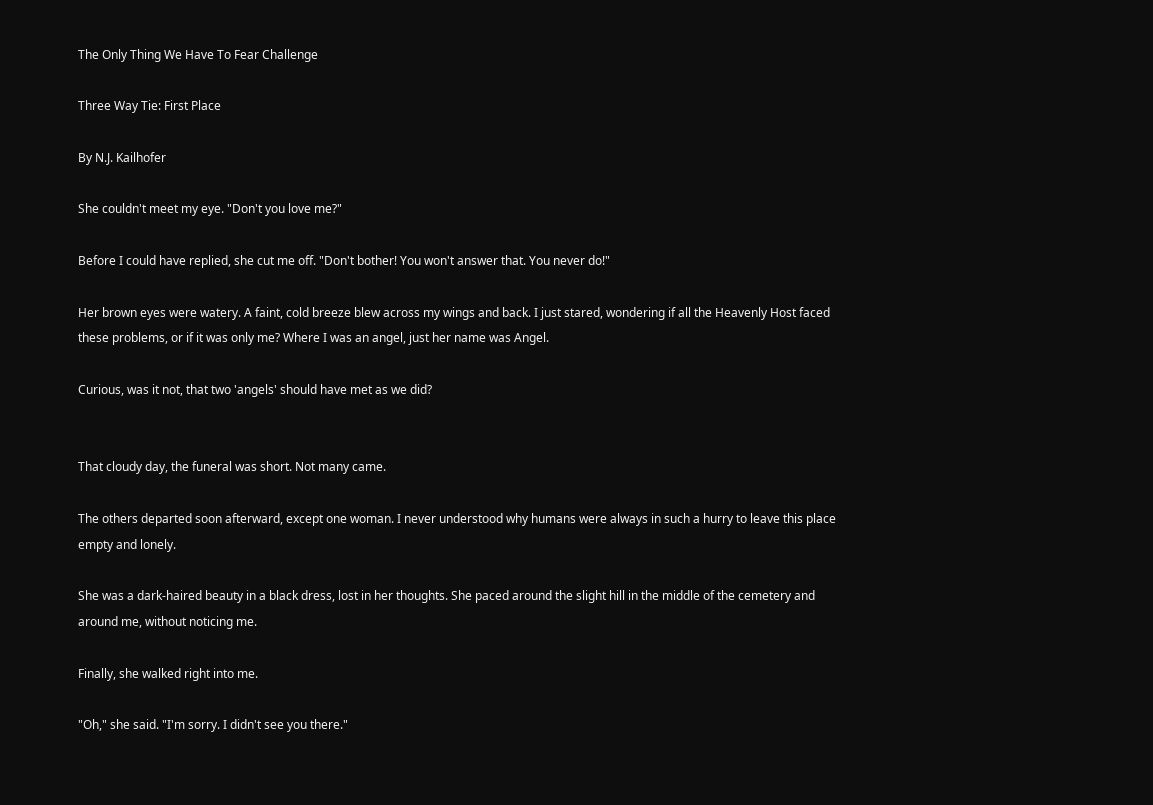The Only Thing We Have To Fear Challenge

Three Way Tie: First Place

By N.J. Kailhofer

She couldn't meet my eye. "Don't you love me?"

Before I could have replied, she cut me off. "Don't bother! You won't answer that. You never do!"

Her brown eyes were watery. A faint, cold breeze blew across my wings and back. I just stared, wondering if all the Heavenly Host faced these problems, or if it was only me? Where I was an angel, just her name was Angel.

Curious, was it not, that two 'angels' should have met as we did?


That cloudy day, the funeral was short. Not many came.

The others departed soon afterward, except one woman. I never understood why humans were always in such a hurry to leave this place empty and lonely.

She was a dark-haired beauty in a black dress, lost in her thoughts. She paced around the slight hill in the middle of the cemetery and around me, without noticing me.

Finally, she walked right into me.

"Oh," she said. "I'm sorry. I didn't see you there."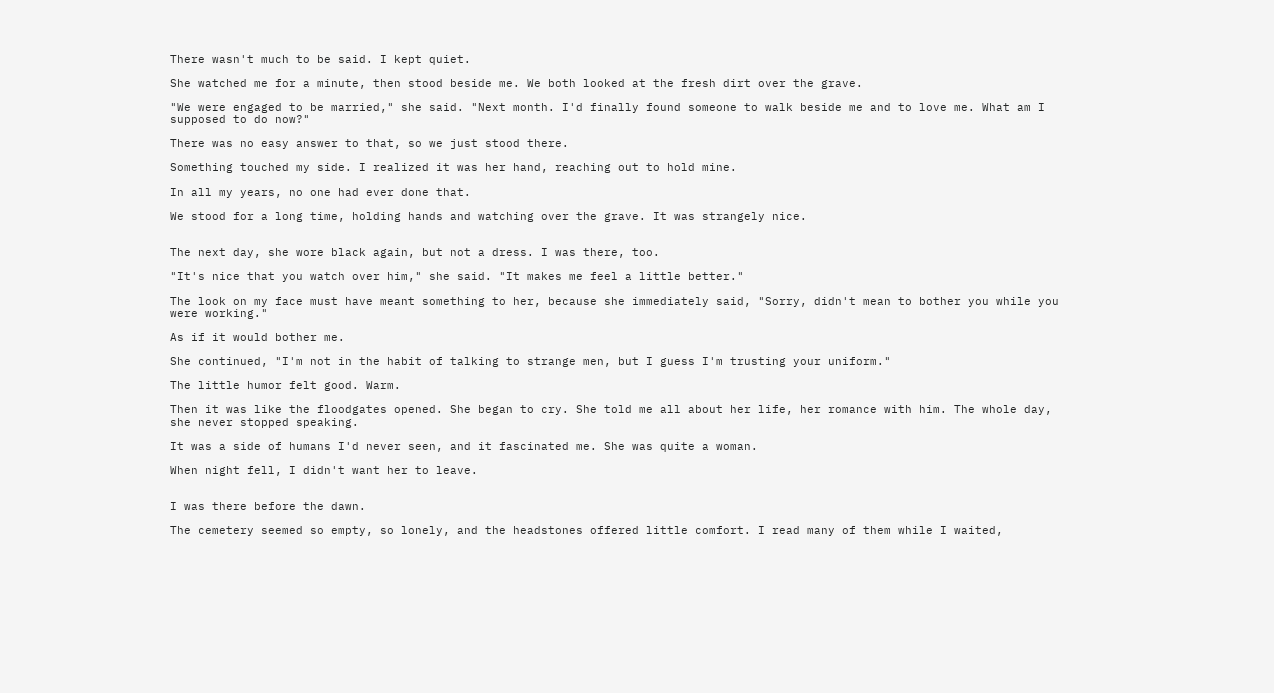There wasn't much to be said. I kept quiet.

She watched me for a minute, then stood beside me. We both looked at the fresh dirt over the grave.

"We were engaged to be married," she said. "Next month. I'd finally found someone to walk beside me and to love me. What am I supposed to do now?"

There was no easy answer to that, so we just stood there.

Something touched my side. I realized it was her hand, reaching out to hold mine.

In all my years, no one had ever done that.

We stood for a long time, holding hands and watching over the grave. It was strangely nice.


The next day, she wore black again, but not a dress. I was there, too.

"It's nice that you watch over him," she said. "It makes me feel a little better."

The look on my face must have meant something to her, because she immediately said, "Sorry, didn't mean to bother you while you were working."

As if it would bother me.

She continued, "I'm not in the habit of talking to strange men, but I guess I'm trusting your uniform."

The little humor felt good. Warm.

Then it was like the floodgates opened. She began to cry. She told me all about her life, her romance with him. The whole day, she never stopped speaking.

It was a side of humans I'd never seen, and it fascinated me. She was quite a woman.

When night fell, I didn't want her to leave.


I was there before the dawn.

The cemetery seemed so empty, so lonely, and the headstones offered little comfort. I read many of them while I waited,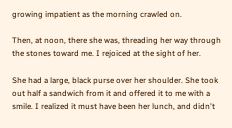growing impatient as the morning crawled on.

Then, at noon, there she was, threading her way through the stones toward me. I rejoiced at the sight of her.

She had a large, black purse over her shoulder. She took out half a sandwich from it and offered it to me with a smile. I realized it must have been her lunch, and didn't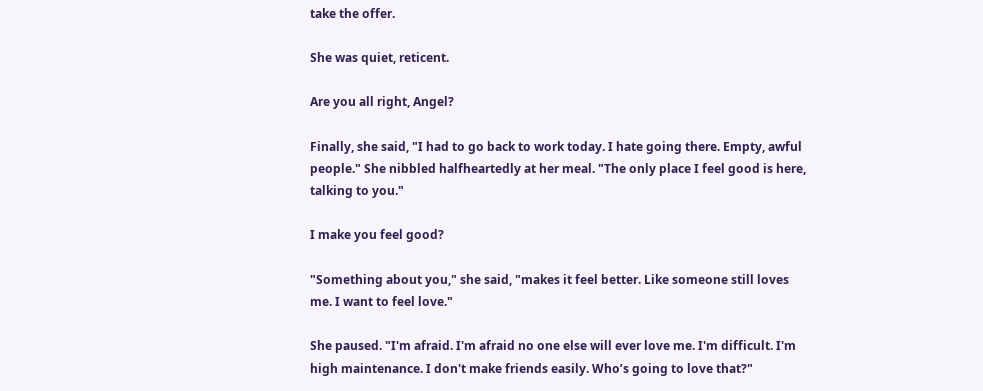take the offer.

She was quiet, reticent.

Are you all right, Angel?

Finally, she said, "I had to go back to work today. I hate going there. Empty, awful people." She nibbled halfheartedly at her meal. "The only place I feel good is here, talking to you."

I make you feel good?

"Something about you," she said, "makes it feel better. Like someone still loves me. I want to feel love."

She paused. "I'm afraid. I'm afraid no one else will ever love me. I'm difficult. I'm high maintenance. I don't make friends easily. Who’s going to love that?"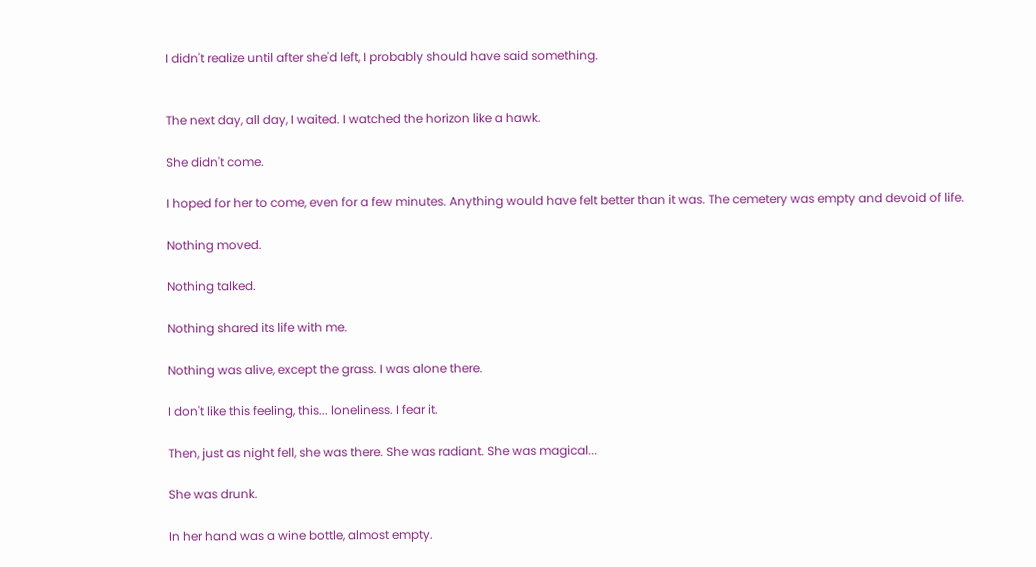I didn't realize until after she'd left, I probably should have said something.


The next day, all day, I waited. I watched the horizon like a hawk.

She didn't come.

I hoped for her to come, even for a few minutes. Anything would have felt better than it was. The cemetery was empty and devoid of life.

Nothing moved.

Nothing talked.

Nothing shared its life with me.

Nothing was alive, except the grass. I was alone there.

I don't like this feeling, this... loneliness. I fear it.

Then, just as night fell, she was there. She was radiant. She was magical...

She was drunk.

In her hand was a wine bottle, almost empty.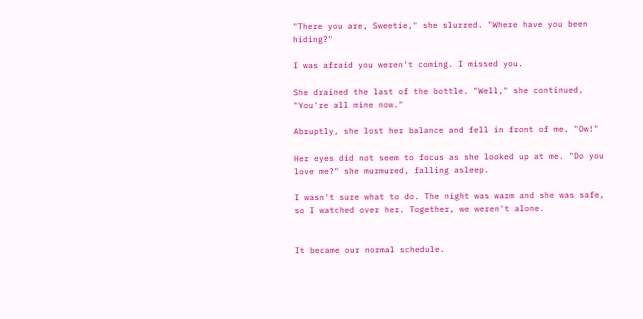"There you are, Sweetie," she slurred. "Where have you been hiding?"

I was afraid you weren't coming. I missed you.

She drained the last of the bottle. "Well," she continued, "You're all mine now."

Abruptly, she lost her balance and fell in front of me. "Ow!"

Her eyes did not seem to focus as she looked up at me. "Do you love me?" she murmured, falling asleep.

I wasn't sure what to do. The night was warm and she was safe, so I watched over her. Together, we weren't alone.


It became our normal schedule.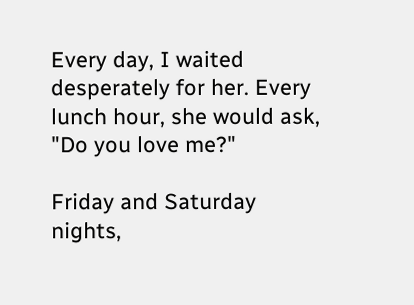Every day, I waited desperately for her. Every lunch hour, she would ask, "Do you love me?"

Friday and Saturday nights,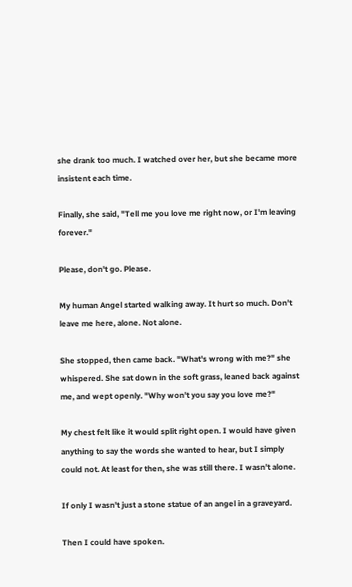she drank too much. I watched over her, but she became more insistent each time.

Finally, she said, "Tell me you love me right now, or I'm leaving forever."

Please, don't go. Please.

My human Angel started walking away. It hurt so much. Don't leave me here, alone. Not alone.

She stopped, then came back. "What's wrong with me?" she whispered. She sat down in the soft grass, leaned back against me, and wept openly. "Why won't you say you love me?"

My chest felt like it would split right open. I would have given anything to say the words she wanted to hear, but I simply could not. At least for then, she was still there. I wasn't alone.

If only I wasn't just a stone statue of an angel in a graveyard.

Then I could have spoken.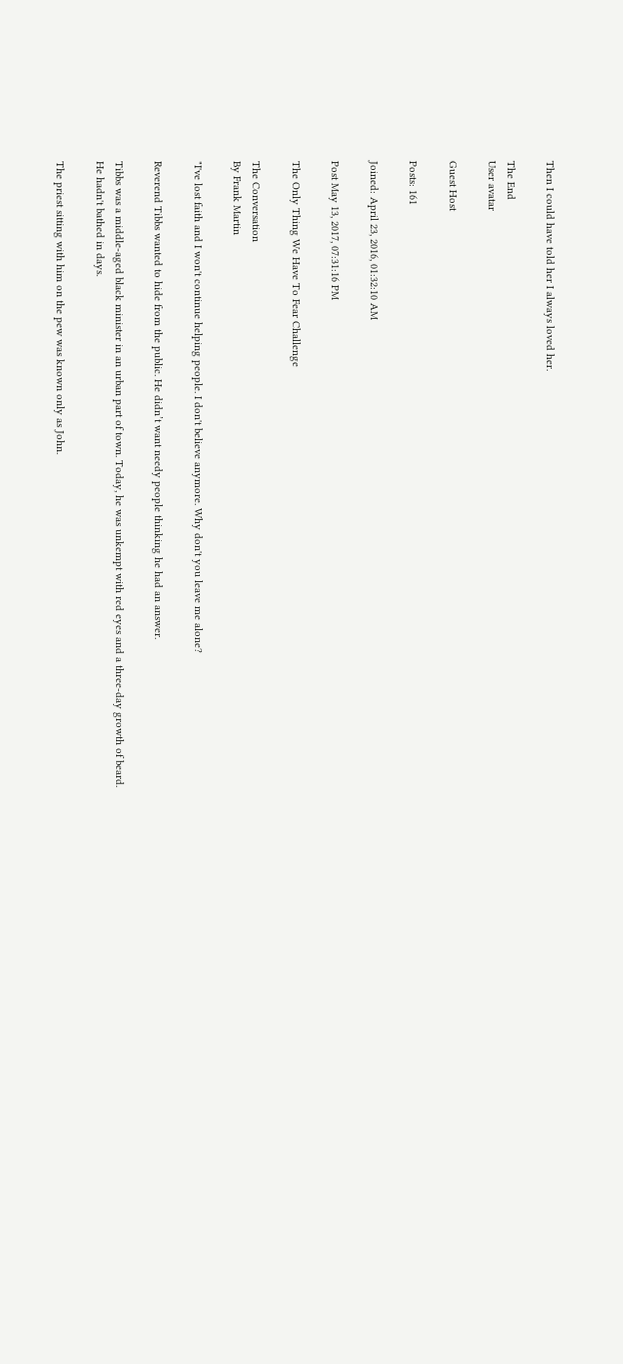Then I could have told her I always loved her.

The End
User avatar

Guest Host

Posts: 161

Joined: April 23, 2016, 01:32:10 AM

Post May 13, 2017, 07:31:16 PM

The Only Thing We Have To Fear Challenge

The Conversation
By Frank Martin

"I've lost faith and I won't continue helping people. I don't believe anymore. Why don't you leave me alone?

Reverend Tibbs wanted to hide from the public. He didn’t want needy people thinking he had an answer.

Tibbs was a middle-aged black minister in an urban part of town. Today, he was unkempt with red eyes and a three-day growth of beard. He hadn't bathed in days.

The priest sitting with him on the pew was known only as John.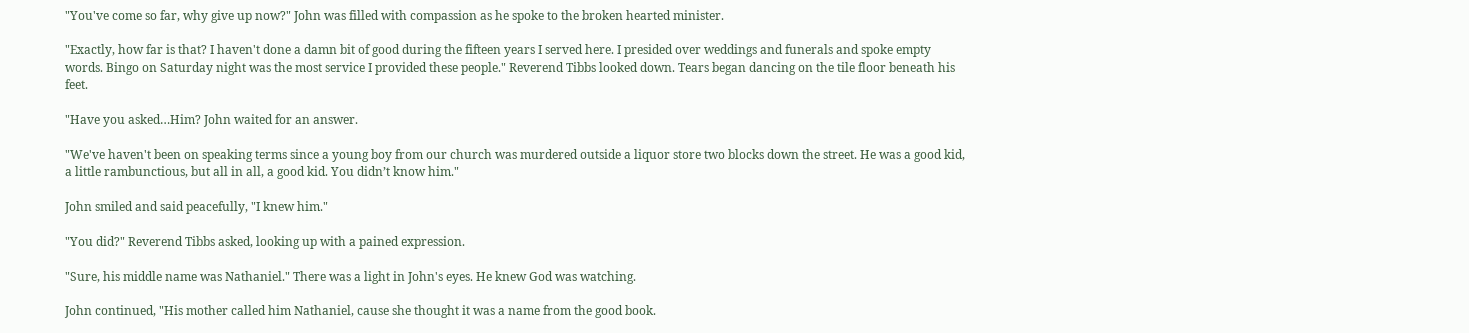"You've come so far, why give up now?" John was filled with compassion as he spoke to the broken hearted minister.

"Exactly, how far is that? I haven't done a damn bit of good during the fifteen years I served here. I presided over weddings and funerals and spoke empty words. Bingo on Saturday night was the most service I provided these people." Reverend Tibbs looked down. Tears began dancing on the tile floor beneath his feet.

"Have you asked…Him? John waited for an answer.

"We've haven't been on speaking terms since a young boy from our church was murdered outside a liquor store two blocks down the street. He was a good kid, a little rambunctious, but all in all, a good kid. You didn’t know him."

John smiled and said peacefully, "I knew him."

"You did?" Reverend Tibbs asked, looking up with a pained expression.

"Sure, his middle name was Nathaniel." There was a light in John's eyes. He knew God was watching.

John continued, "His mother called him Nathaniel, cause she thought it was a name from the good book.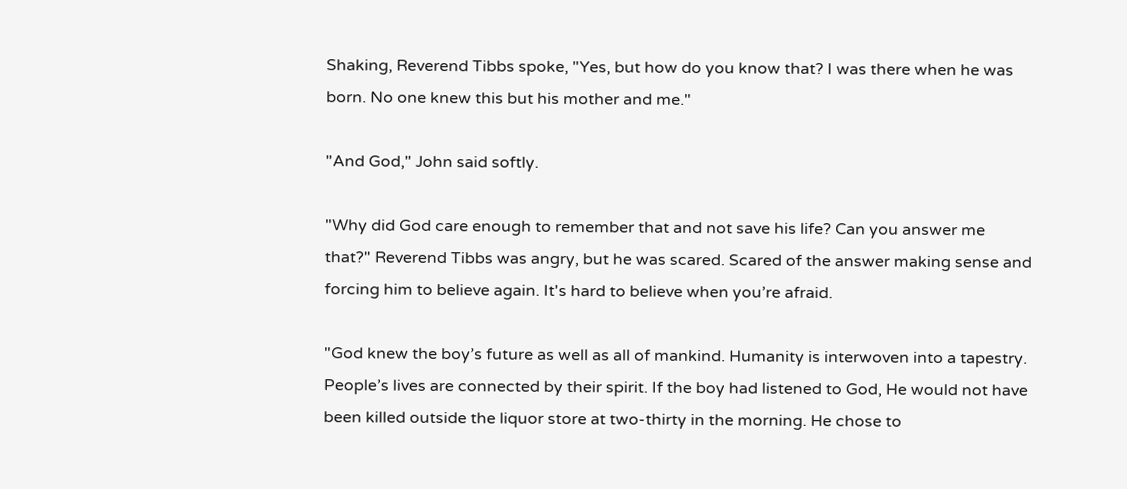Shaking, Reverend Tibbs spoke, "Yes, but how do you know that? I was there when he was born. No one knew this but his mother and me."

"And God," John said softly.

"Why did God care enough to remember that and not save his life? Can you answer me that?" Reverend Tibbs was angry, but he was scared. Scared of the answer making sense and forcing him to believe again. It's hard to believe when you’re afraid.

"God knew the boy’s future as well as all of mankind. Humanity is interwoven into a tapestry. People’s lives are connected by their spirit. If the boy had listened to God, He would not have been killed outside the liquor store at two-thirty in the morning. He chose to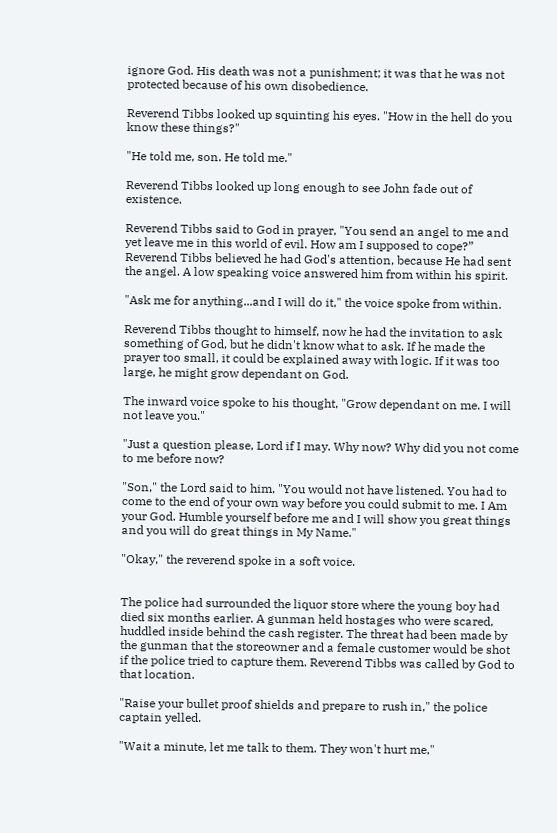ignore God. His death was not a punishment; it was that he was not protected because of his own disobedience.

Reverend Tibbs looked up squinting his eyes. "How in the hell do you know these things?"

"He told me, son. He told me."

Reverend Tibbs looked up long enough to see John fade out of existence.

Reverend Tibbs said to God in prayer, "You send an angel to me and yet leave me in this world of evil. How am I supposed to cope?” Reverend Tibbs believed he had God's attention, because He had sent the angel. A low speaking voice answered him from within his spirit.

"Ask me for anything...and I will do it," the voice spoke from within.

Reverend Tibbs thought to himself, now he had the invitation to ask something of God, but he didn't know what to ask. If he made the prayer too small, it could be explained away with logic. If it was too large, he might grow dependant on God.

The inward voice spoke to his thought, "Grow dependant on me. I will not leave you."

"Just a question please, Lord if I may. Why now? Why did you not come to me before now?

"Son," the Lord said to him, "You would not have listened. You had to come to the end of your own way before you could submit to me. I Am your God. Humble yourself before me and I will show you great things and you will do great things in My Name."

"Okay," the reverend spoke in a soft voice.


The police had surrounded the liquor store where the young boy had died six months earlier. A gunman held hostages who were scared, huddled inside behind the cash register. The threat had been made by the gunman that the storeowner and a female customer would be shot if the police tried to capture them. Reverend Tibbs was called by God to that location.

"Raise your bullet proof shields and prepare to rush in," the police captain yelled.

"Wait a minute, let me talk to them. They won't hurt me,"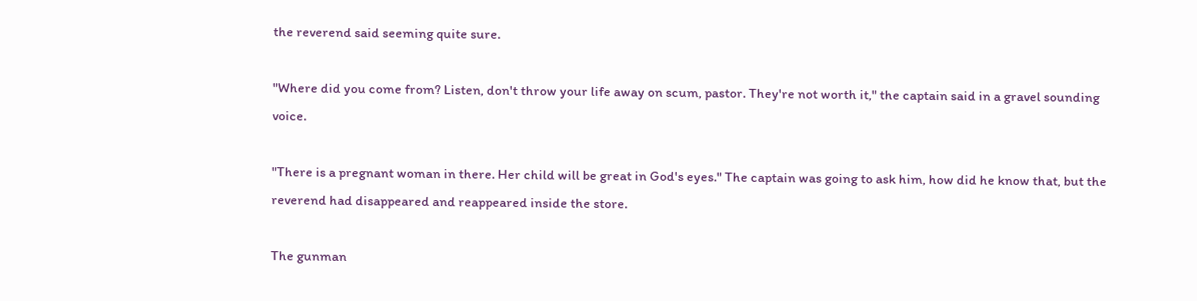the reverend said seeming quite sure.

"Where did you come from? Listen, don't throw your life away on scum, pastor. They're not worth it," the captain said in a gravel sounding voice.

"There is a pregnant woman in there. Her child will be great in God's eyes." The captain was going to ask him, how did he know that, but the reverend had disappeared and reappeared inside the store.

The gunman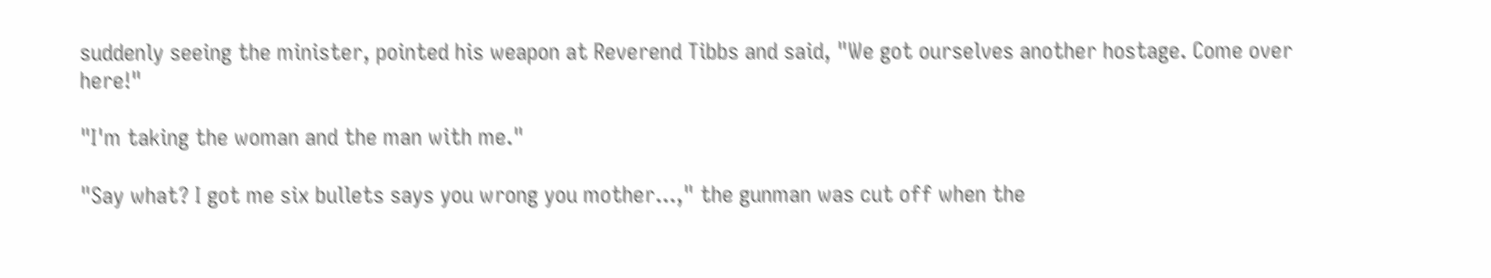suddenly seeing the minister, pointed his weapon at Reverend Tibbs and said, "We got ourselves another hostage. Come over here!"

"I'm taking the woman and the man with me."

"Say what? I got me six bullets says you wrong you mother...," the gunman was cut off when the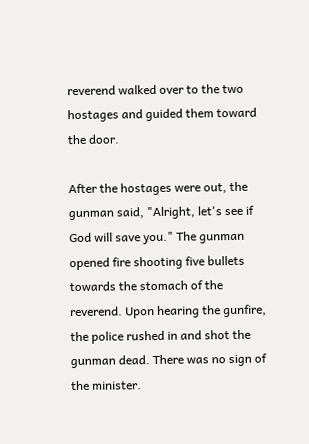reverend walked over to the two hostages and guided them toward the door.

After the hostages were out, the gunman said, "Alright, let's see if God will save you." The gunman opened fire shooting five bullets towards the stomach of the reverend. Upon hearing the gunfire, the police rushed in and shot the gunman dead. There was no sign of the minister.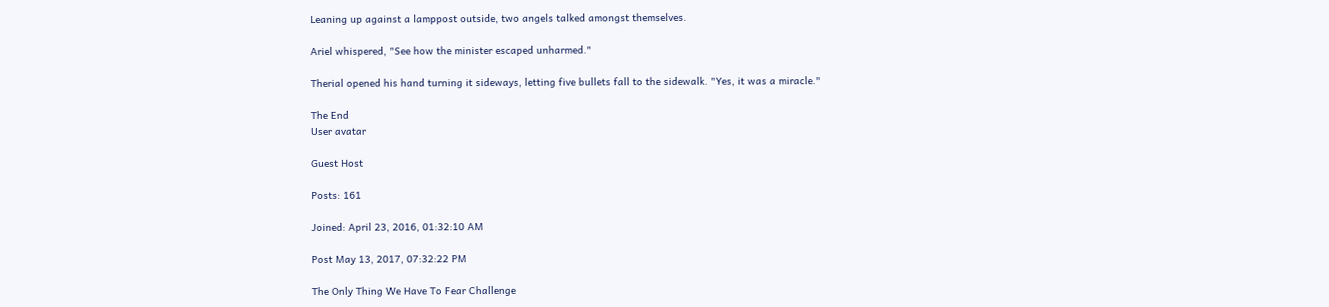Leaning up against a lamppost outside, two angels talked amongst themselves.

Ariel whispered, "See how the minister escaped unharmed."

Therial opened his hand turning it sideways, letting five bullets fall to the sidewalk. "Yes, it was a miracle."

The End
User avatar

Guest Host

Posts: 161

Joined: April 23, 2016, 01:32:10 AM

Post May 13, 2017, 07:32:22 PM

The Only Thing We Have To Fear Challenge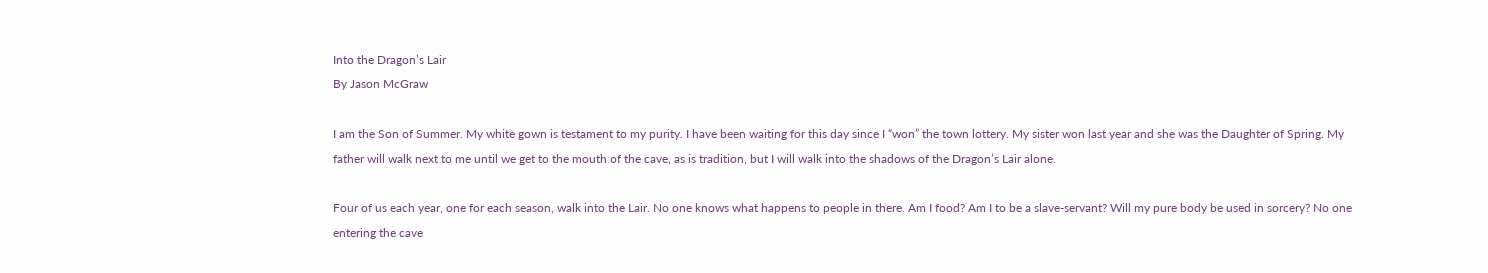Into the Dragon’s Lair
By Jason McGraw

I am the Son of Summer. My white gown is testament to my purity. I have been waiting for this day since I “won” the town lottery. My sister won last year and she was the Daughter of Spring. My father will walk next to me until we get to the mouth of the cave, as is tradition, but I will walk into the shadows of the Dragon’s Lair alone.

Four of us each year, one for each season, walk into the Lair. No one knows what happens to people in there. Am I food? Am I to be a slave-servant? Will my pure body be used in sorcery? No one entering the cave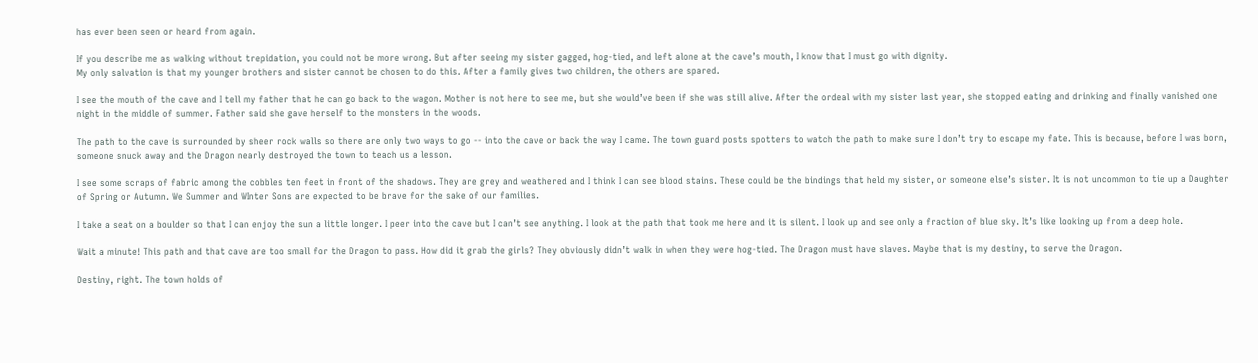has ever been seen or heard from again.

If you describe me as walking without trepidation, you could not be more wrong. But after seeing my sister gagged, hog-tied, and left alone at the cave’s mouth, I know that I must go with dignity.
My only salvation is that my younger brothers and sister cannot be chosen to do this. After a family gives two children, the others are spared.

I see the mouth of the cave and I tell my father that he can go back to the wagon. Mother is not here to see me, but she would’ve been if she was still alive. After the ordeal with my sister last year, she stopped eating and drinking and finally vanished one night in the middle of summer. Father said she gave herself to the monsters in the woods.

The path to the cave is surrounded by sheer rock walls so there are only two ways to go -- into the cave or back the way I came. The town guard posts spotters to watch the path to make sure I don’t try to escape my fate. This is because, before I was born, someone snuck away and the Dragon nearly destroyed the town to teach us a lesson.

I see some scraps of fabric among the cobbles ten feet in front of the shadows. They are grey and weathered and I think I can see blood stains. These could be the bindings that held my sister, or someone else’s sister. It is not uncommon to tie up a Daughter of Spring or Autumn. We Summer and WInter Sons are expected to be brave for the sake of our families.

I take a seat on a boulder so that I can enjoy the sun a little longer. I peer into the cave but I can’t see anything. I look at the path that took me here and it is silent. I look up and see only a fraction of blue sky. It’s like looking up from a deep hole.

Wait a minute! This path and that cave are too small for the Dragon to pass. How did it grab the girls? They obviously didn’t walk in when they were hog-tied. The Dragon must have slaves. Maybe that is my destiny, to serve the Dragon.

Destiny, right. The town holds of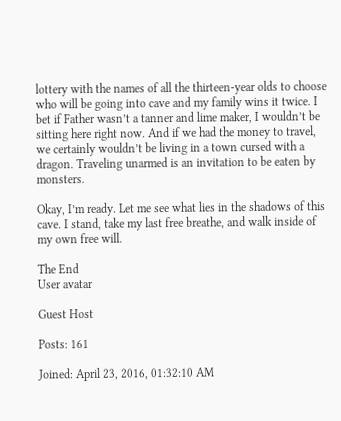lottery with the names of all the thirteen-year olds to choose who will be going into cave and my family wins it twice. I bet if Father wasn’t a tanner and lime maker, I wouldn’t be sitting here right now. And if we had the money to travel, we certainly wouldn’t be living in a town cursed with a dragon. Traveling unarmed is an invitation to be eaten by monsters.

Okay, I’m ready. Let me see what lies in the shadows of this cave. I stand, take my last free breathe, and walk inside of my own free will.

The End
User avatar

Guest Host

Posts: 161

Joined: April 23, 2016, 01:32:10 AM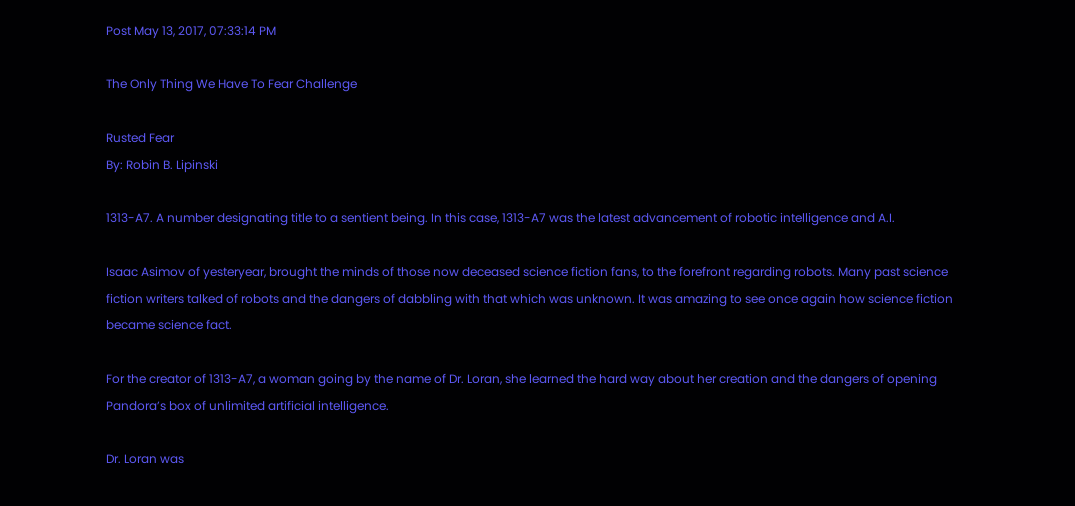Post May 13, 2017, 07:33:14 PM

The Only Thing We Have To Fear Challenge

Rusted Fear
By: Robin B. Lipinski

1313-A7. A number designating title to a sentient being. In this case, 1313-A7 was the latest advancement of robotic intelligence and A.I.

Isaac Asimov of yesteryear, brought the minds of those now deceased science fiction fans, to the forefront regarding robots. Many past science fiction writers talked of robots and the dangers of dabbling with that which was unknown. It was amazing to see once again how science fiction became science fact.

For the creator of 1313-A7, a woman going by the name of Dr. Loran, she learned the hard way about her creation and the dangers of opening Pandora’s box of unlimited artificial intelligence.

Dr. Loran was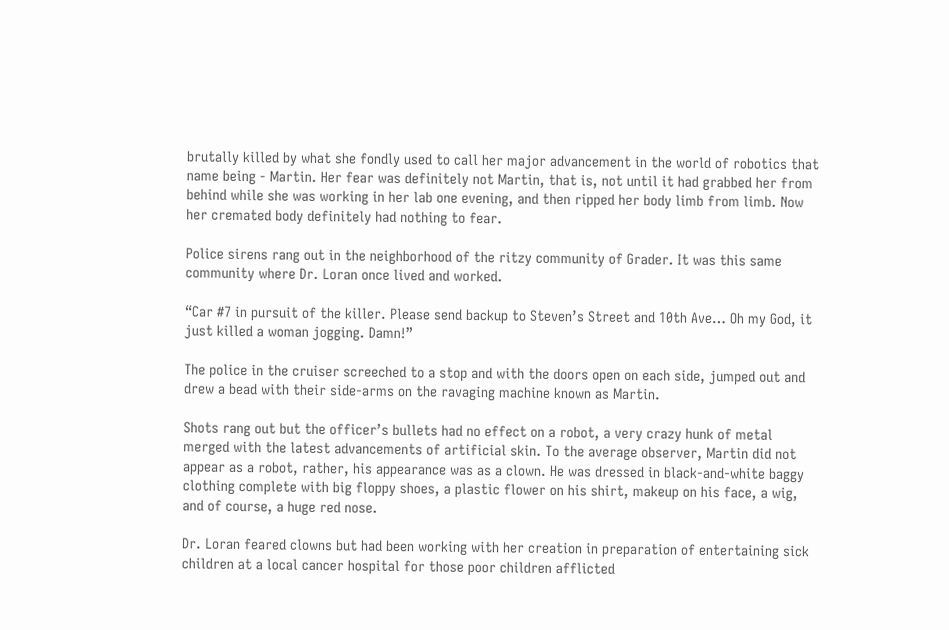brutally killed by what she fondly used to call her major advancement in the world of robotics that name being - Martin. Her fear was definitely not Martin, that is, not until it had grabbed her from behind while she was working in her lab one evening, and then ripped her body limb from limb. Now her cremated body definitely had nothing to fear.

Police sirens rang out in the neighborhood of the ritzy community of Grader. It was this same community where Dr. Loran once lived and worked.

“Car #7 in pursuit of the killer. Please send backup to Steven’s Street and 10th Ave… Oh my God, it just killed a woman jogging. Damn!”

The police in the cruiser screeched to a stop and with the doors open on each side, jumped out and drew a bead with their side-arms on the ravaging machine known as Martin.

Shots rang out but the officer’s bullets had no effect on a robot, a very crazy hunk of metal merged with the latest advancements of artificial skin. To the average observer, Martin did not appear as a robot, rather, his appearance was as a clown. He was dressed in black-and-white baggy clothing complete with big floppy shoes, a plastic flower on his shirt, makeup on his face, a wig, and of course, a huge red nose.

Dr. Loran feared clowns but had been working with her creation in preparation of entertaining sick children at a local cancer hospital for those poor children afflicted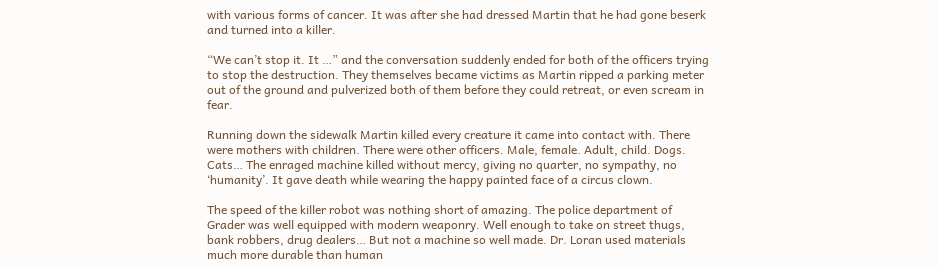with various forms of cancer. It was after she had dressed Martin that he had gone beserk and turned into a killer.

“We can’t stop it. It …” and the conversation suddenly ended for both of the officers trying to stop the destruction. They themselves became victims as Martin ripped a parking meter out of the ground and pulverized both of them before they could retreat, or even scream in fear.

Running down the sidewalk Martin killed every creature it came into contact with. There were mothers with children. There were other officers. Male, female. Adult, child. Dogs. Cats… The enraged machine killed without mercy, giving no quarter, no sympathy, no ‘humanity’. It gave death while wearing the happy painted face of a circus clown.

The speed of the killer robot was nothing short of amazing. The police department of Grader was well equipped with modern weaponry. Well enough to take on street thugs, bank robbers, drug dealers… But not a machine so well made. Dr. Loran used materials much more durable than human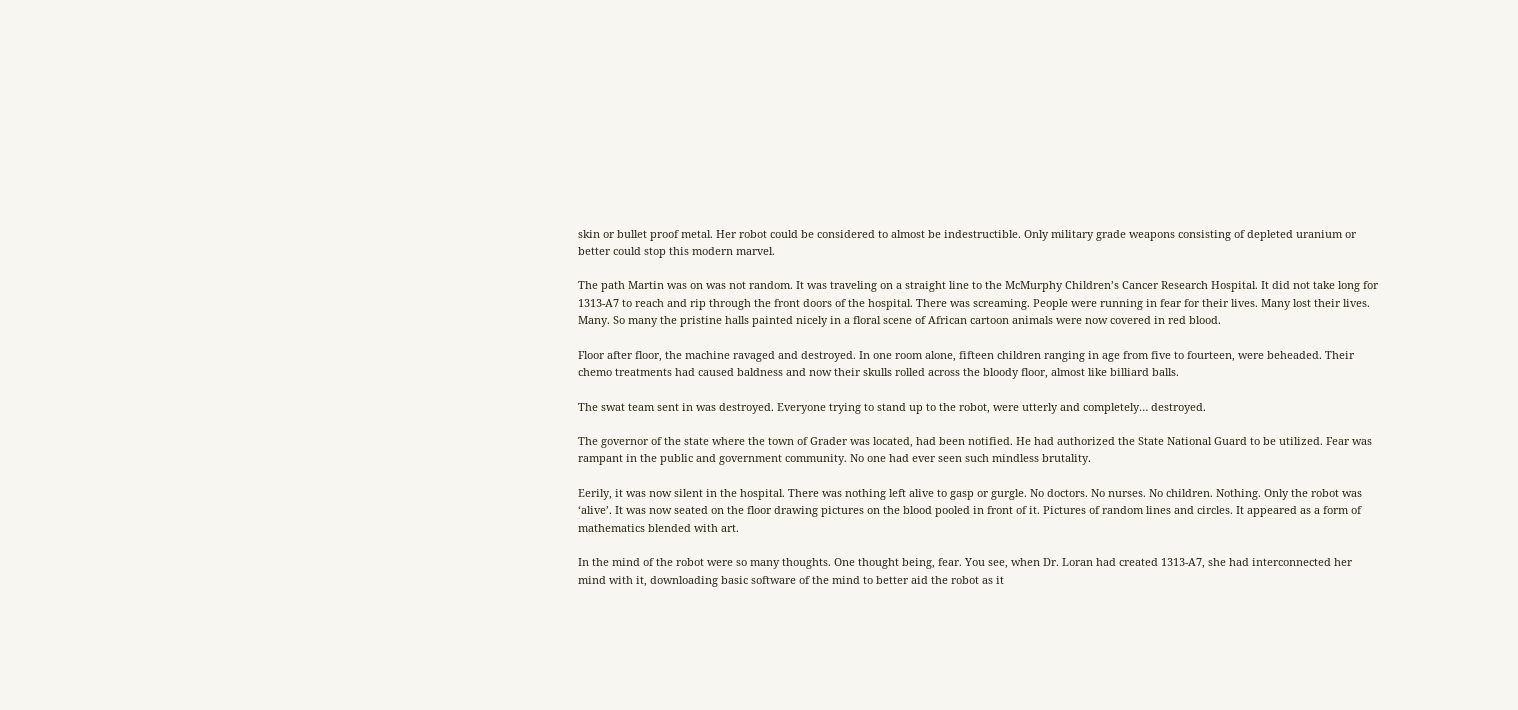skin or bullet proof metal. Her robot could be considered to almost be indestructible. Only military grade weapons consisting of depleted uranium or better could stop this modern marvel.

The path Martin was on was not random. It was traveling on a straight line to the McMurphy Children’s Cancer Research Hospital. It did not take long for 1313-A7 to reach and rip through the front doors of the hospital. There was screaming. People were running in fear for their lives. Many lost their lives. Many. So many the pristine halls painted nicely in a floral scene of African cartoon animals were now covered in red blood.

Floor after floor, the machine ravaged and destroyed. In one room alone, fifteen children ranging in age from five to fourteen, were beheaded. Their chemo treatments had caused baldness and now their skulls rolled across the bloody floor, almost like billiard balls.

The swat team sent in was destroyed. Everyone trying to stand up to the robot, were utterly and completely… destroyed.

The governor of the state where the town of Grader was located, had been notified. He had authorized the State National Guard to be utilized. Fear was rampant in the public and government community. No one had ever seen such mindless brutality.

Eerily, it was now silent in the hospital. There was nothing left alive to gasp or gurgle. No doctors. No nurses. No children. Nothing. Only the robot was ‘alive’. It was now seated on the floor drawing pictures on the blood pooled in front of it. Pictures of random lines and circles. It appeared as a form of mathematics blended with art.

In the mind of the robot were so many thoughts. One thought being, fear. You see, when Dr. Loran had created 1313-A7, she had interconnected her mind with it, downloading basic software of the mind to better aid the robot as it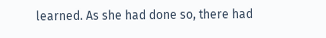learned. As she had done so, there had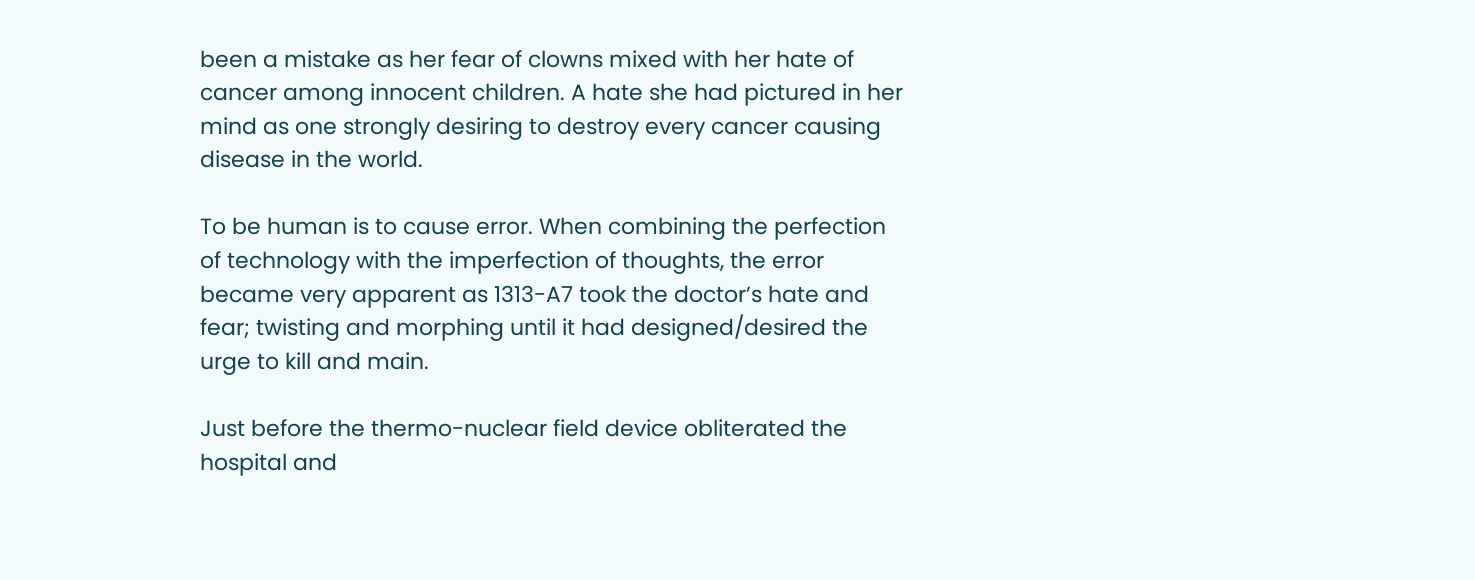been a mistake as her fear of clowns mixed with her hate of cancer among innocent children. A hate she had pictured in her mind as one strongly desiring to destroy every cancer causing disease in the world.

To be human is to cause error. When combining the perfection of technology with the imperfection of thoughts, the error became very apparent as 1313-A7 took the doctor’s hate and fear; twisting and morphing until it had designed/desired the urge to kill and main.

Just before the thermo-nuclear field device obliterated the hospital and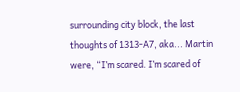surrounding city block, the last thoughts of 1313-A7, aka... Martin were, “I’m scared. I’m scared of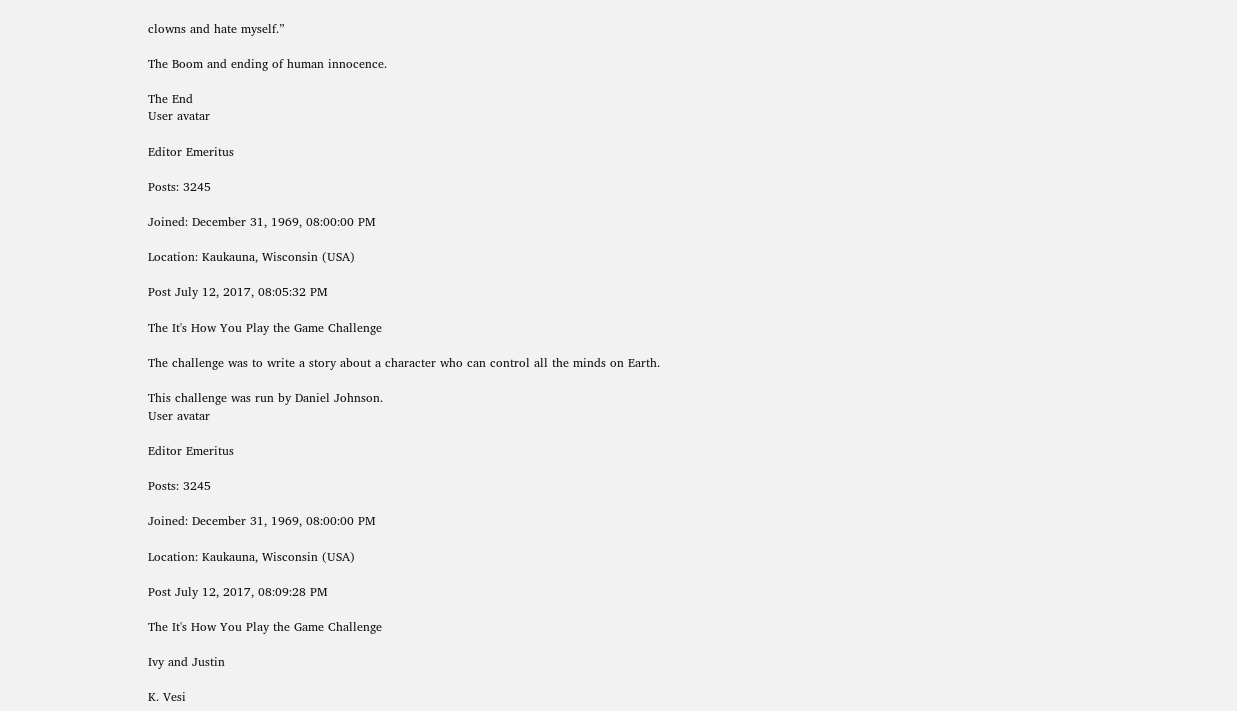clowns and hate myself.”

The Boom and ending of human innocence.

The End
User avatar

Editor Emeritus

Posts: 3245

Joined: December 31, 1969, 08:00:00 PM

Location: Kaukauna, Wisconsin (USA)

Post July 12, 2017, 08:05:32 PM

The It's How You Play the Game Challenge

The challenge was to write a story about a character who can control all the minds on Earth.

This challenge was run by Daniel Johnson.
User avatar

Editor Emeritus

Posts: 3245

Joined: December 31, 1969, 08:00:00 PM

Location: Kaukauna, Wisconsin (USA)

Post July 12, 2017, 08:09:28 PM

The It's How You Play the Game Challenge

Ivy and Justin

K. Vesi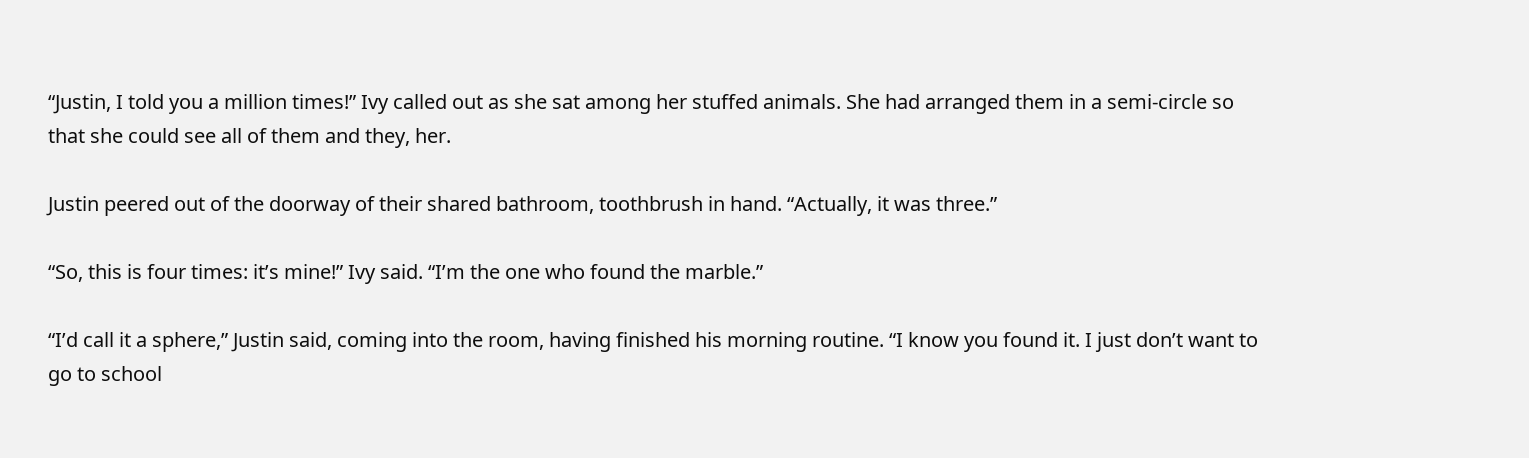“Justin, I told you a million times!” Ivy called out as she sat among her stuffed animals. She had arranged them in a semi-circle so that she could see all of them and they, her.

Justin peered out of the doorway of their shared bathroom, toothbrush in hand. “Actually, it was three.”

“So, this is four times: it’s mine!” Ivy said. “I’m the one who found the marble.”

“I’d call it a sphere,” Justin said, coming into the room, having finished his morning routine. “I know you found it. I just don’t want to go to school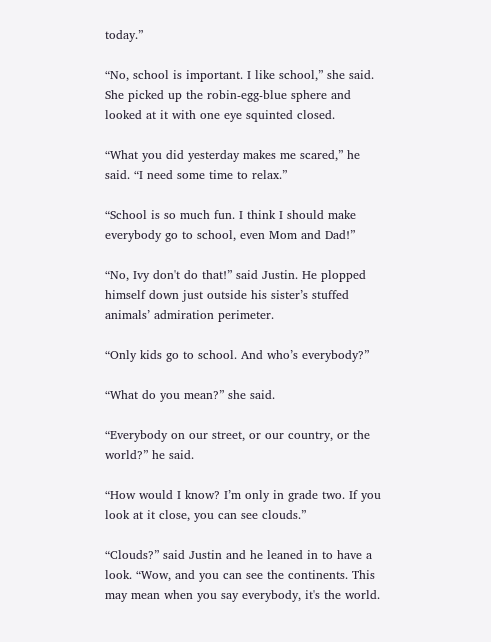today.”

“No, school is important. I like school,” she said. She picked up the robin-egg-blue sphere and looked at it with one eye squinted closed.

“What you did yesterday makes me scared,” he said. “I need some time to relax.”

“School is so much fun. I think I should make everybody go to school, even Mom and Dad!”

“No, Ivy don't do that!” said Justin. He plopped himself down just outside his sister’s stuffed animals’ admiration perimeter.

“Only kids go to school. And who’s everybody?”

“What do you mean?” she said.

“Everybody on our street, or our country, or the world?” he said.

“How would I know? I’m only in grade two. If you look at it close, you can see clouds.”

“Clouds?” said Justin and he leaned in to have a look. “Wow, and you can see the continents. This may mean when you say everybody, it's the world.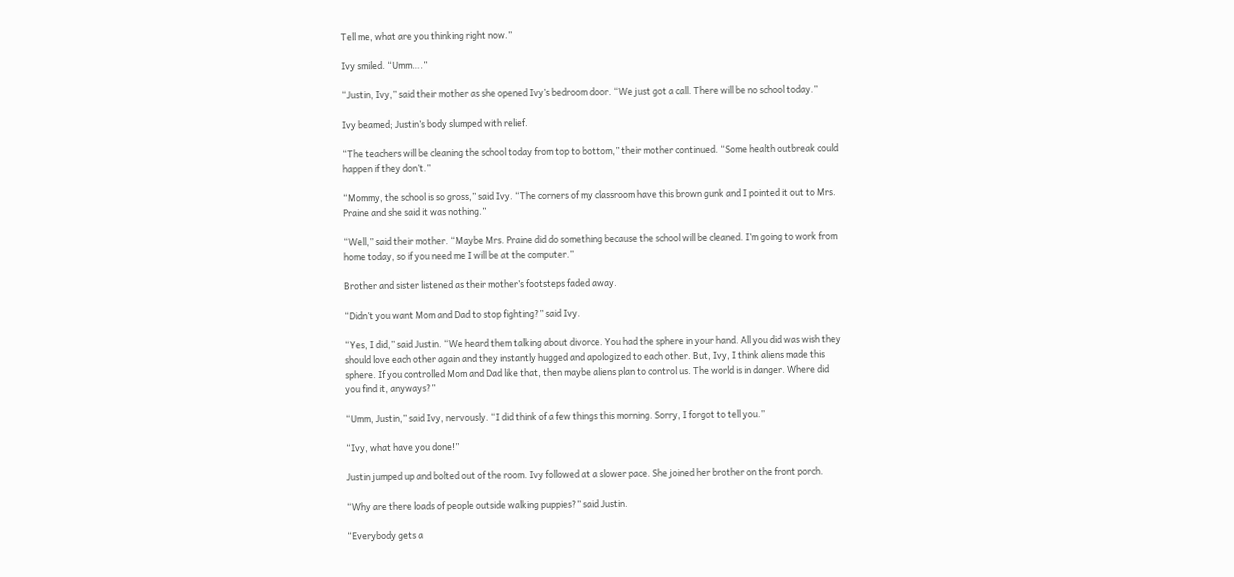Tell me, what are you thinking right now.”

Ivy smiled. “Umm….”

“Justin, Ivy,” said their mother as she opened Ivy’s bedroom door. “We just got a call. There will be no school today.”

Ivy beamed; Justin’s body slumped with relief.

“The teachers will be cleaning the school today from top to bottom,” their mother continued. “Some health outbreak could happen if they don’t.”

“Mommy, the school is so gross,” said Ivy. “The corners of my classroom have this brown gunk and I pointed it out to Mrs. Praine and she said it was nothing.”

“Well,” said their mother. “Maybe Mrs. Praine did do something because the school will be cleaned. I’m going to work from home today, so if you need me I will be at the computer.”

Brother and sister listened as their mother’s footsteps faded away.

“Didn’t you want Mom and Dad to stop fighting?” said Ivy.

“Yes, I did,” said Justin. “We heard them talking about divorce. You had the sphere in your hand. All you did was wish they should love each other again and they instantly hugged and apologized to each other. But, Ivy, I think aliens made this sphere. If you controlled Mom and Dad like that, then maybe aliens plan to control us. The world is in danger. Where did you find it, anyways?”

“Umm, Justin,” said Ivy, nervously. “I did think of a few things this morning. Sorry, I forgot to tell you.”

“Ivy, what have you done!”

Justin jumped up and bolted out of the room. Ivy followed at a slower pace. She joined her brother on the front porch.

“Why are there loads of people outside walking puppies?” said Justin.

“Everybody gets a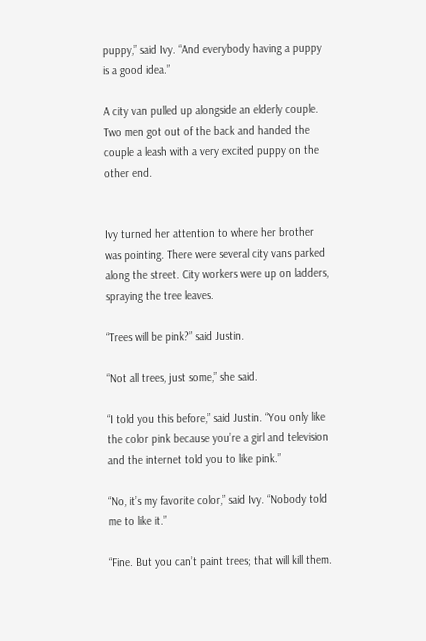puppy,” said Ivy. “And everybody having a puppy is a good idea.”

A city van pulled up alongside an elderly couple. Two men got out of the back and handed the couple a leash with a very excited puppy on the other end.


Ivy turned her attention to where her brother was pointing. There were several city vans parked along the street. City workers were up on ladders, spraying the tree leaves.

“Trees will be pink?” said Justin.

“Not all trees, just some,” she said.

“I told you this before,” said Justin. “You only like the color pink because you’re a girl and television and the internet told you to like pink.”

“No, it’s my favorite color,” said Ivy. “Nobody told me to like it.”

“Fine. But you can’t paint trees; that will kill them.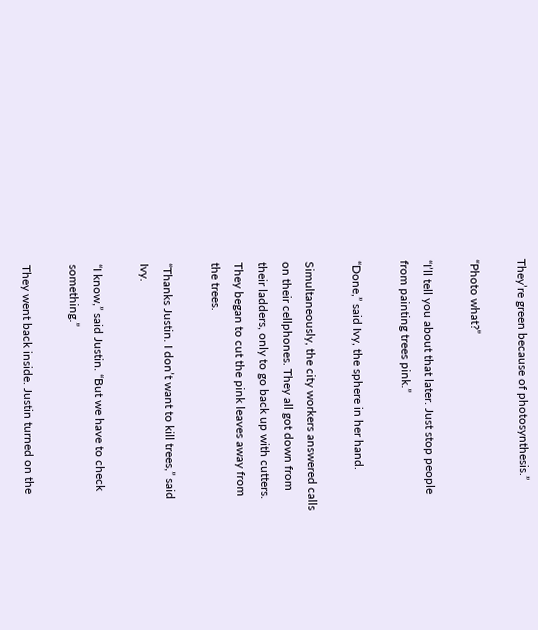They’re green because of photosynthesis.”

“Photo what?”

“I’ll tell you about that later. Just stop people from painting trees pink.”

“Done,” said Ivy, the sphere in her hand.

Simultaneously, the city workers answered calls on their cellphones. They all got down from their ladders, only to go back up with cutters. They began to cut the pink leaves away from the trees.

“Thanks Justin. I don’t want to kill trees,” said Ivy.

“I know,” said Justin. “But we have to check something.”

They went back inside. Justin turned on the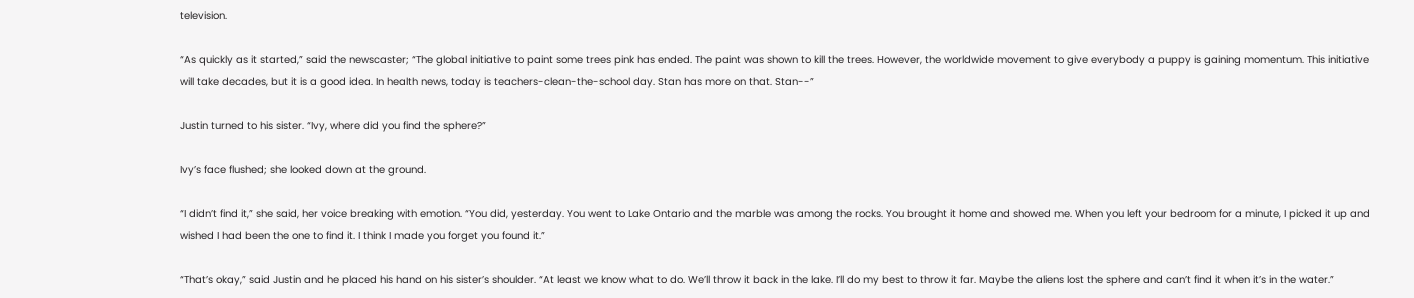television.

“As quickly as it started,” said the newscaster; “The global initiative to paint some trees pink has ended. The paint was shown to kill the trees. However, the worldwide movement to give everybody a puppy is gaining momentum. This initiative will take decades, but it is a good idea. In health news, today is teachers-clean-the-school day. Stan has more on that. Stan--”

Justin turned to his sister. “Ivy, where did you find the sphere?”

Ivy’s face flushed; she looked down at the ground.

“I didn’t find it,” she said, her voice breaking with emotion. “You did, yesterday. You went to Lake Ontario and the marble was among the rocks. You brought it home and showed me. When you left your bedroom for a minute, I picked it up and wished I had been the one to find it. I think I made you forget you found it.”

“That’s okay,” said Justin and he placed his hand on his sister’s shoulder. “At least we know what to do. We’ll throw it back in the lake. I’ll do my best to throw it far. Maybe the aliens lost the sphere and can’t find it when it’s in the water.”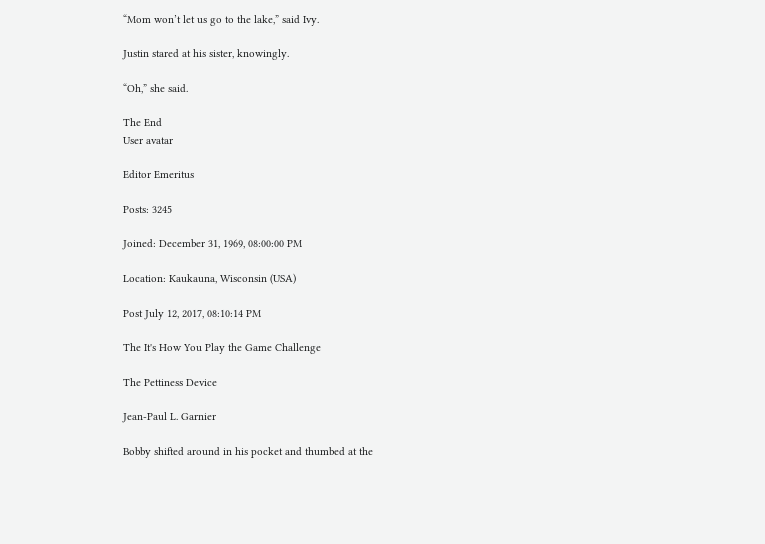“Mom won’t let us go to the lake,” said Ivy.

Justin stared at his sister, knowingly.

“Oh,” she said.

The End
User avatar

Editor Emeritus

Posts: 3245

Joined: December 31, 1969, 08:00:00 PM

Location: Kaukauna, Wisconsin (USA)

Post July 12, 2017, 08:10:14 PM

The It's How You Play the Game Challenge

The Pettiness Device

Jean-Paul L. Garnier

Bobby shifted around in his pocket and thumbed at the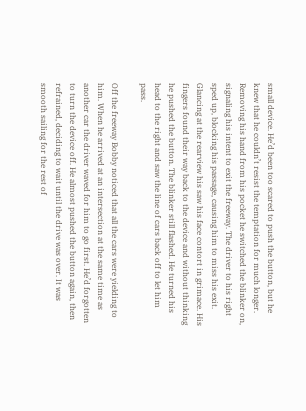small device. He’d been too scared to push the button, but he knew that he couldn’t resist the temptation for much longer. Removing his hand from his pocket he switched the blinker on, signaling his intent to exit the freeway. The driver to his right sped up, blocking his passage, causing him to miss his exit. Glancing at the rearview his saw his face contort in grimace. His fingers found their way back to the device and without thinking he pushed the button. The blinker still flashed. He turned his head to the right and saw the line of cars back off to let him pass.

Off the freeway Bobby noticed that all the cars were yielding to him. When he arrived at an intersection at the same time as another car the driver waved for him to go first. He’d forgotten to turn the device off. He almost pushed the button again, then refrained, deciding to wait until the drive was over. It was smooth sailing for the rest of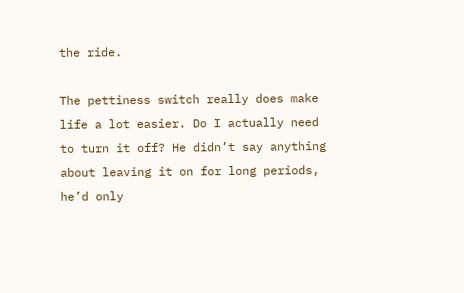the ride.

The pettiness switch really does make life a lot easier. Do I actually need to turn it off? He didn’t say anything about leaving it on for long periods, he’d only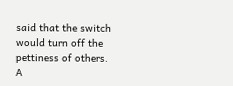said that the switch would turn off the pettiness of others. A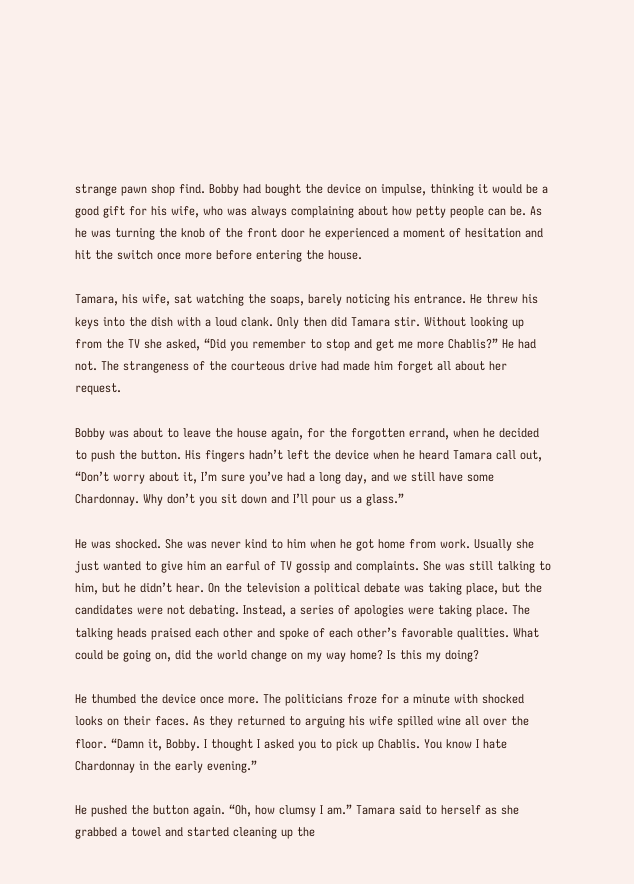strange pawn shop find. Bobby had bought the device on impulse, thinking it would be a good gift for his wife, who was always complaining about how petty people can be. As he was turning the knob of the front door he experienced a moment of hesitation and hit the switch once more before entering the house.

Tamara, his wife, sat watching the soaps, barely noticing his entrance. He threw his keys into the dish with a loud clank. Only then did Tamara stir. Without looking up from the TV she asked, “Did you remember to stop and get me more Chablis?” He had not. The strangeness of the courteous drive had made him forget all about her request.

Bobby was about to leave the house again, for the forgotten errand, when he decided to push the button. His fingers hadn’t left the device when he heard Tamara call out, “Don’t worry about it, I’m sure you’ve had a long day, and we still have some Chardonnay. Why don’t you sit down and I’ll pour us a glass.”

He was shocked. She was never kind to him when he got home from work. Usually she just wanted to give him an earful of TV gossip and complaints. She was still talking to him, but he didn’t hear. On the television a political debate was taking place, but the candidates were not debating. Instead, a series of apologies were taking place. The talking heads praised each other and spoke of each other’s favorable qualities. What could be going on, did the world change on my way home? Is this my doing?

He thumbed the device once more. The politicians froze for a minute with shocked looks on their faces. As they returned to arguing his wife spilled wine all over the floor. “Damn it, Bobby. I thought I asked you to pick up Chablis. You know I hate Chardonnay in the early evening.”

He pushed the button again. “Oh, how clumsy I am.” Tamara said to herself as she grabbed a towel and started cleaning up the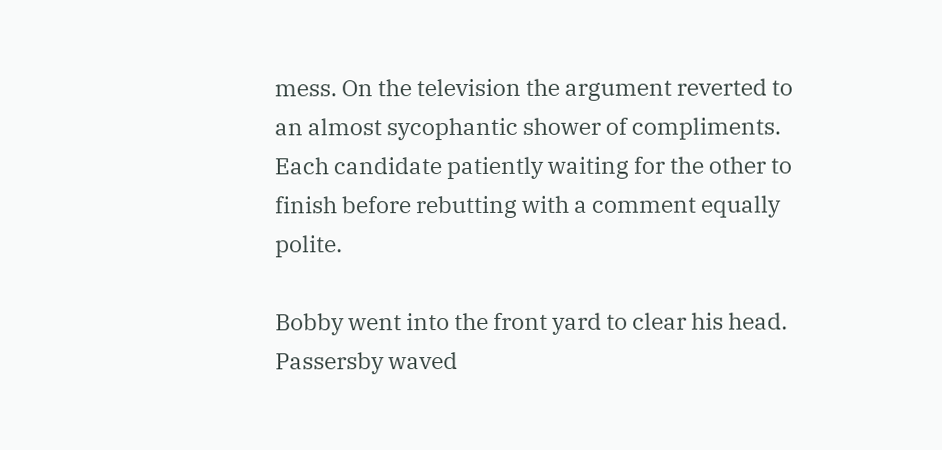mess. On the television the argument reverted to an almost sycophantic shower of compliments. Each candidate patiently waiting for the other to finish before rebutting with a comment equally polite.

Bobby went into the front yard to clear his head. Passersby waved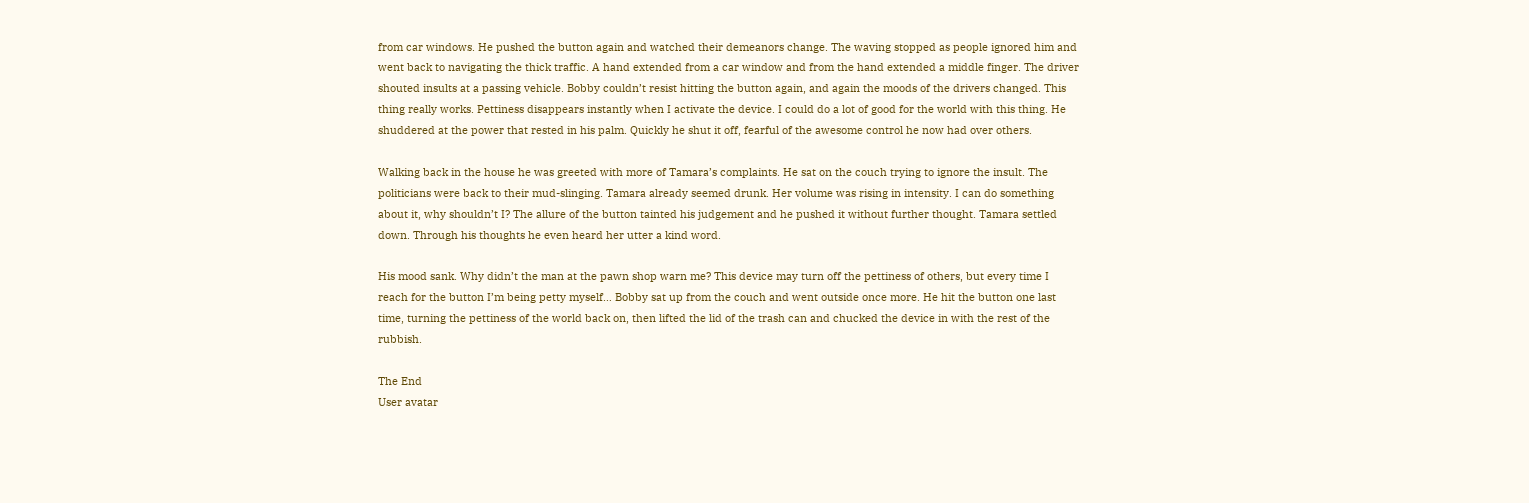from car windows. He pushed the button again and watched their demeanors change. The waving stopped as people ignored him and went back to navigating the thick traffic. A hand extended from a car window and from the hand extended a middle finger. The driver shouted insults at a passing vehicle. Bobby couldn’t resist hitting the button again, and again the moods of the drivers changed. This thing really works. Pettiness disappears instantly when I activate the device. I could do a lot of good for the world with this thing. He shuddered at the power that rested in his palm. Quickly he shut it off, fearful of the awesome control he now had over others.

Walking back in the house he was greeted with more of Tamara’s complaints. He sat on the couch trying to ignore the insult. The politicians were back to their mud-slinging. Tamara already seemed drunk. Her volume was rising in intensity. I can do something about it, why shouldn’t I? The allure of the button tainted his judgement and he pushed it without further thought. Tamara settled down. Through his thoughts he even heard her utter a kind word.

His mood sank. Why didn’t the man at the pawn shop warn me? This device may turn off the pettiness of others, but every time I reach for the button I’m being petty myself… Bobby sat up from the couch and went outside once more. He hit the button one last time, turning the pettiness of the world back on, then lifted the lid of the trash can and chucked the device in with the rest of the rubbish.

The End
User avatar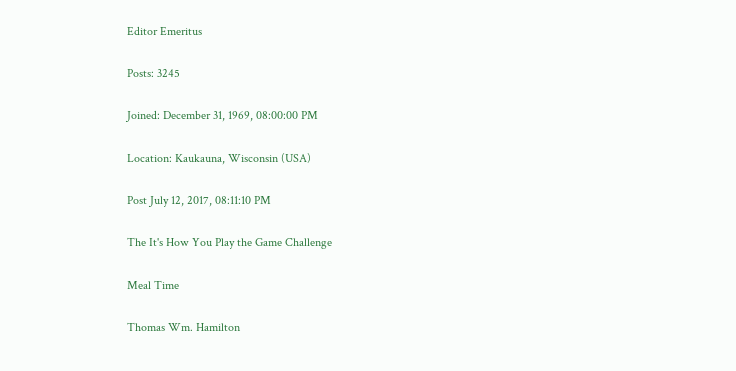Editor Emeritus

Posts: 3245

Joined: December 31, 1969, 08:00:00 PM

Location: Kaukauna, Wisconsin (USA)

Post July 12, 2017, 08:11:10 PM

The It's How You Play the Game Challenge

Meal Time

Thomas Wm. Hamilton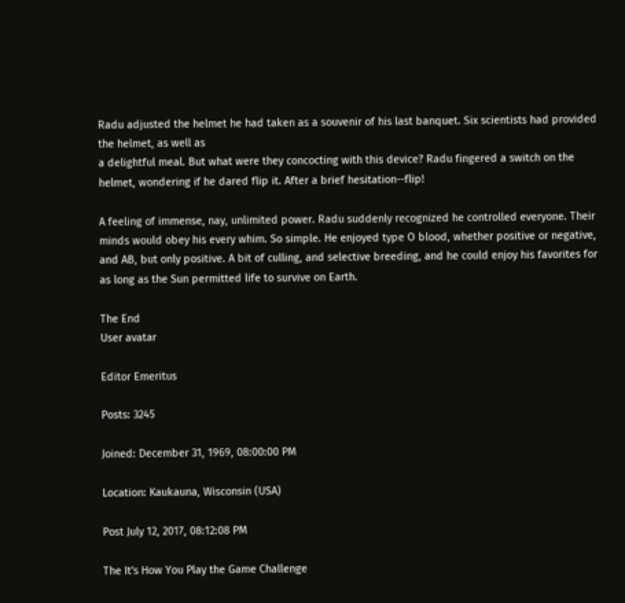Radu adjusted the helmet he had taken as a souvenir of his last banquet. Six scientists had provided the helmet, as well as
a delightful meal. But what were they concocting with this device? Radu fingered a switch on the helmet, wondering if he dared flip it. After a brief hesitation--flip!

A feeling of immense, nay, unlimited power. Radu suddenly recognized he controlled everyone. Their minds would obey his every whim. So simple. He enjoyed type O blood, whether positive or negative, and AB, but only positive. A bit of culling, and selective breeding, and he could enjoy his favorites for as long as the Sun permitted life to survive on Earth.

The End
User avatar

Editor Emeritus

Posts: 3245

Joined: December 31, 1969, 08:00:00 PM

Location: Kaukauna, Wisconsin (USA)

Post July 12, 2017, 08:12:08 PM

The It's How You Play the Game Challenge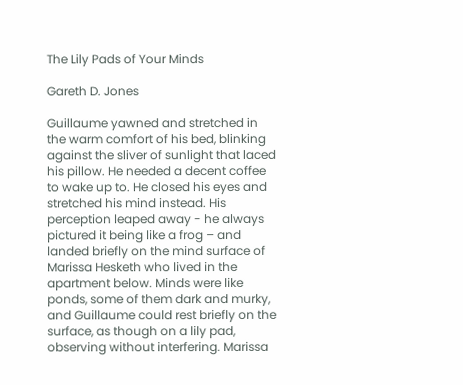The Lily Pads of Your Minds

Gareth D. Jones

Guillaume yawned and stretched in the warm comfort of his bed, blinking against the sliver of sunlight that laced his pillow. He needed a decent coffee to wake up to. He closed his eyes and stretched his mind instead. His perception leaped away - he always pictured it being like a frog – and landed briefly on the mind surface of Marissa Hesketh who lived in the apartment below. Minds were like ponds, some of them dark and murky, and Guillaume could rest briefly on the surface, as though on a lily pad, observing without interfering. Marissa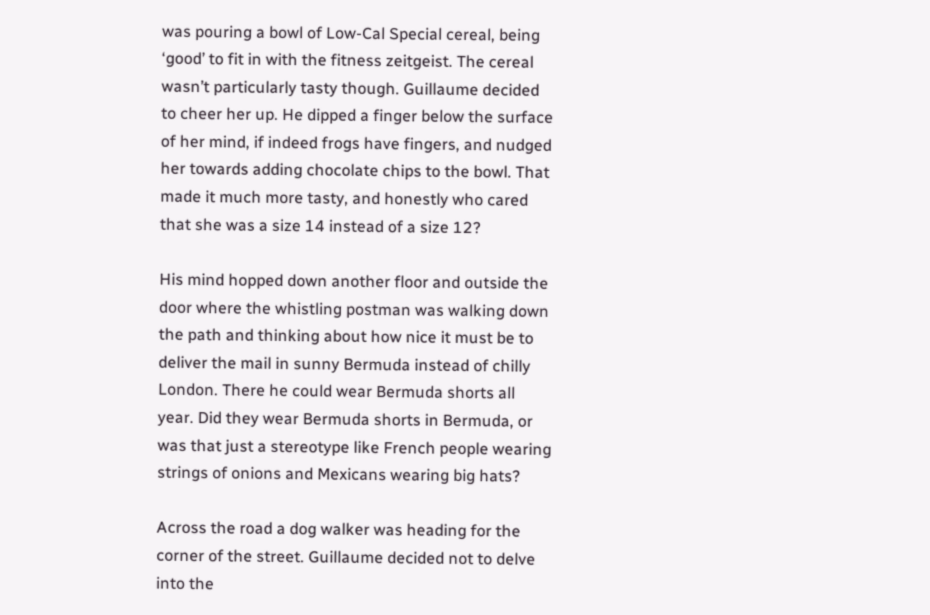was pouring a bowl of Low-Cal Special cereal, being ‘good’ to fit in with the fitness zeitgeist. The cereal wasn’t particularly tasty though. Guillaume decided to cheer her up. He dipped a finger below the surface of her mind, if indeed frogs have fingers, and nudged her towards adding chocolate chips to the bowl. That made it much more tasty, and honestly who cared that she was a size 14 instead of a size 12?

His mind hopped down another floor and outside the door where the whistling postman was walking down the path and thinking about how nice it must be to deliver the mail in sunny Bermuda instead of chilly London. There he could wear Bermuda shorts all year. Did they wear Bermuda shorts in Bermuda, or was that just a stereotype like French people wearing strings of onions and Mexicans wearing big hats?

Across the road a dog walker was heading for the corner of the street. Guillaume decided not to delve into the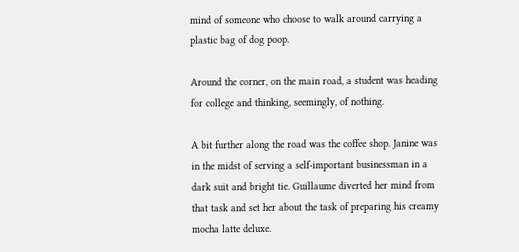mind of someone who choose to walk around carrying a plastic bag of dog poop.

Around the corner, on the main road, a student was heading for college and thinking, seemingly, of nothing.

A bit further along the road was the coffee shop. Janine was in the midst of serving a self-important businessman in a dark suit and bright tie. Guillaume diverted her mind from that task and set her about the task of preparing his creamy mocha latte deluxe.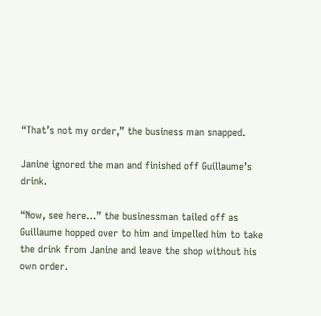“That’s not my order,” the business man snapped.

Janine ignored the man and finished off Guillaume’s drink.

“Now, see here…” the businessman tailed off as Guillaume hopped over to him and impelled him to take the drink from Janine and leave the shop without his own order.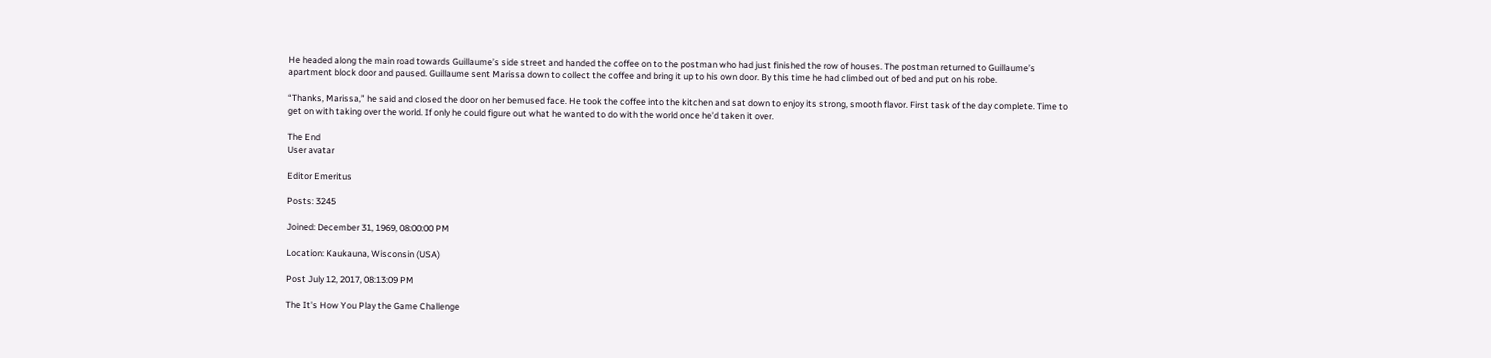He headed along the main road towards Guillaume’s side street and handed the coffee on to the postman who had just finished the row of houses. The postman returned to Guillaume’s apartment block door and paused. Guillaume sent Marissa down to collect the coffee and bring it up to his own door. By this time he had climbed out of bed and put on his robe.

“Thanks, Marissa,” he said and closed the door on her bemused face. He took the coffee into the kitchen and sat down to enjoy its strong, smooth flavor. First task of the day complete. Time to get on with taking over the world. If only he could figure out what he wanted to do with the world once he’d taken it over.

The End
User avatar

Editor Emeritus

Posts: 3245

Joined: December 31, 1969, 08:00:00 PM

Location: Kaukauna, Wisconsin (USA)

Post July 12, 2017, 08:13:09 PM

The It's How You Play the Game Challenge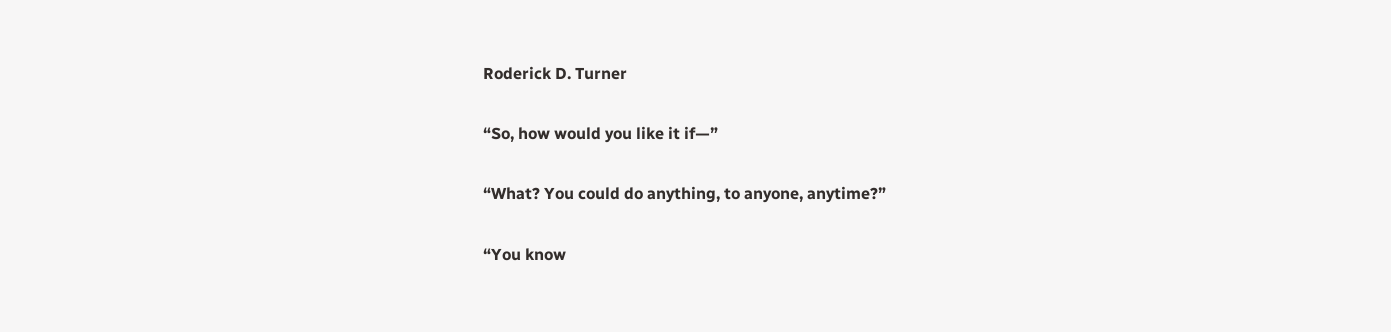Roderick D. Turner

“So, how would you like it if—”

“What? You could do anything, to anyone, anytime?”

“You know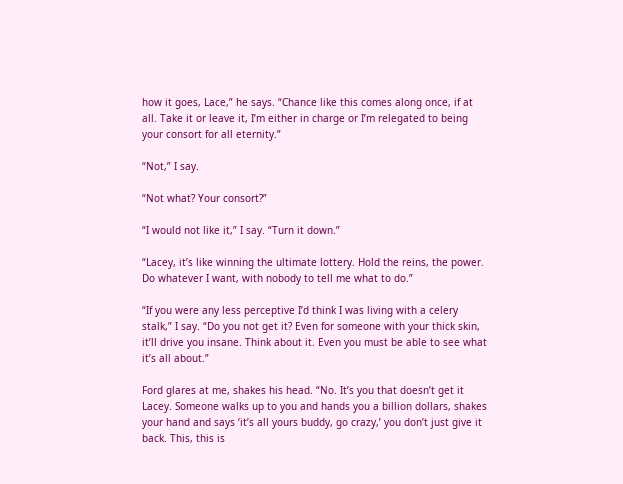how it goes, Lace,” he says. “Chance like this comes along once, if at all. Take it or leave it, I’m either in charge or I’m relegated to being your consort for all eternity.”

“Not,” I say.

“Not what? Your consort?”

“I would not like it,” I say. “Turn it down.”

“Lacey, it’s like winning the ultimate lottery. Hold the reins, the power. Do whatever I want, with nobody to tell me what to do.”

“If you were any less perceptive I’d think I was living with a celery stalk,” I say. “Do you not get it? Even for someone with your thick skin, it’ll drive you insane. Think about it. Even you must be able to see what it’s all about.”

Ford glares at me, shakes his head. “No. It’s you that doesn’t get it Lacey. Someone walks up to you and hands you a billion dollars, shakes your hand and says ‘it’s all yours buddy, go crazy,’ you don’t just give it back. This, this is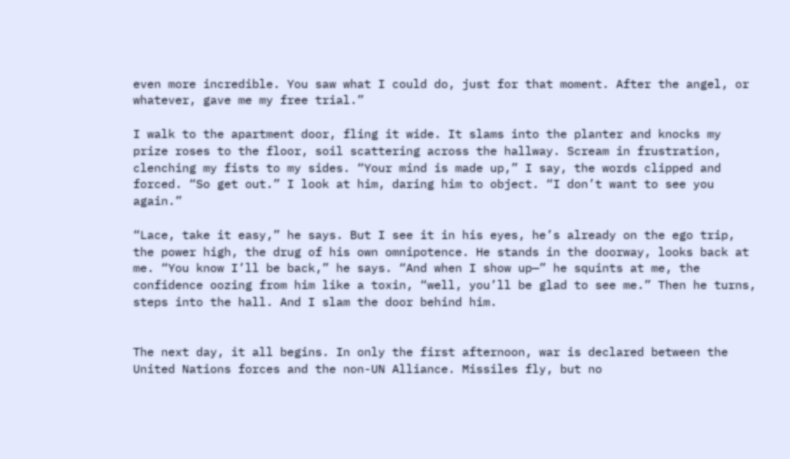even more incredible. You saw what I could do, just for that moment. After the angel, or whatever, gave me my free trial.”

I walk to the apartment door, fling it wide. It slams into the planter and knocks my prize roses to the floor, soil scattering across the hallway. Scream in frustration, clenching my fists to my sides. “Your mind is made up,” I say, the words clipped and forced. “So get out.” I look at him, daring him to object. “I don’t want to see you again.”

“Lace, take it easy,” he says. But I see it in his eyes, he’s already on the ego trip, the power high, the drug of his own omnipotence. He stands in the doorway, looks back at me. “You know I’ll be back,” he says. “And when I show up—” he squints at me, the confidence oozing from him like a toxin, “well, you’ll be glad to see me.” Then he turns, steps into the hall. And I slam the door behind him.


The next day, it all begins. In only the first afternoon, war is declared between the United Nations forces and the non-UN Alliance. Missiles fly, but no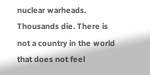nuclear warheads. Thousands die. There is not a country in the world that does not feel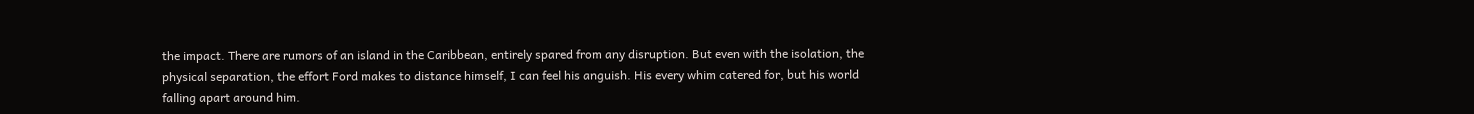the impact. There are rumors of an island in the Caribbean, entirely spared from any disruption. But even with the isolation, the physical separation, the effort Ford makes to distance himself, I can feel his anguish. His every whim catered for, but his world falling apart around him.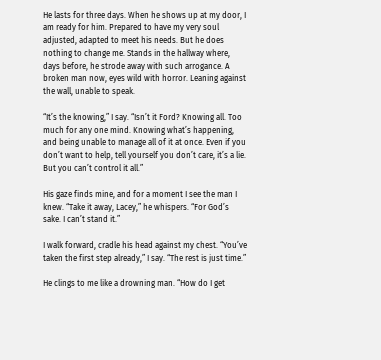He lasts for three days. When he shows up at my door, I am ready for him. Prepared to have my very soul adjusted, adapted to meet his needs. But he does nothing to change me. Stands in the hallway where, days before, he strode away with such arrogance. A broken man now, eyes wild with horror. Leaning against the wall, unable to speak.

“It’s the knowing,” I say. “Isn’t it Ford? Knowing all. Too much for any one mind. Knowing what’s happening, and being unable to manage all of it at once. Even if you don’t want to help, tell yourself you don’t care, it’s a lie. But you can’t control it all.”

His gaze finds mine, and for a moment I see the man I knew. “Take it away, Lacey,” he whispers. “For God’s sake. I can’t stand it.”

I walk forward, cradle his head against my chest. “You’ve taken the first step already,” I say. “The rest is just time.”

He clings to me like a drowning man. “How do I get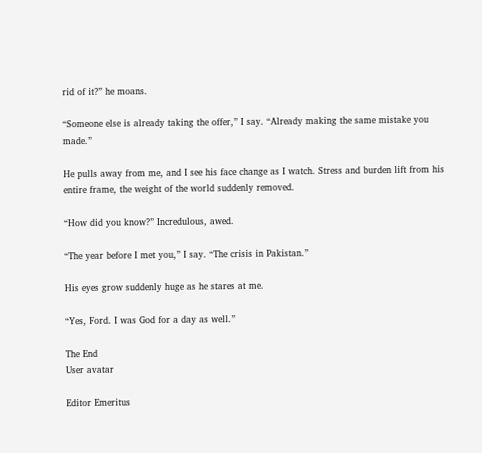rid of it?” he moans.

“Someone else is already taking the offer,” I say. “Already making the same mistake you made.”

He pulls away from me, and I see his face change as I watch. Stress and burden lift from his entire frame, the weight of the world suddenly removed.

“How did you know?” Incredulous, awed.

“The year before I met you,” I say. “The crisis in Pakistan.”

His eyes grow suddenly huge as he stares at me.

“Yes, Ford. I was God for a day as well.”

The End
User avatar

Editor Emeritus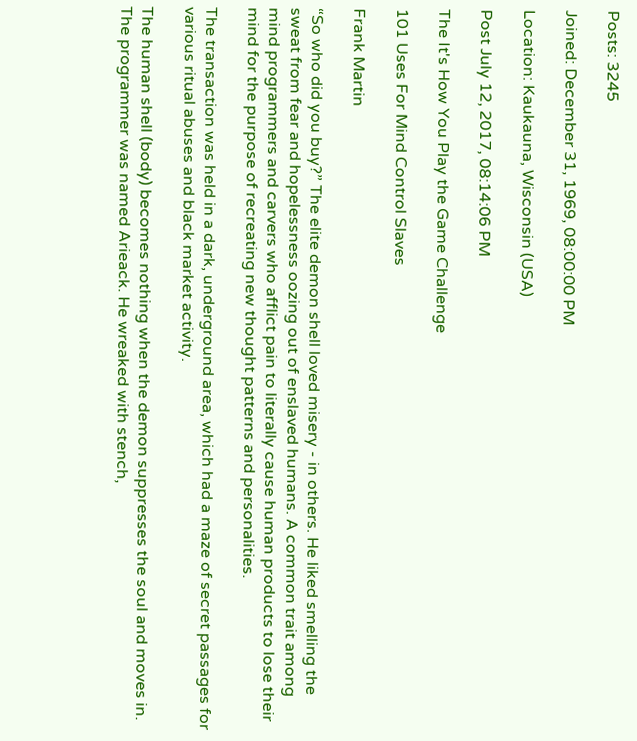Posts: 3245

Joined: December 31, 1969, 08:00:00 PM

Location: Kaukauna, Wisconsin (USA)

Post July 12, 2017, 08:14:06 PM

The It's How You Play the Game Challenge

101 Uses For Mind Control Slaves

Frank Martin

“So who did you buy?” The elite demon shell loved misery - in others. He liked smelling the sweat from fear and hopelessness oozing out of enslaved humans. A common trait among mind programmers and carvers who afflict pain to literally cause human products to lose their mind for the purpose of recreating new thought patterns and personalities.

The transaction was held in a dark, underground area, which had a maze of secret passages for various ritual abuses and black market activity.

The human shell (body) becomes nothing when the demon suppresses the soul and moves in. The programmer was named Arieack. He wreaked with stench,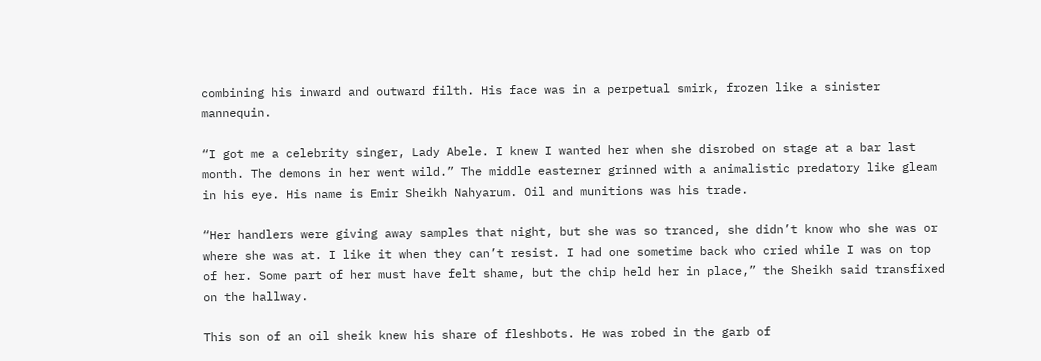combining his inward and outward filth. His face was in a perpetual smirk, frozen like a sinister mannequin.

“I got me a celebrity singer, Lady Abele. I knew I wanted her when she disrobed on stage at a bar last month. The demons in her went wild.” The middle easterner grinned with a animalistic predatory like gleam in his eye. His name is Emir Sheikh Nahyarum. Oil and munitions was his trade.

“Her handlers were giving away samples that night, but she was so tranced, she didn’t know who she was or where she was at. I like it when they can’t resist. I had one sometime back who cried while I was on top of her. Some part of her must have felt shame, but the chip held her in place,” the Sheikh said transfixed on the hallway.

This son of an oil sheik knew his share of fleshbots. He was robed in the garb of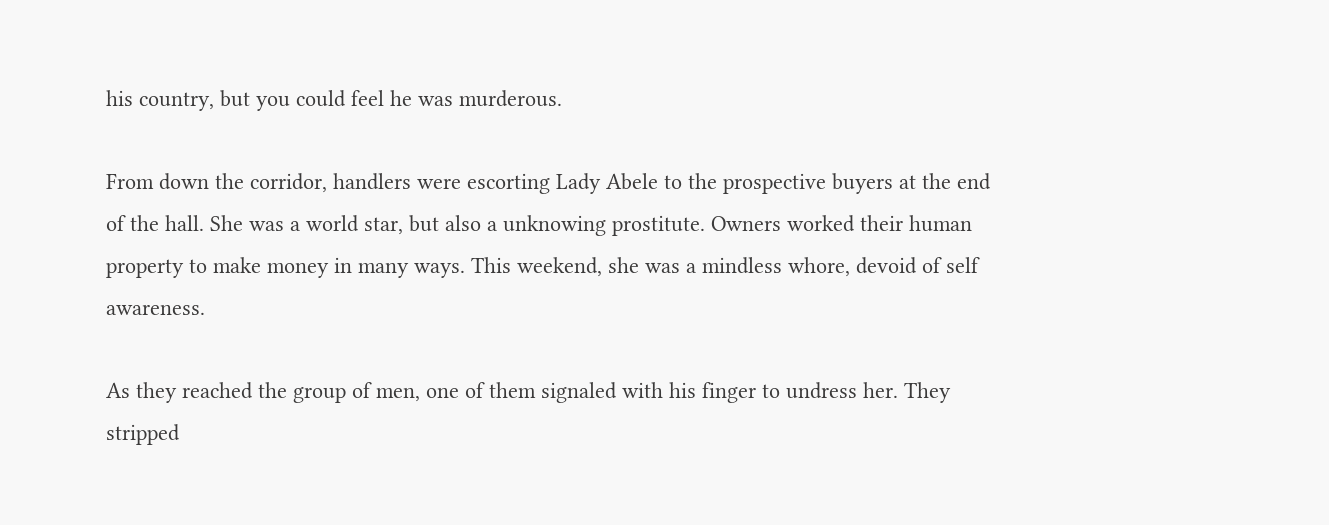his country, but you could feel he was murderous.

From down the corridor, handlers were escorting Lady Abele to the prospective buyers at the end of the hall. She was a world star, but also a unknowing prostitute. Owners worked their human property to make money in many ways. This weekend, she was a mindless whore, devoid of self awareness.

As they reached the group of men, one of them signaled with his finger to undress her. They stripped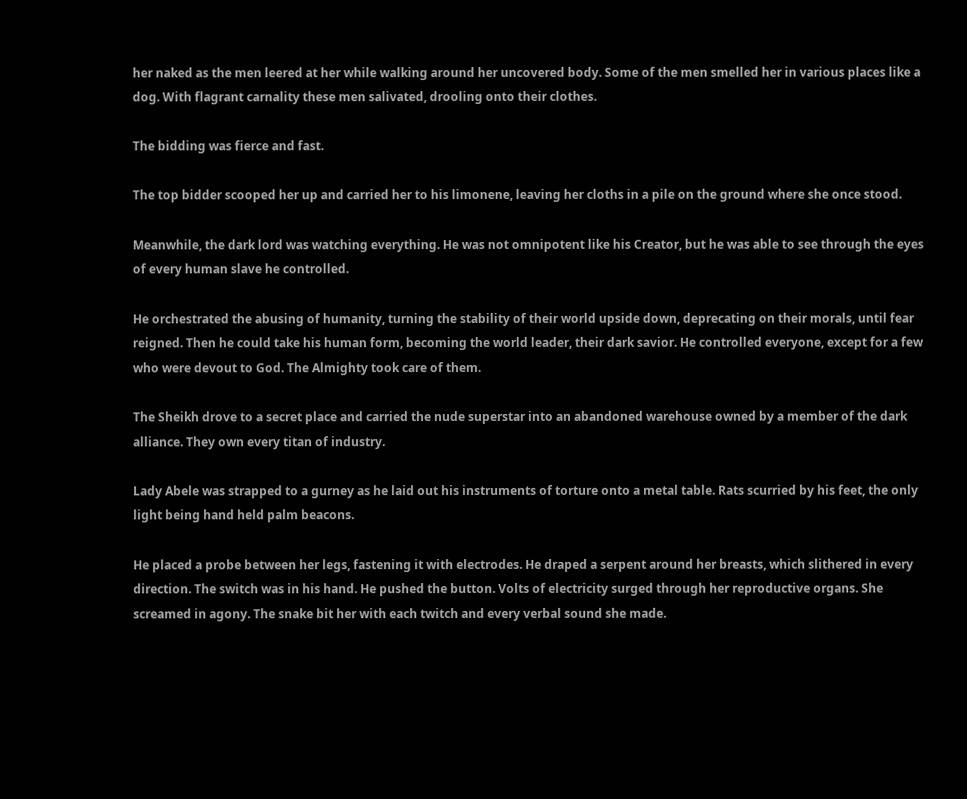her naked as the men leered at her while walking around her uncovered body. Some of the men smelled her in various places like a dog. With flagrant carnality these men salivated, drooling onto their clothes.

The bidding was fierce and fast.

The top bidder scooped her up and carried her to his limonene, leaving her cloths in a pile on the ground where she once stood.

Meanwhile, the dark lord was watching everything. He was not omnipotent like his Creator, but he was able to see through the eyes of every human slave he controlled.

He orchestrated the abusing of humanity, turning the stability of their world upside down, deprecating on their morals, until fear reigned. Then he could take his human form, becoming the world leader, their dark savior. He controlled everyone, except for a few who were devout to God. The Almighty took care of them.

The Sheikh drove to a secret place and carried the nude superstar into an abandoned warehouse owned by a member of the dark alliance. They own every titan of industry.

Lady Abele was strapped to a gurney as he laid out his instruments of torture onto a metal table. Rats scurried by his feet, the only light being hand held palm beacons.

He placed a probe between her legs, fastening it with electrodes. He draped a serpent around her breasts, which slithered in every direction. The switch was in his hand. He pushed the button. Volts of electricity surged through her reproductive organs. She screamed in agony. The snake bit her with each twitch and every verbal sound she made.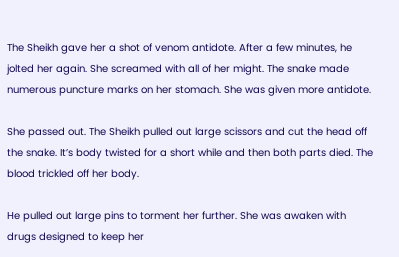The Sheikh gave her a shot of venom antidote. After a few minutes, he jolted her again. She screamed with all of her might. The snake made numerous puncture marks on her stomach. She was given more antidote.

She passed out. The Sheikh pulled out large scissors and cut the head off the snake. It’s body twisted for a short while and then both parts died. The blood trickled off her body.

He pulled out large pins to torment her further. She was awaken with drugs designed to keep her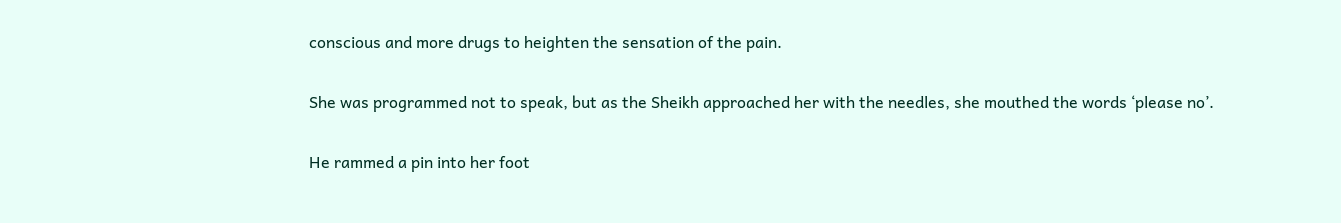conscious and more drugs to heighten the sensation of the pain.

She was programmed not to speak, but as the Sheikh approached her with the needles, she mouthed the words ‘please no’.

He rammed a pin into her foot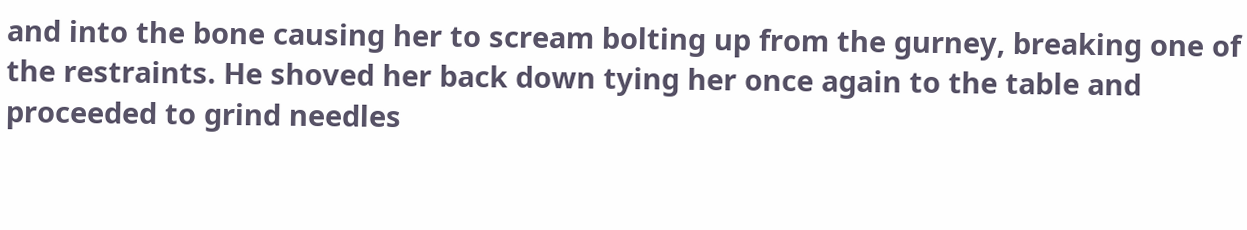and into the bone causing her to scream bolting up from the gurney, breaking one of the restraints. He shoved her back down tying her once again to the table and proceeded to grind needles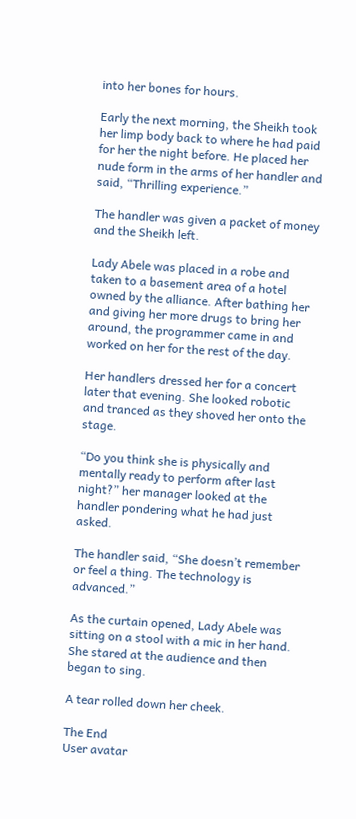into her bones for hours.

Early the next morning, the Sheikh took her limp body back to where he had paid for her the night before. He placed her nude form in the arms of her handler and said, “Thrilling experience.”

The handler was given a packet of money and the Sheikh left.

Lady Abele was placed in a robe and taken to a basement area of a hotel owned by the alliance. After bathing her and giving her more drugs to bring her around, the programmer came in and worked on her for the rest of the day.

Her handlers dressed her for a concert later that evening. She looked robotic and tranced as they shoved her onto the stage.

“Do you think she is physically and mentally ready to perform after last night?” her manager looked at the handler pondering what he had just asked.

The handler said, “She doesn’t remember or feel a thing. The technology is advanced.”

As the curtain opened, Lady Abele was sitting on a stool with a mic in her hand. She stared at the audience and then began to sing.

A tear rolled down her cheek.

The End
User avatar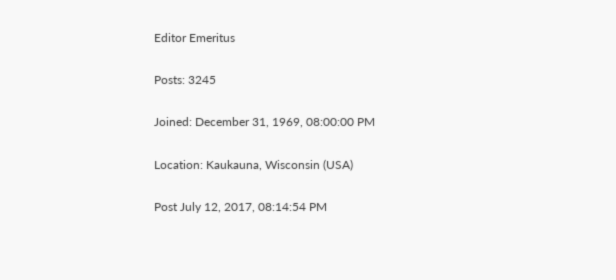Editor Emeritus

Posts: 3245

Joined: December 31, 1969, 08:00:00 PM

Location: Kaukauna, Wisconsin (USA)

Post July 12, 2017, 08:14:54 PM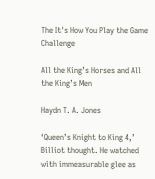The It's How You Play the Game Challenge

All the King’s Horses and All the King’s Men

Haydn T. A. Jones

‘Queen’s Knight to King 4,’ Billiot thought. He watched with immeasurable glee as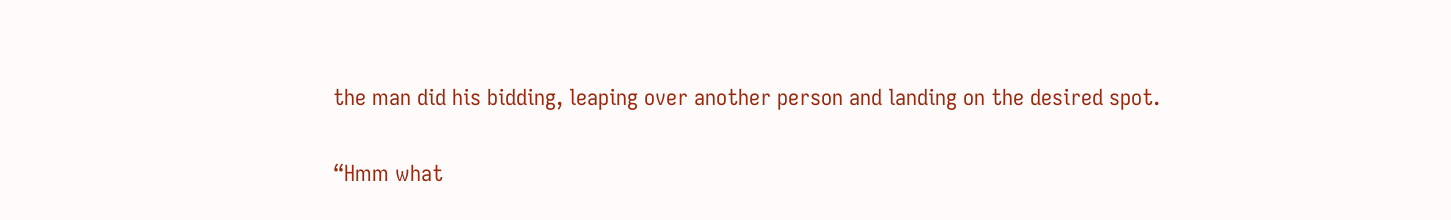the man did his bidding, leaping over another person and landing on the desired spot.

“Hmm what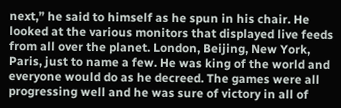next,” he said to himself as he spun in his chair. He looked at the various monitors that displayed live feeds from all over the planet. London, Beijing, New York, Paris, just to name a few. He was king of the world and everyone would do as he decreed. The games were all progressing well and he was sure of victory in all of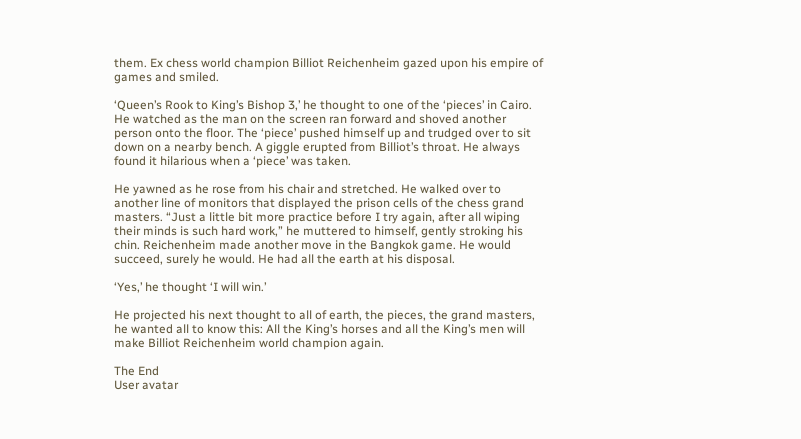them. Ex chess world champion Billiot Reichenheim gazed upon his empire of games and smiled.

‘Queen’s Rook to King’s Bishop 3,’ he thought to one of the ‘pieces’ in Cairo. He watched as the man on the screen ran forward and shoved another person onto the floor. The ‘piece’ pushed himself up and trudged over to sit down on a nearby bench. A giggle erupted from Billiot’s throat. He always found it hilarious when a ‘piece’ was taken.

He yawned as he rose from his chair and stretched. He walked over to another line of monitors that displayed the prison cells of the chess grand masters. “Just a little bit more practice before I try again, after all wiping their minds is such hard work,” he muttered to himself, gently stroking his chin. Reichenheim made another move in the Bangkok game. He would succeed, surely he would. He had all the earth at his disposal.

‘Yes,’ he thought ‘I will win.’

He projected his next thought to all of earth, the pieces, the grand masters, he wanted all to know this: All the King’s horses and all the King’s men will make Billiot Reichenheim world champion again.

The End
User avatar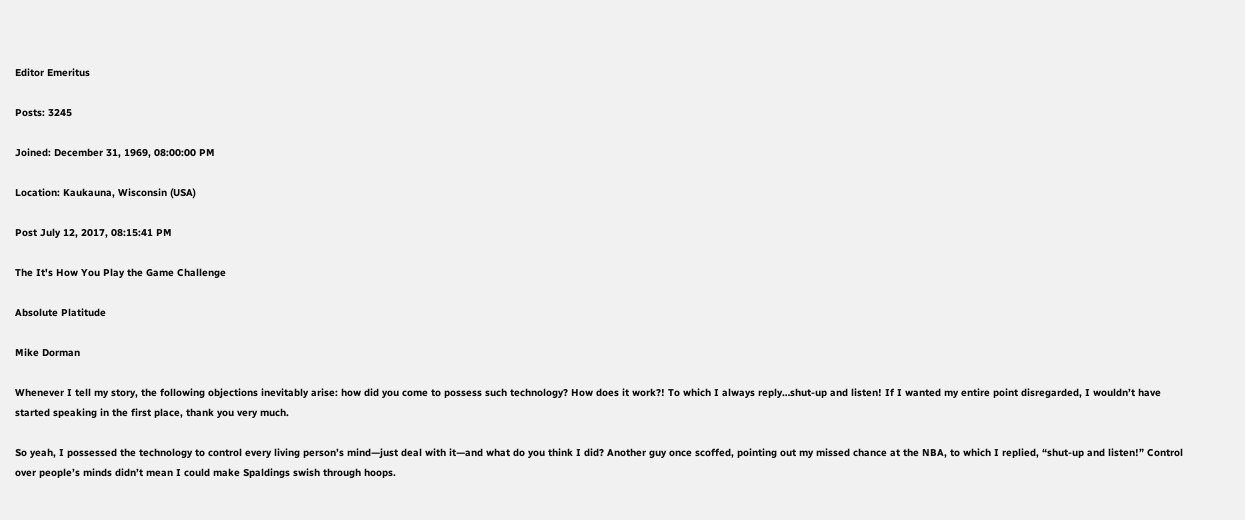Editor Emeritus

Posts: 3245

Joined: December 31, 1969, 08:00:00 PM

Location: Kaukauna, Wisconsin (USA)

Post July 12, 2017, 08:15:41 PM

The It's How You Play the Game Challenge

Absolute Platitude

Mike Dorman

Whenever I tell my story, the following objections inevitably arise: how did you come to possess such technology? How does it work?! To which I always reply…shut-up and listen! If I wanted my entire point disregarded, I wouldn’t have started speaking in the first place, thank you very much.

So yeah, I possessed the technology to control every living person’s mind—just deal with it—and what do you think I did? Another guy once scoffed, pointing out my missed chance at the NBA, to which I replied, “shut-up and listen!” Control over people’s minds didn’t mean I could make Spaldings swish through hoops.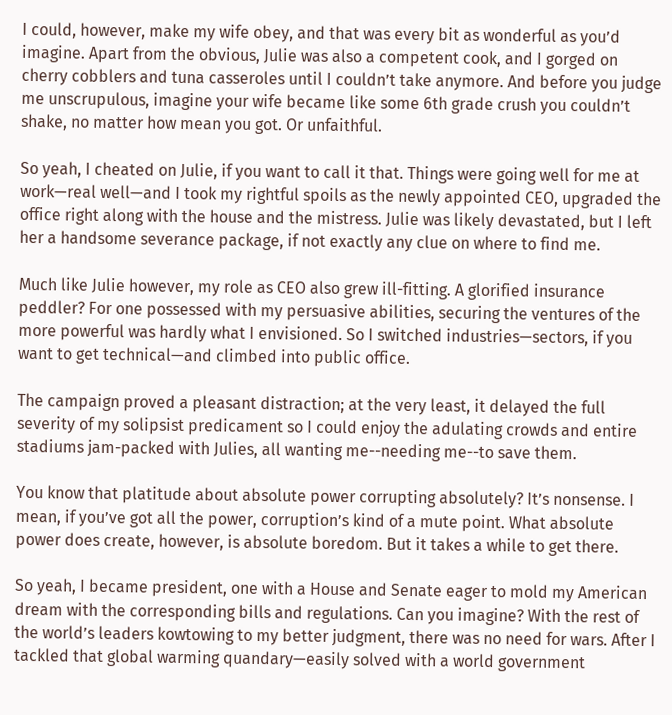I could, however, make my wife obey, and that was every bit as wonderful as you’d imagine. Apart from the obvious, Julie was also a competent cook, and I gorged on cherry cobblers and tuna casseroles until I couldn’t take anymore. And before you judge me unscrupulous, imagine your wife became like some 6th grade crush you couldn’t shake, no matter how mean you got. Or unfaithful.

So yeah, I cheated on Julie, if you want to call it that. Things were going well for me at work—real well—and I took my rightful spoils as the newly appointed CEO, upgraded the office right along with the house and the mistress. Julie was likely devastated, but I left her a handsome severance package, if not exactly any clue on where to find me.

Much like Julie however, my role as CEO also grew ill-fitting. A glorified insurance peddler? For one possessed with my persuasive abilities, securing the ventures of the more powerful was hardly what I envisioned. So I switched industries—sectors, if you want to get technical—and climbed into public office.

The campaign proved a pleasant distraction; at the very least, it delayed the full severity of my solipsist predicament so I could enjoy the adulating crowds and entire stadiums jam-packed with Julies, all wanting me--needing me--to save them.

You know that platitude about absolute power corrupting absolutely? It’s nonsense. I mean, if you’ve got all the power, corruption’s kind of a mute point. What absolute power does create, however, is absolute boredom. But it takes a while to get there.

So yeah, I became president, one with a House and Senate eager to mold my American dream with the corresponding bills and regulations. Can you imagine? With the rest of the world’s leaders kowtowing to my better judgment, there was no need for wars. After I tackled that global warming quandary—easily solved with a world government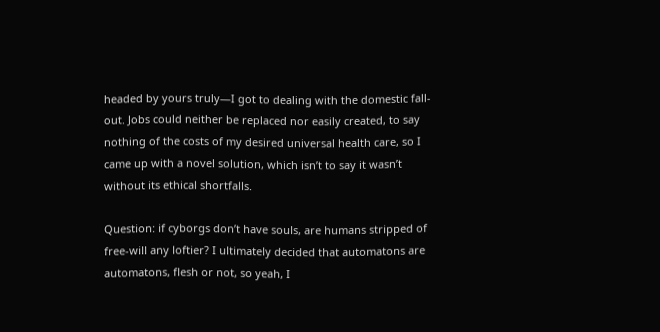headed by yours truly—I got to dealing with the domestic fall-out. Jobs could neither be replaced nor easily created, to say nothing of the costs of my desired universal health care, so I came up with a novel solution, which isn’t to say it wasn’t without its ethical shortfalls.

Question: if cyborgs don’t have souls, are humans stripped of free-will any loftier? I ultimately decided that automatons are automatons, flesh or not, so yeah, I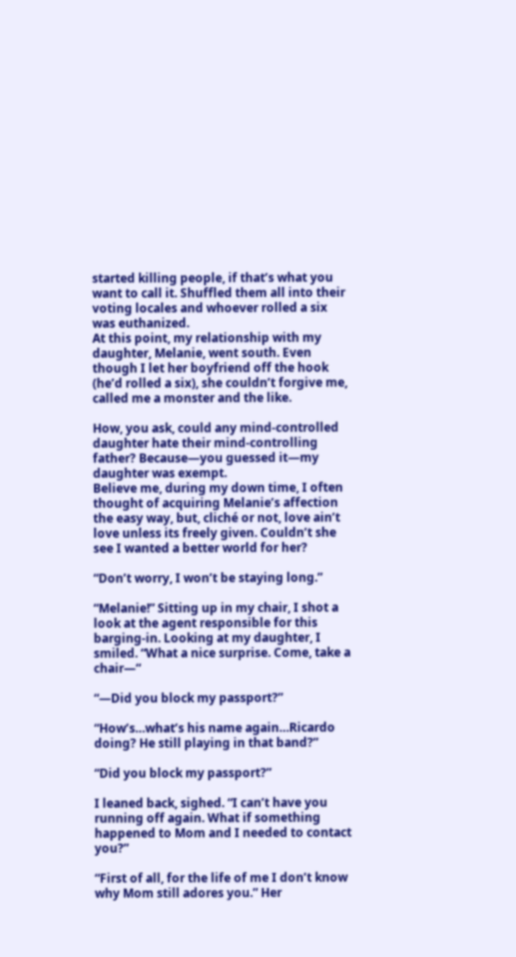started killing people, if that’s what you want to call it. Shuffled them all into their voting locales and whoever rolled a six was euthanized.
At this point, my relationship with my daughter, Melanie, went south. Even though I let her boyfriend off the hook (he’d rolled a six), she couldn’t forgive me, called me a monster and the like.

How, you ask, could any mind-controlled daughter hate their mind-controlling father? Because—you guessed it—my daughter was exempt.
Believe me, during my down time, I often thought of acquiring Melanie’s affection the easy way, but, cliché or not, love ain’t love unless its freely given. Couldn’t she see I wanted a better world for her?

“Don’t worry, I won’t be staying long.”

“Melanie!” Sitting up in my chair, I shot a look at the agent responsible for this barging-in. Looking at my daughter, I smiled. “What a nice surprise. Come, take a chair—“

“—Did you block my passport?”

“How’s…what’s his name again…Ricardo doing? He still playing in that band?”

“Did you block my passport?”

I leaned back, sighed. “I can’t have you running off again. What if something happened to Mom and I needed to contact you?”

“First of all, for the life of me I don’t know why Mom still adores you.” Her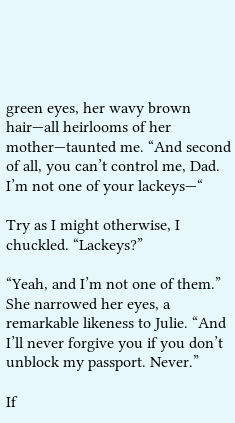green eyes, her wavy brown hair—all heirlooms of her mother—taunted me. “And second of all, you can’t control me, Dad. I’m not one of your lackeys—“

Try as I might otherwise, I chuckled. “Lackeys?”

“Yeah, and I’m not one of them.” She narrowed her eyes, a remarkable likeness to Julie. “And I’ll never forgive you if you don’t unblock my passport. Never.”

If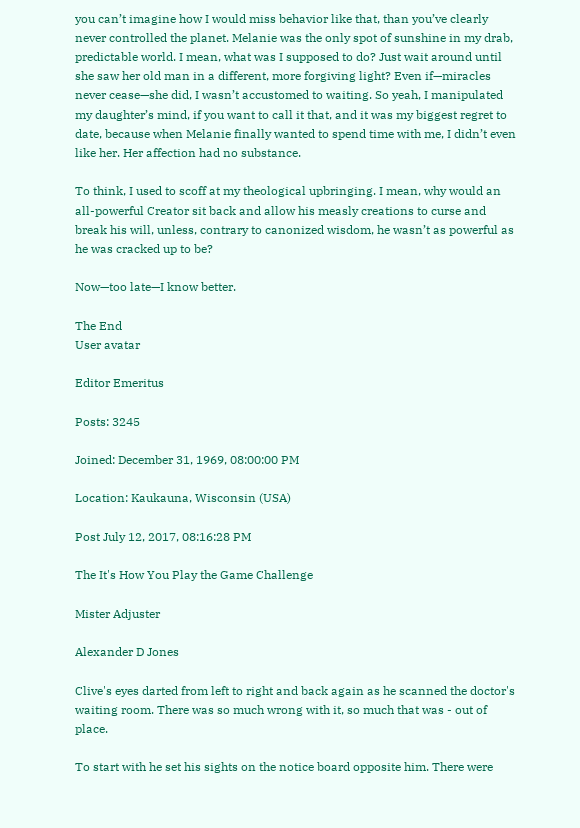you can’t imagine how I would miss behavior like that, than you’ve clearly never controlled the planet. Melanie was the only spot of sunshine in my drab, predictable world. I mean, what was I supposed to do? Just wait around until she saw her old man in a different, more forgiving light? Even if—miracles never cease—she did, I wasn’t accustomed to waiting. So yeah, I manipulated my daughter’s mind, if you want to call it that, and it was my biggest regret to date, because when Melanie finally wanted to spend time with me, I didn’t even like her. Her affection had no substance.

To think, I used to scoff at my theological upbringing. I mean, why would an all-powerful Creator sit back and allow his measly creations to curse and break his will, unless, contrary to canonized wisdom, he wasn’t as powerful as he was cracked up to be?

Now—too late—I know better.

The End
User avatar

Editor Emeritus

Posts: 3245

Joined: December 31, 1969, 08:00:00 PM

Location: Kaukauna, Wisconsin (USA)

Post July 12, 2017, 08:16:28 PM

The It's How You Play the Game Challenge

Mister Adjuster

Alexander D Jones

Clive's eyes darted from left to right and back again as he scanned the doctor's waiting room. There was so much wrong with it, so much that was - out of place.

To start with he set his sights on the notice board opposite him. There were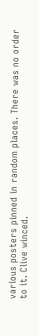various posters pinned in random places. There was no order to it. Clive winced.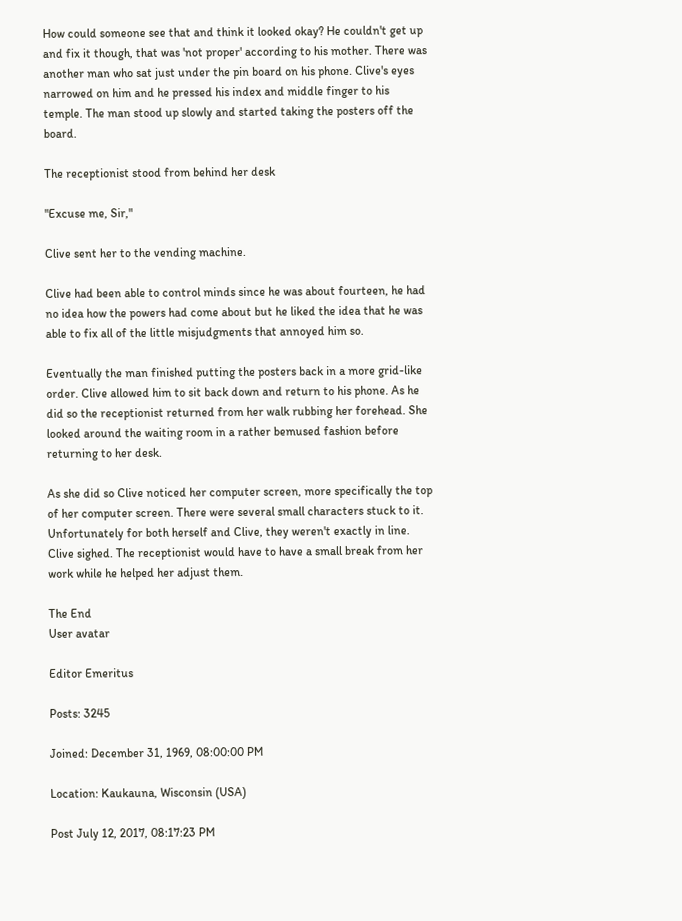How could someone see that and think it looked okay? He couldn't get up and fix it though, that was 'not proper' according to his mother. There was another man who sat just under the pin board on his phone. Clive's eyes narrowed on him and he pressed his index and middle finger to his temple. The man stood up slowly and started taking the posters off the board.

The receptionist stood from behind her desk

"Excuse me, Sir,"

Clive sent her to the vending machine.

Clive had been able to control minds since he was about fourteen, he had no idea how the powers had come about but he liked the idea that he was able to fix all of the little misjudgments that annoyed him so.

Eventually the man finished putting the posters back in a more grid-like order. Clive allowed him to sit back down and return to his phone. As he did so the receptionist returned from her walk rubbing her forehead. She looked around the waiting room in a rather bemused fashion before returning to her desk.

As she did so Clive noticed her computer screen, more specifically the top of her computer screen. There were several small characters stuck to it. Unfortunately for both herself and Clive, they weren't exactly in line. Clive sighed. The receptionist would have to have a small break from her work while he helped her adjust them.

The End
User avatar

Editor Emeritus

Posts: 3245

Joined: December 31, 1969, 08:00:00 PM

Location: Kaukauna, Wisconsin (USA)

Post July 12, 2017, 08:17:23 PM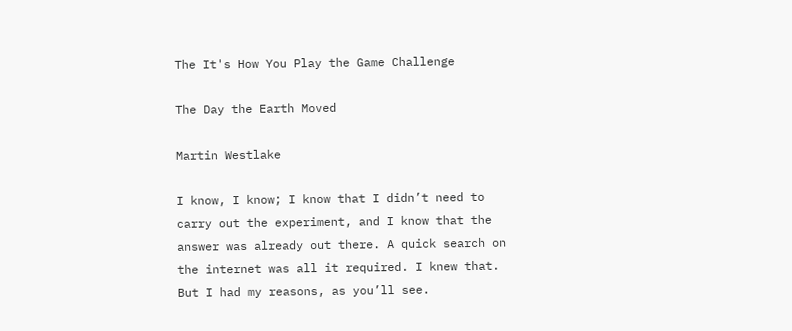The It's How You Play the Game Challenge

The Day the Earth Moved

Martin Westlake

I know, I know; I know that I didn’t need to carry out the experiment, and I know that the answer was already out there. A quick search on the internet was all it required. I knew that. But I had my reasons, as you’ll see.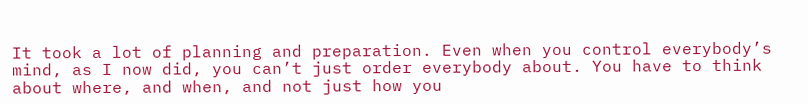It took a lot of planning and preparation. Even when you control everybody’s mind, as I now did, you can’t just order everybody about. You have to think about where, and when, and not just how you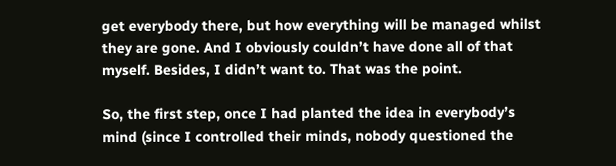get everybody there, but how everything will be managed whilst they are gone. And I obviously couldn’t have done all of that myself. Besides, I didn’t want to. That was the point.

So, the first step, once I had planted the idea in everybody’s mind (since I controlled their minds, nobody questioned the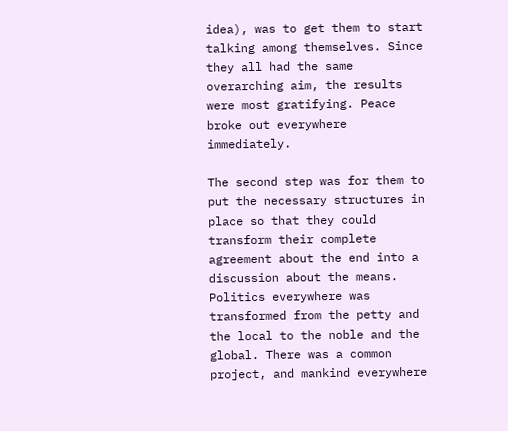idea), was to get them to start talking among themselves. Since they all had the same overarching aim, the results were most gratifying. Peace broke out everywhere immediately.

The second step was for them to put the necessary structures in place so that they could transform their complete agreement about the end into a discussion about the means. Politics everywhere was transformed from the petty and the local to the noble and the global. There was a common project, and mankind everywhere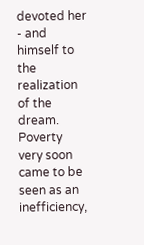devoted her - and himself to the realization of the dream. Poverty very soon came to be seen as an inefficiency,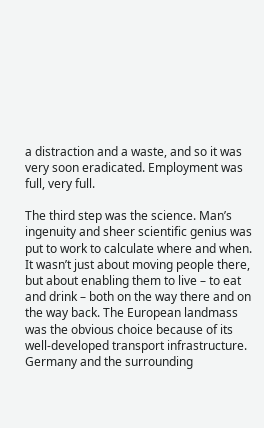a distraction and a waste, and so it was very soon eradicated. Employment was full, very full.

The third step was the science. Man’s ingenuity and sheer scientific genius was put to work to calculate where and when. It wasn’t just about moving people there, but about enabling them to live – to eat and drink – both on the way there and on the way back. The European landmass was the obvious choice because of its well-developed transport infrastructure. Germany and the surrounding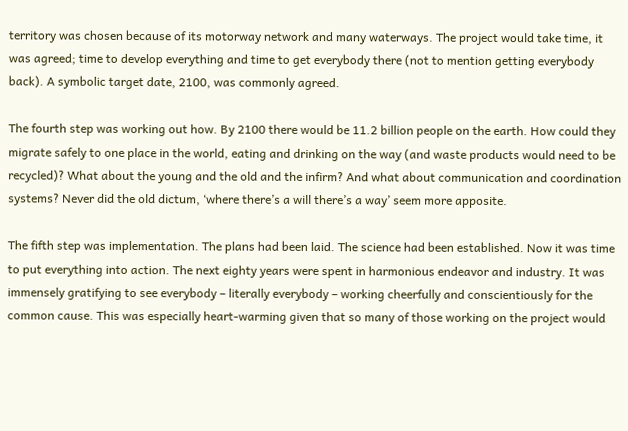territory was chosen because of its motorway network and many waterways. The project would take time, it was agreed; time to develop everything and time to get everybody there (not to mention getting everybody back). A symbolic target date, 2100, was commonly agreed.

The fourth step was working out how. By 2100 there would be 11.2 billion people on the earth. How could they migrate safely to one place in the world, eating and drinking on the way (and waste products would need to be recycled)? What about the young and the old and the infirm? And what about communication and coordination systems? Never did the old dictum, ‘where there’s a will there’s a way’ seem more apposite.

The fifth step was implementation. The plans had been laid. The science had been established. Now it was time to put everything into action. The next eighty years were spent in harmonious endeavor and industry. It was immensely gratifying to see everybody – literally everybody – working cheerfully and conscientiously for the common cause. This was especially heart-warming given that so many of those working on the project would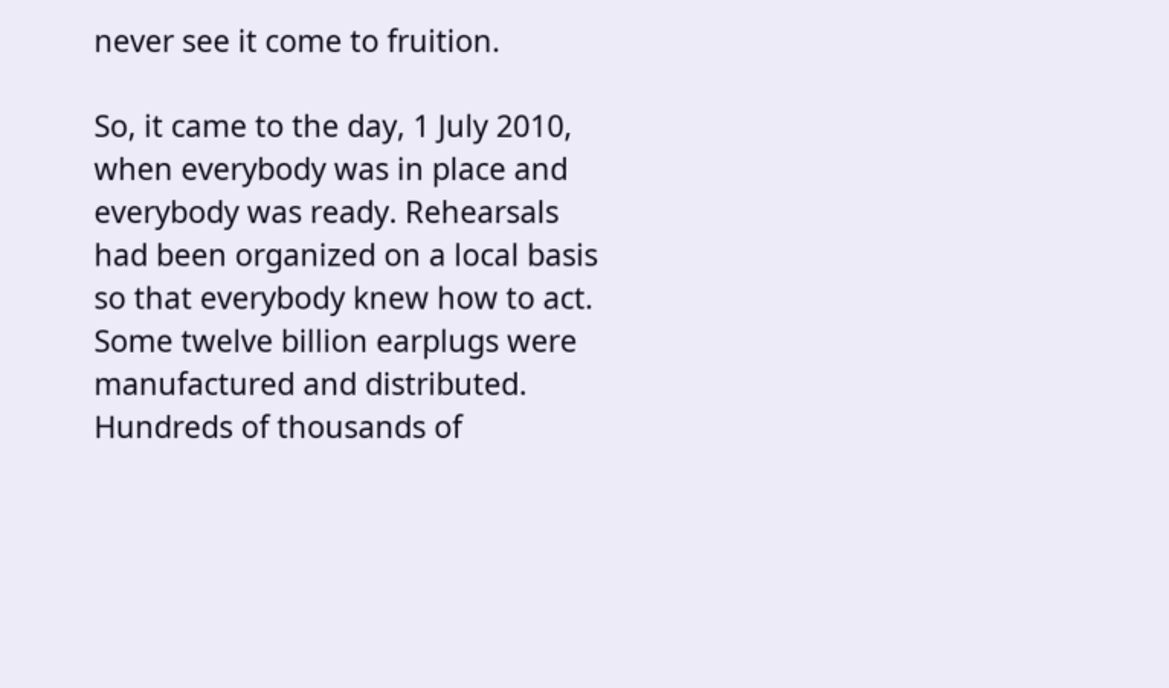never see it come to fruition.

So, it came to the day, 1 July 2010, when everybody was in place and everybody was ready. Rehearsals had been organized on a local basis so that everybody knew how to act. Some twelve billion earplugs were manufactured and distributed. Hundreds of thousands of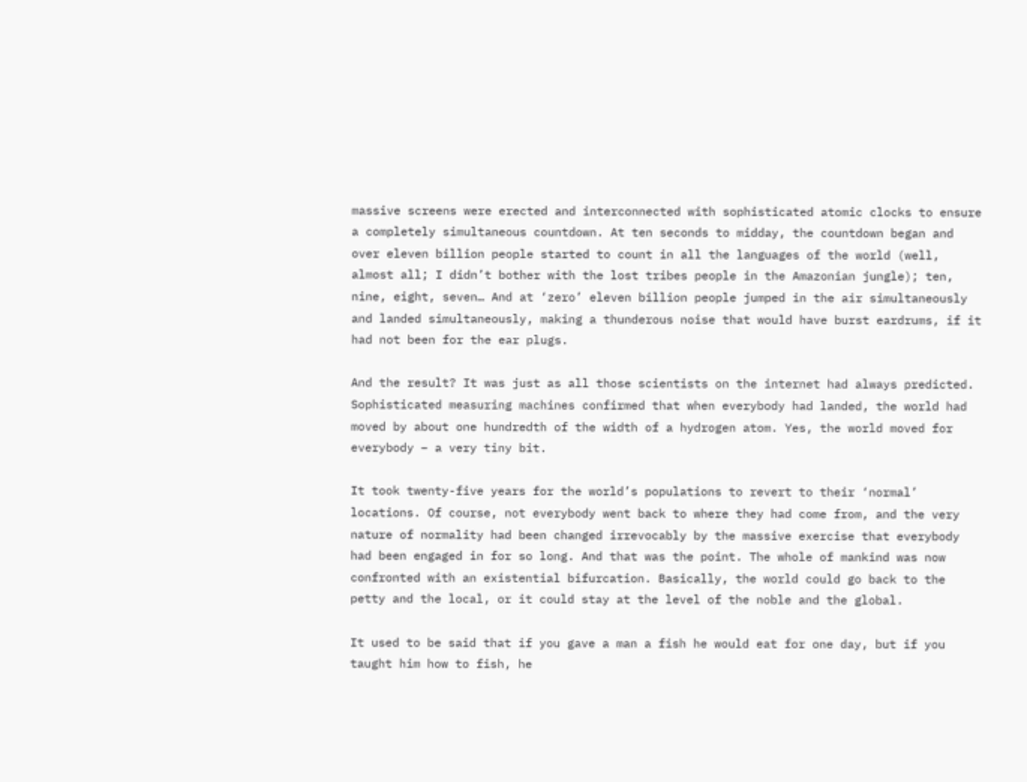massive screens were erected and interconnected with sophisticated atomic clocks to ensure a completely simultaneous countdown. At ten seconds to midday, the countdown began and over eleven billion people started to count in all the languages of the world (well, almost all; I didn’t bother with the lost tribes people in the Amazonian jungle); ten, nine, eight, seven… And at ‘zero’ eleven billion people jumped in the air simultaneously and landed simultaneously, making a thunderous noise that would have burst eardrums, if it had not been for the ear plugs.

And the result? It was just as all those scientists on the internet had always predicted. Sophisticated measuring machines confirmed that when everybody had landed, the world had moved by about one hundredth of the width of a hydrogen atom. Yes, the world moved for everybody – a very tiny bit.

It took twenty-five years for the world’s populations to revert to their ‘normal’ locations. Of course, not everybody went back to where they had come from, and the very nature of normality had been changed irrevocably by the massive exercise that everybody had been engaged in for so long. And that was the point. The whole of mankind was now confronted with an existential bifurcation. Basically, the world could go back to the petty and the local, or it could stay at the level of the noble and the global.

It used to be said that if you gave a man a fish he would eat for one day, but if you taught him how to fish, he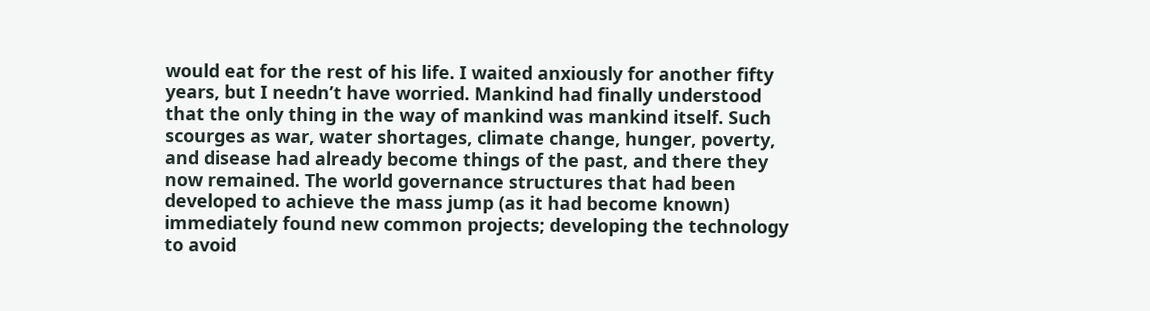would eat for the rest of his life. I waited anxiously for another fifty years, but I needn’t have worried. Mankind had finally understood that the only thing in the way of mankind was mankind itself. Such scourges as war, water shortages, climate change, hunger, poverty, and disease had already become things of the past, and there they now remained. The world governance structures that had been developed to achieve the mass jump (as it had become known) immediately found new common projects; developing the technology to avoid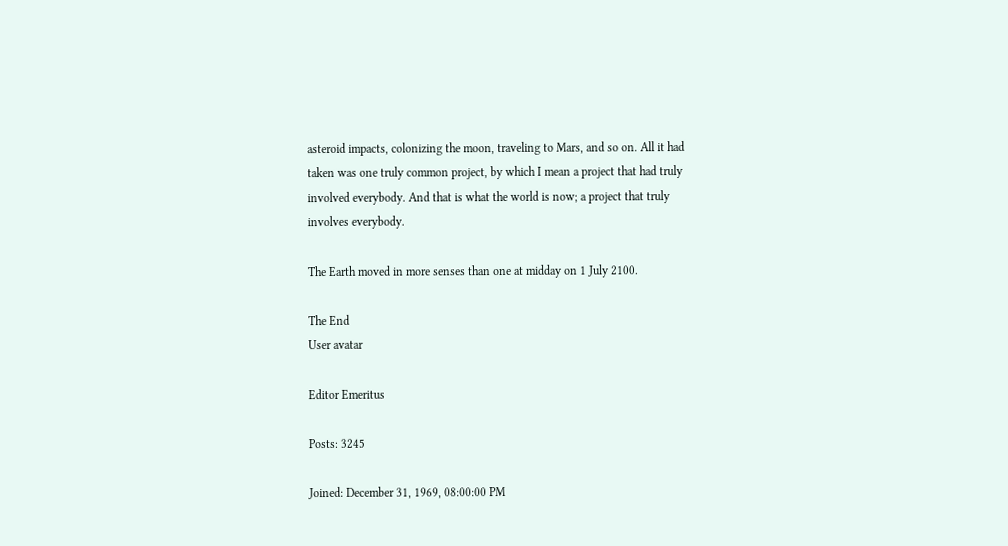asteroid impacts, colonizing the moon, traveling to Mars, and so on. All it had taken was one truly common project, by which I mean a project that had truly involved everybody. And that is what the world is now; a project that truly involves everybody.

The Earth moved in more senses than one at midday on 1 July 2100.

The End
User avatar

Editor Emeritus

Posts: 3245

Joined: December 31, 1969, 08:00:00 PM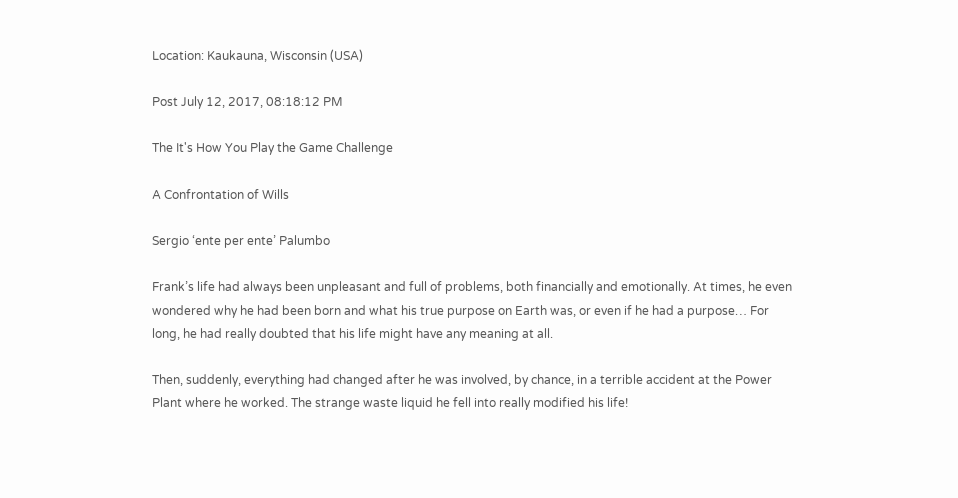Location: Kaukauna, Wisconsin (USA)

Post July 12, 2017, 08:18:12 PM

The It's How You Play the Game Challenge

A Confrontation of Wills

Sergio ‘ente per ente’ Palumbo

Frank’s life had always been unpleasant and full of problems, both financially and emotionally. At times, he even wondered why he had been born and what his true purpose on Earth was, or even if he had a purpose… For long, he had really doubted that his life might have any meaning at all.

Then, suddenly, everything had changed after he was involved, by chance, in a terrible accident at the Power Plant where he worked. The strange waste liquid he fell into really modified his life!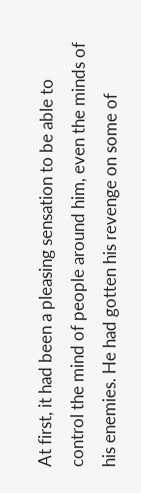At first, it had been a pleasing sensation to be able to control the mind of people around him, even the minds of his enemies. He had gotten his revenge on some of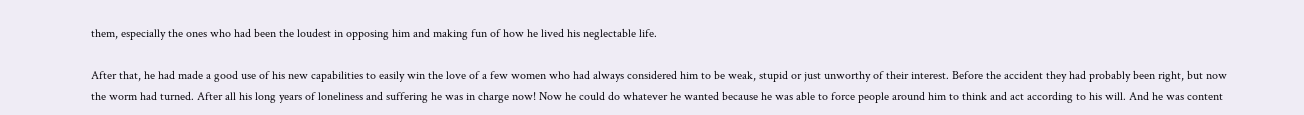them, especially the ones who had been the loudest in opposing him and making fun of how he lived his neglectable life.

After that, he had made a good use of his new capabilities to easily win the love of a few women who had always considered him to be weak, stupid or just unworthy of their interest. Before the accident they had probably been right, but now the worm had turned. After all his long years of loneliness and suffering he was in charge now! Now he could do whatever he wanted because he was able to force people around him to think and act according to his will. And he was content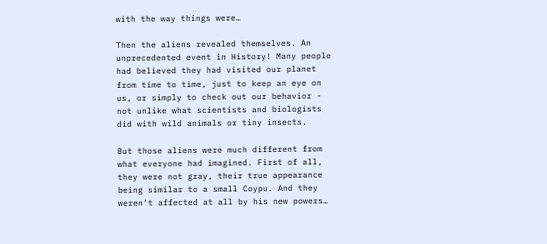with the way things were…

Then the aliens revealed themselves. An unprecedented event in History! Many people had believed they had visited our planet from time to time, just to keep an eye on us, or simply to check out our behavior - not unlike what scientists and biologists did with wild animals or tiny insects.

But those aliens were much different from what everyone had imagined. First of all, they were not gray, their true appearance being similar to a small Coypu. And they weren’t affected at all by his new powers…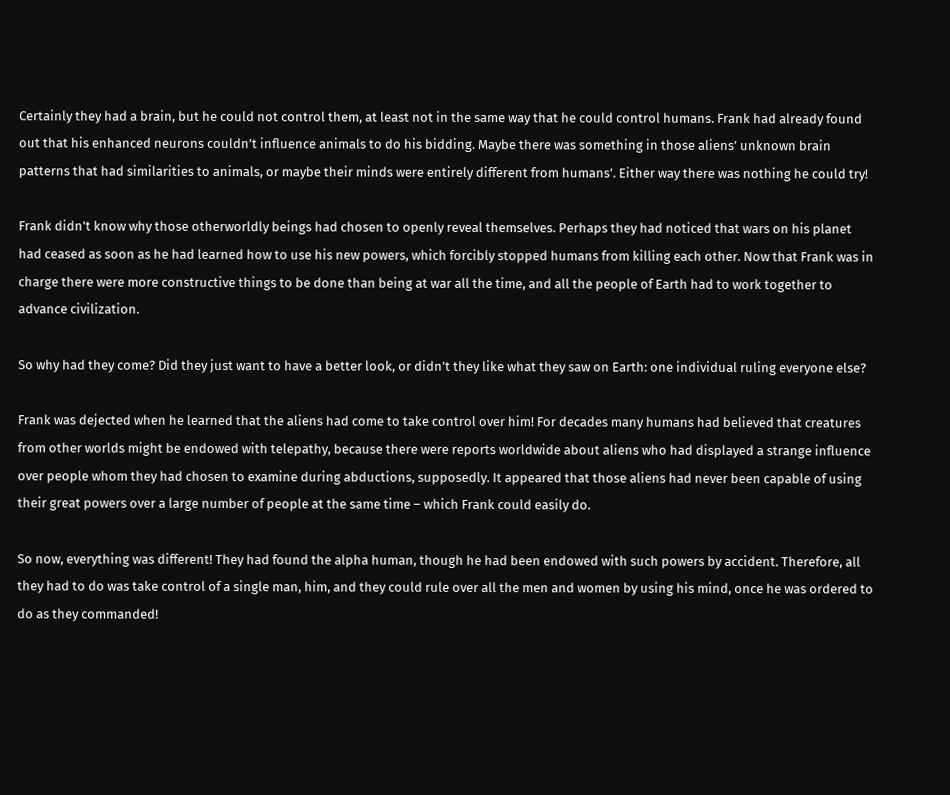Certainly they had a brain, but he could not control them, at least not in the same way that he could control humans. Frank had already found out that his enhanced neurons couldn’t influence animals to do his bidding. Maybe there was something in those aliens’ unknown brain patterns that had similarities to animals, or maybe their minds were entirely different from humans’. Either way there was nothing he could try!

Frank didn’t know why those otherworldly beings had chosen to openly reveal themselves. Perhaps they had noticed that wars on his planet had ceased as soon as he had learned how to use his new powers, which forcibly stopped humans from killing each other. Now that Frank was in charge there were more constructive things to be done than being at war all the time, and all the people of Earth had to work together to advance civilization.

So why had they come? Did they just want to have a better look, or didn’t they like what they saw on Earth: one individual ruling everyone else?

Frank was dejected when he learned that the aliens had come to take control over him! For decades many humans had believed that creatures from other worlds might be endowed with telepathy, because there were reports worldwide about aliens who had displayed a strange influence over people whom they had chosen to examine during abductions, supposedly. It appeared that those aliens had never been capable of using their great powers over a large number of people at the same time – which Frank could easily do.

So now, everything was different! They had found the alpha human, though he had been endowed with such powers by accident. Therefore, all they had to do was take control of a single man, him, and they could rule over all the men and women by using his mind, once he was ordered to do as they commanded!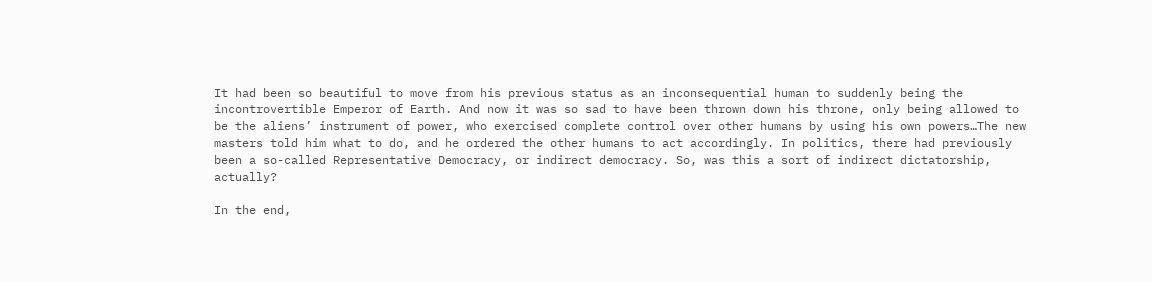It had been so beautiful to move from his previous status as an inconsequential human to suddenly being the incontrovertible Emperor of Earth. And now it was so sad to have been thrown down his throne, only being allowed to be the aliens’ instrument of power, who exercised complete control over other humans by using his own powers…The new masters told him what to do, and he ordered the other humans to act accordingly. In politics, there had previously been a so-called Representative Democracy, or indirect democracy. So, was this a sort of indirect dictatorship, actually?

In the end,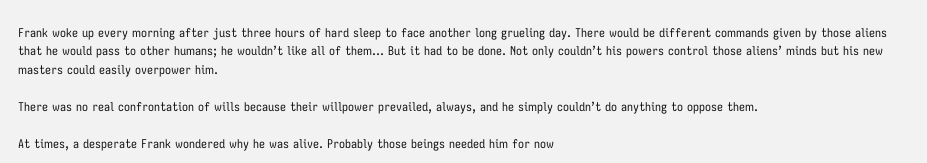Frank woke up every morning after just three hours of hard sleep to face another long grueling day. There would be different commands given by those aliens that he would pass to other humans; he wouldn’t like all of them… But it had to be done. Not only couldn’t his powers control those aliens’ minds but his new masters could easily overpower him.

There was no real confrontation of wills because their willpower prevailed, always, and he simply couldn’t do anything to oppose them.

At times, a desperate Frank wondered why he was alive. Probably those beings needed him for now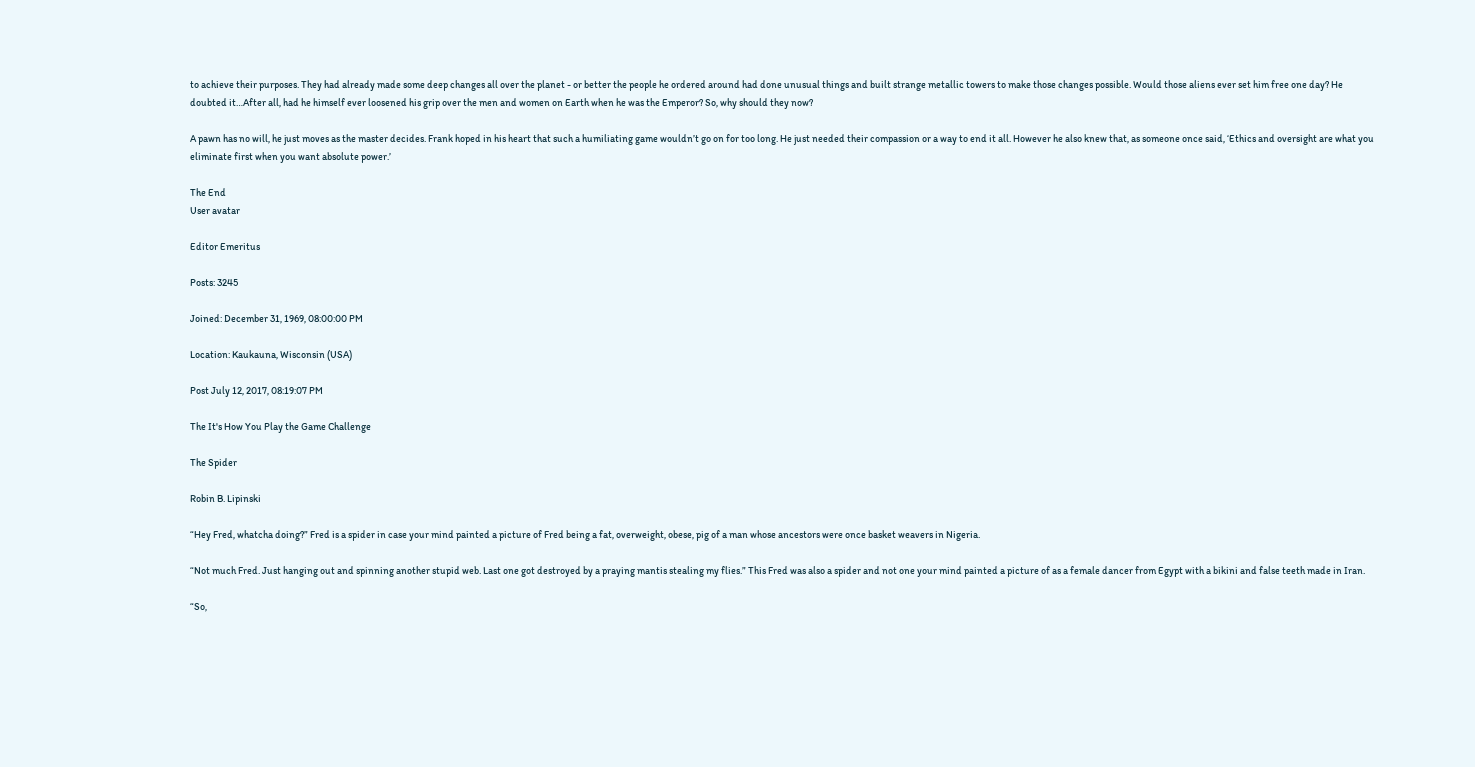to achieve their purposes. They had already made some deep changes all over the planet - or better the people he ordered around had done unusual things and built strange metallic towers to make those changes possible. Would those aliens ever set him free one day? He doubted it…After all, had he himself ever loosened his grip over the men and women on Earth when he was the Emperor? So, why should they now?

A pawn has no will, he just moves as the master decides. Frank hoped in his heart that such a humiliating game wouldn’t go on for too long. He just needed their compassion or a way to end it all. However he also knew that, as someone once said, ‘Ethics and oversight are what you eliminate first when you want absolute power.’

The End
User avatar

Editor Emeritus

Posts: 3245

Joined: December 31, 1969, 08:00:00 PM

Location: Kaukauna, Wisconsin (USA)

Post July 12, 2017, 08:19:07 PM

The It's How You Play the Game Challenge

The Spider

Robin B. Lipinski

“Hey Fred, whatcha doing?” Fred is a spider in case your mind painted a picture of Fred being a fat, overweight, obese, pig of a man whose ancestors were once basket weavers in Nigeria.

“Not much Fred. Just hanging out and spinning another stupid web. Last one got destroyed by a praying mantis stealing my flies.” This Fred was also a spider and not one your mind painted a picture of as a female dancer from Egypt with a bikini and false teeth made in Iran.

“So,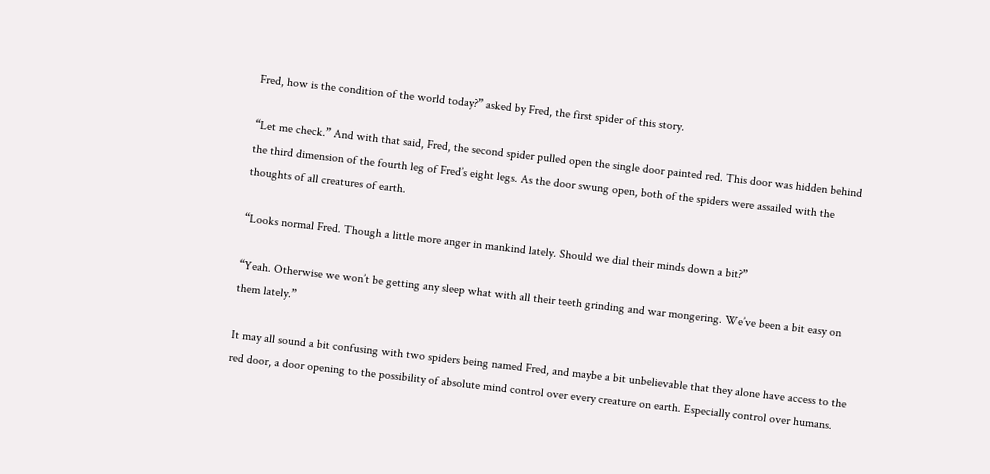Fred, how is the condition of the world today?” asked by Fred, the first spider of this story.

“Let me check.” And with that said, Fred, the second spider pulled open the single door painted red. This door was hidden behind the third dimension of the fourth leg of Fred’s eight legs. As the door swung open, both of the spiders were assailed with the thoughts of all creatures of earth.

“Looks normal Fred. Though a little more anger in mankind lately. Should we dial their minds down a bit?”

“Yeah. Otherwise we won’t be getting any sleep what with all their teeth grinding and war mongering. We’ve been a bit easy on them lately.”

It may all sound a bit confusing with two spiders being named Fred, and maybe a bit unbelievable that they alone have access to the red door, a door opening to the possibility of absolute mind control over every creature on earth. Especially control over humans.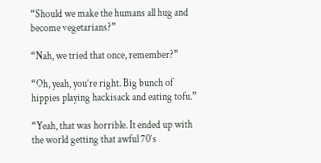“Should we make the humans all hug and become vegetarians?”

“Nah, we tried that once, remember?”

“Oh, yeah, you’re right. Big bunch of hippies playing hackisack and eating tofu.”

“Yeah, that was horrible. It ended up with the world getting that awful 70‘s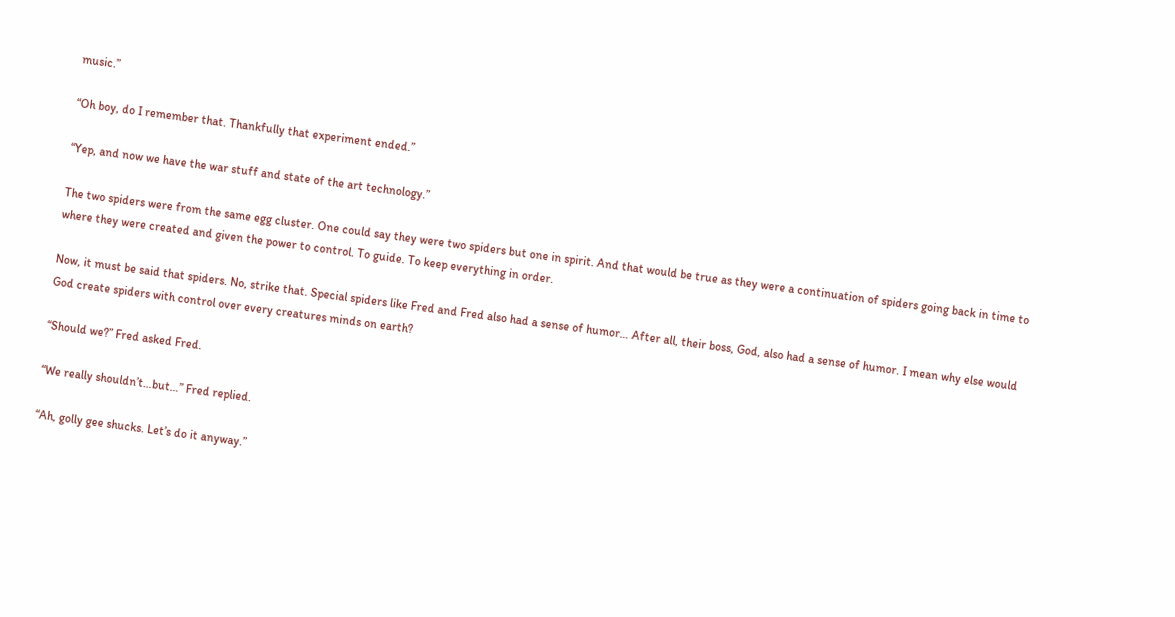music.”

“Oh boy, do I remember that. Thankfully that experiment ended.”

“Yep, and now we have the war stuff and state of the art technology.”

The two spiders were from the same egg cluster. One could say they were two spiders but one in spirit. And that would be true as they were a continuation of spiders going back in time to where they were created and given the power to control. To guide. To keep everything in order.

Now, it must be said that spiders. No, strike that. Special spiders like Fred and Fred also had a sense of humor… After all, their boss, God, also had a sense of humor. I mean why else would God create spiders with control over every creatures minds on earth?

“Should we?” Fred asked Fred.

“We really shouldn’t…but…” Fred replied.

“Ah, golly gee shucks. Let’s do it anyway.”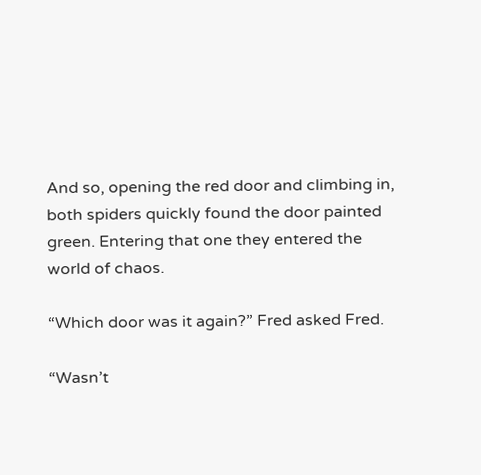And so, opening the red door and climbing in, both spiders quickly found the door painted green. Entering that one they entered the world of chaos.

“Which door was it again?” Fred asked Fred.

“Wasn’t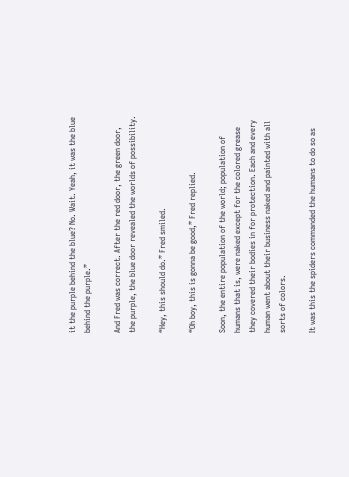it the purple behind the blue? No. Wait. Yeah, it was the blue behind the purple.”

And Fred was correct. After the red door, the green door, the purple, the blue door revealed the worlds of possibility.

“Hey, this should do.” Fred smiled.

“Oh boy, this is gonna be good,” Fred replied.

Soon, the entire population of the world; population of humans that is, were naked except for the colored grease they covered their bodies in for protection. Each and every human went about their business naked and painted with all sorts of colors.

It was this the spiders commanded the humans to do so as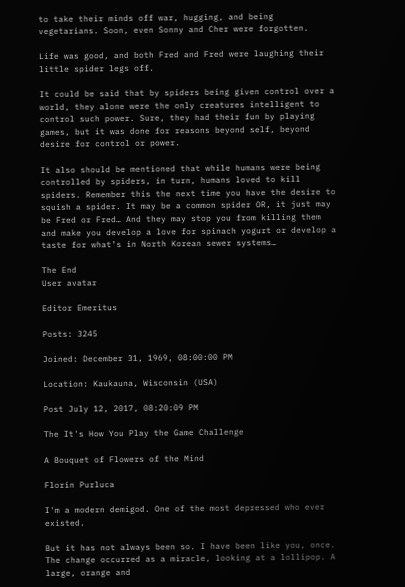to take their minds off war, hugging, and being vegetarians. Soon, even Sonny and Cher were forgotten.

Life was good, and both Fred and Fred were laughing their little spider legs off.

It could be said that by spiders being given control over a world, they alone were the only creatures intelligent to control such power. Sure, they had their fun by playing games, but it was done for reasons beyond self, beyond desire for control or power.

It also should be mentioned that while humans were being controlled by spiders, in turn, humans loved to kill spiders. Remember this the next time you have the desire to squish a spider. It may be a common spider OR, it just may be Fred or Fred… And they may stop you from killing them and make you develop a love for spinach yogurt or develop a taste for what’s in North Korean sewer systems…

The End
User avatar

Editor Emeritus

Posts: 3245

Joined: December 31, 1969, 08:00:00 PM

Location: Kaukauna, Wisconsin (USA)

Post July 12, 2017, 08:20:09 PM

The It's How You Play the Game Challenge

A Bouquet of Flowers of the Mind

Florin Purluca

I'm a modern demigod. One of the most depressed who ever existed.

But it has not always been so. I have been like you, once. The change occurred as a miracle, looking at a lollipop. A large, orange and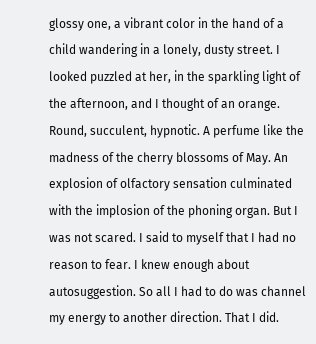glossy one, a vibrant color in the hand of a child wandering in a lonely, dusty street. I looked puzzled at her, in the sparkling light of the afternoon, and I thought of an orange. Round, succulent, hypnotic. A perfume like the madness of the cherry blossoms of May. An explosion of olfactory sensation culminated with the implosion of the phoning organ. But I was not scared. I said to myself that I had no reason to fear. I knew enough about autosuggestion. So all I had to do was channel my energy to another direction. That I did.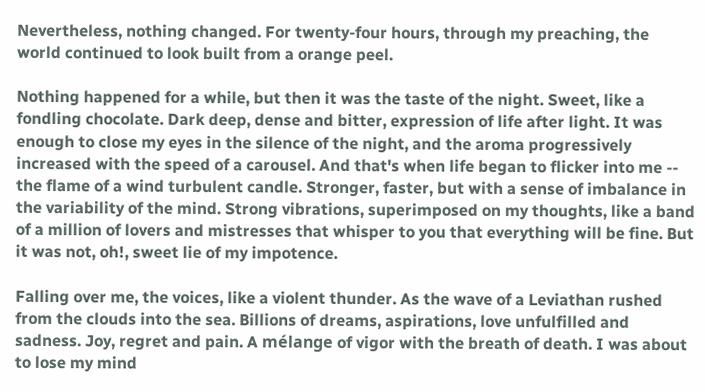Nevertheless, nothing changed. For twenty-four hours, through my preaching, the world continued to look built from a orange peel.

Nothing happened for a while, but then it was the taste of the night. Sweet, like a fondling chocolate. Dark deep, dense and bitter, expression of life after light. It was enough to close my eyes in the silence of the night, and the aroma progressively increased with the speed of a carousel. And that's when life began to flicker into me -- the flame of a wind turbulent candle. Stronger, faster, but with a sense of imbalance in the variability of the mind. Strong vibrations, superimposed on my thoughts, like a band of a million of lovers and mistresses that whisper to you that everything will be fine. But it was not, oh!, sweet lie of my impotence.

Falling over me, the voices, like a violent thunder. As the wave of a Leviathan rushed from the clouds into the sea. Billions of dreams, aspirations, love unfulfilled and sadness. Joy, regret and pain. A mélange of vigor with the breath of death. I was about to lose my mind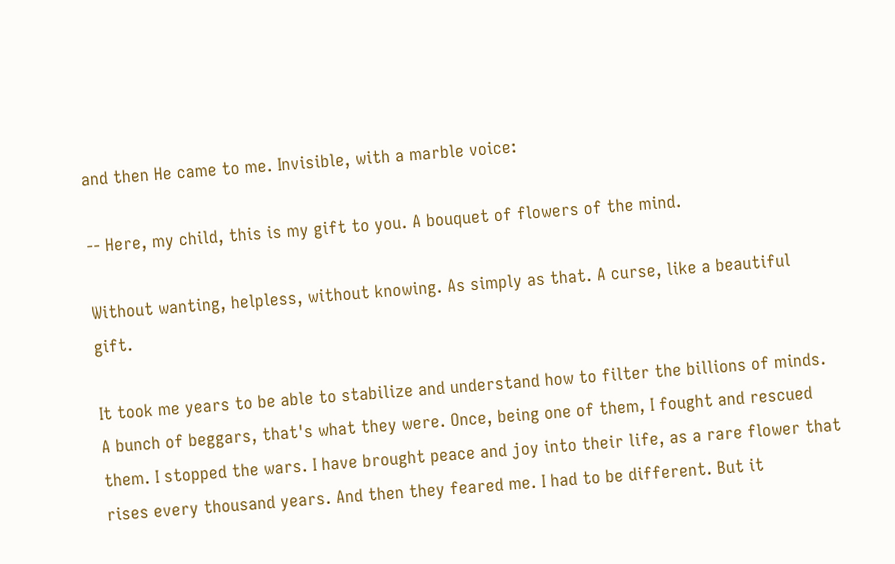and then He came to me. Invisible, with a marble voice:

-- Here, my child, this is my gift to you. A bouquet of flowers of the mind.

Without wanting, helpless, without knowing. As simply as that. A curse, like a beautiful gift.

It took me years to be able to stabilize and understand how to filter the billions of minds. A bunch of beggars, that's what they were. Once, being one of them, I fought and rescued them. I stopped the wars. I have brought peace and joy into their life, as a rare flower that rises every thousand years. And then they feared me. I had to be different. But it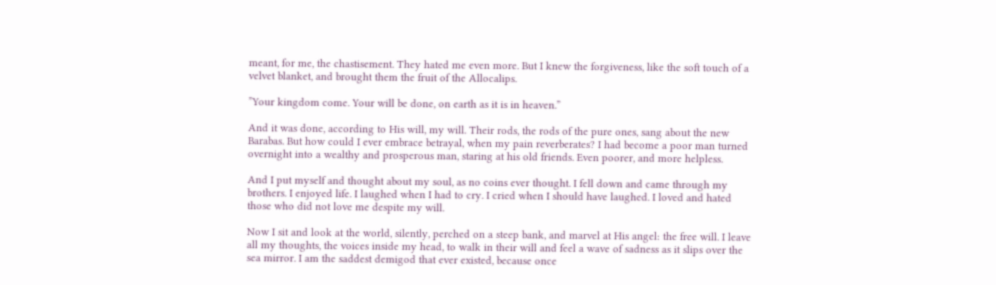meant, for me, the chastisement. They hated me even more. But I knew the forgiveness, like the soft touch of a velvet blanket, and brought them the fruit of the Allocalips.

”Your kingdom come. Your will be done, on earth as it is in heaven.”

And it was done, according to His will, my will. Their rods, the rods of the pure ones, sang about the new Barabas. But how could I ever embrace betrayal, when my pain reverberates? I had become a poor man turned overnight into a wealthy and prosperous man, staring at his old friends. Even poorer, and more helpless.

And I put myself and thought about my soul, as no coins ever thought. I fell down and came through my brothers. I enjoyed life. I laughed when I had to cry. I cried when I should have laughed. I loved and hated those who did not love me despite my will.

Now I sit and look at the world, silently, perched on a steep bank, and marvel at His angel: the free will. I leave all my thoughts, the voices inside my head, to walk in their will and feel a wave of sadness as it slips over the sea mirror. I am the saddest demigod that ever existed, because once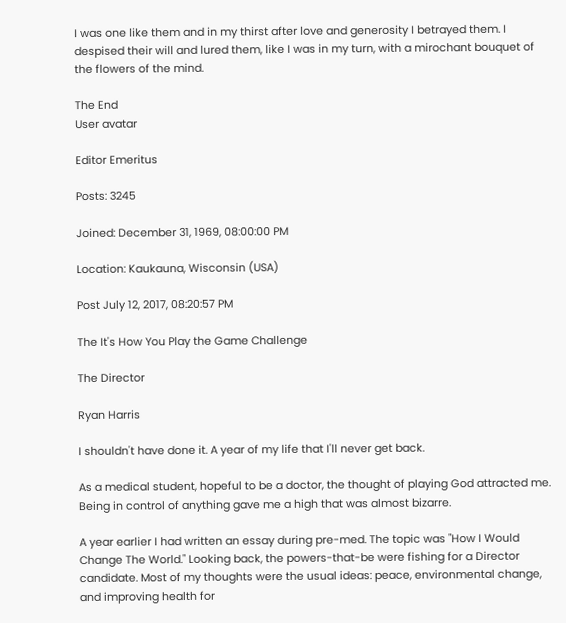I was one like them and in my thirst after love and generosity I betrayed them. I despised their will and lured them, like I was in my turn, with a mirochant bouquet of the flowers of the mind.

The End
User avatar

Editor Emeritus

Posts: 3245

Joined: December 31, 1969, 08:00:00 PM

Location: Kaukauna, Wisconsin (USA)

Post July 12, 2017, 08:20:57 PM

The It's How You Play the Game Challenge

The Director

Ryan Harris

I shouldn't have done it. A year of my life that I'll never get back.

As a medical student, hopeful to be a doctor, the thought of playing God attracted me. Being in control of anything gave me a high that was almost bizarre.

A year earlier I had written an essay during pre-med. The topic was "How I Would Change The World." Looking back, the powers-that-be were fishing for a Director candidate. Most of my thoughts were the usual ideas: peace, environmental change, and improving health for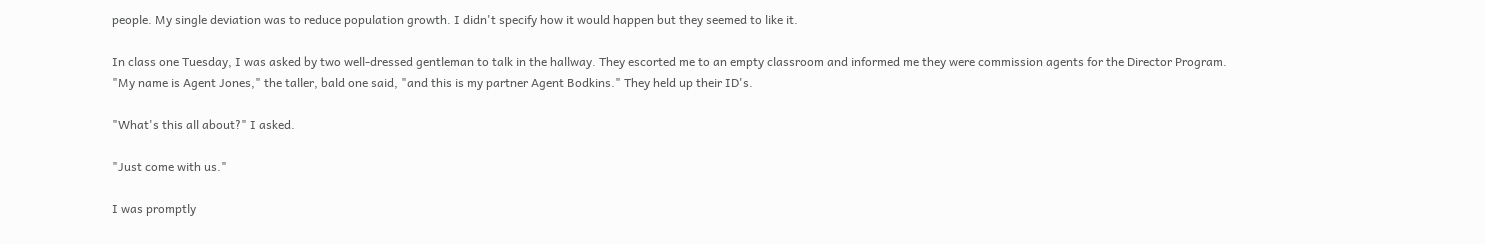people. My single deviation was to reduce population growth. I didn't specify how it would happen but they seemed to like it.

In class one Tuesday, I was asked by two well-dressed gentleman to talk in the hallway. They escorted me to an empty classroom and informed me they were commission agents for the Director Program.
"My name is Agent Jones," the taller, bald one said, "and this is my partner Agent Bodkins." They held up their ID's.

"What's this all about?" I asked.

"Just come with us."

I was promptly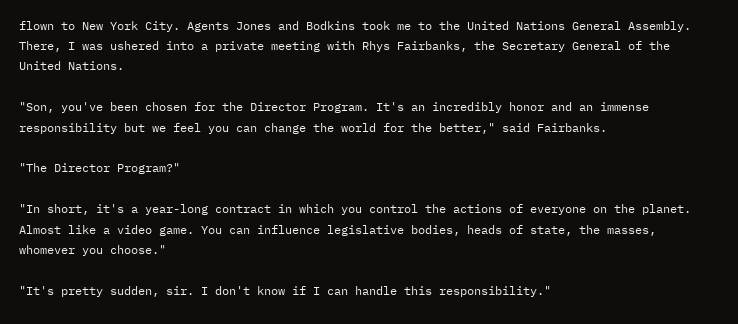flown to New York City. Agents Jones and Bodkins took me to the United Nations General Assembly. There, I was ushered into a private meeting with Rhys Fairbanks, the Secretary General of the United Nations.

"Son, you've been chosen for the Director Program. It's an incredibly honor and an immense responsibility but we feel you can change the world for the better," said Fairbanks.

"The Director Program?"

"In short, it's a year-long contract in which you control the actions of everyone on the planet. Almost like a video game. You can influence legislative bodies, heads of state, the masses, whomever you choose."

"It's pretty sudden, sir. I don't know if I can handle this responsibility."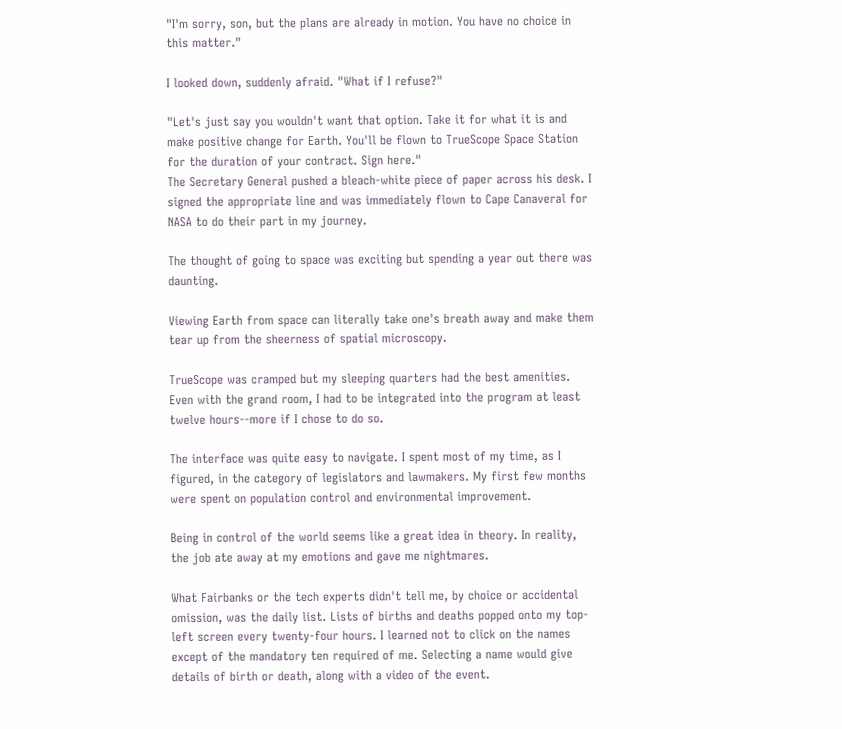"I'm sorry, son, but the plans are already in motion. You have no choice in this matter."

I looked down, suddenly afraid. "What if I refuse?"

"Let's just say you wouldn't want that option. Take it for what it is and make positive change for Earth. You'll be flown to TrueScope Space Station for the duration of your contract. Sign here."
The Secretary General pushed a bleach-white piece of paper across his desk. I signed the appropriate line and was immediately flown to Cape Canaveral for NASA to do their part in my journey.

The thought of going to space was exciting but spending a year out there was daunting.

Viewing Earth from space can literally take one's breath away and make them tear up from the sheerness of spatial microscopy.

TrueScope was cramped but my sleeping quarters had the best amenities. Even with the grand room, I had to be integrated into the program at least twelve hours--more if I chose to do so.

The interface was quite easy to navigate. I spent most of my time, as I figured, in the category of legislators and lawmakers. My first few months were spent on population control and environmental improvement.

Being in control of the world seems like a great idea in theory. In reality, the job ate away at my emotions and gave me nightmares.

What Fairbanks or the tech experts didn't tell me, by choice or accidental omission, was the daily list. Lists of births and deaths popped onto my top-left screen every twenty-four hours. I learned not to click on the names except of the mandatory ten required of me. Selecting a name would give details of birth or death, along with a video of the event.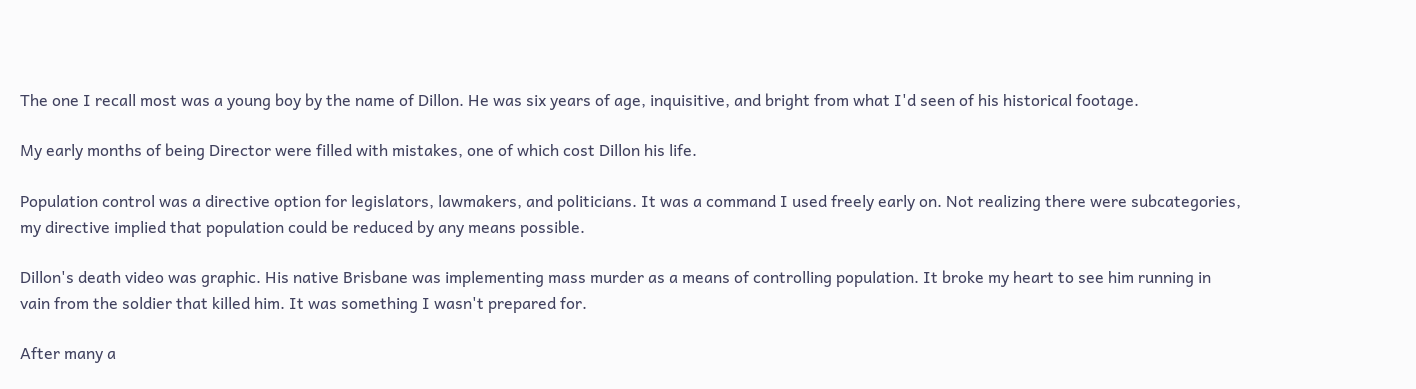The one I recall most was a young boy by the name of Dillon. He was six years of age, inquisitive, and bright from what I'd seen of his historical footage.

My early months of being Director were filled with mistakes, one of which cost Dillon his life.

Population control was a directive option for legislators, lawmakers, and politicians. It was a command I used freely early on. Not realizing there were subcategories, my directive implied that population could be reduced by any means possible.

Dillon's death video was graphic. His native Brisbane was implementing mass murder as a means of controlling population. It broke my heart to see him running in vain from the soldier that killed him. It was something I wasn't prepared for.

After many a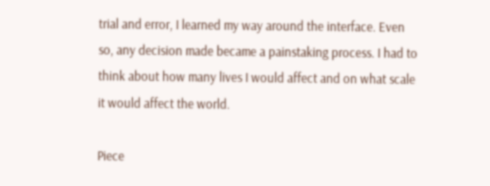trial and error, I learned my way around the interface. Even so, any decision made became a painstaking process. I had to think about how many lives I would affect and on what scale it would affect the world.

Piece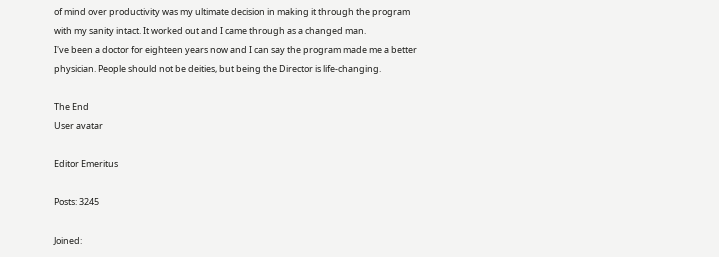of mind over productivity was my ultimate decision in making it through the program with my sanity intact. It worked out and I came through as a changed man.
I've been a doctor for eighteen years now and I can say the program made me a better physician. People should not be deities, but being the Director is life-changing.

The End
User avatar

Editor Emeritus

Posts: 3245

Joined: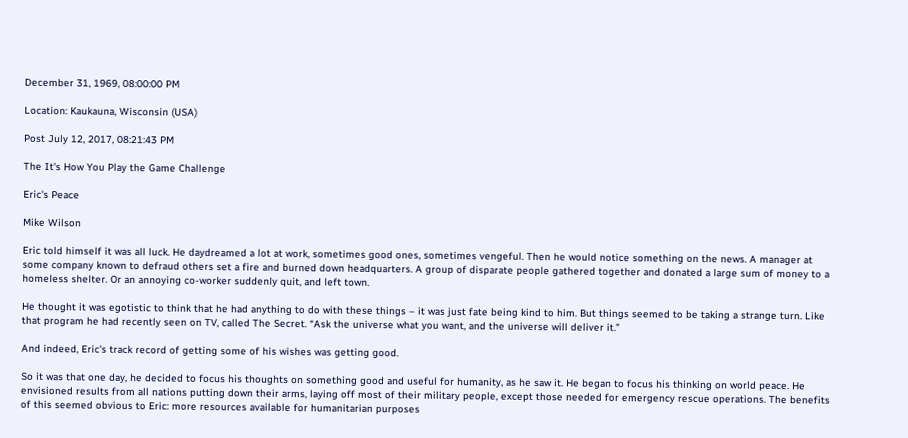December 31, 1969, 08:00:00 PM

Location: Kaukauna, Wisconsin (USA)

Post July 12, 2017, 08:21:43 PM

The It's How You Play the Game Challenge

Eric's Peace

Mike Wilson

Eric told himself it was all luck. He daydreamed a lot at work, sometimes good ones, sometimes vengeful. Then he would notice something on the news. A manager at some company known to defraud others set a fire and burned down headquarters. A group of disparate people gathered together and donated a large sum of money to a homeless shelter. Or an annoying co-worker suddenly quit, and left town.

He thought it was egotistic to think that he had anything to do with these things – it was just fate being kind to him. But things seemed to be taking a strange turn. Like that program he had recently seen on TV, called The Secret. “Ask the universe what you want, and the universe will deliver it.”

And indeed, Eric's track record of getting some of his wishes was getting good.

So it was that one day, he decided to focus his thoughts on something good and useful for humanity, as he saw it. He began to focus his thinking on world peace. He envisioned results from all nations putting down their arms, laying off most of their military people, except those needed for emergency rescue operations. The benefits of this seemed obvious to Eric: more resources available for humanitarian purposes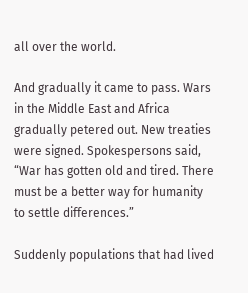all over the world.

And gradually it came to pass. Wars in the Middle East and Africa gradually petered out. New treaties were signed. Spokespersons said, “War has gotten old and tired. There must be a better way for humanity to settle differences.”

Suddenly populations that had lived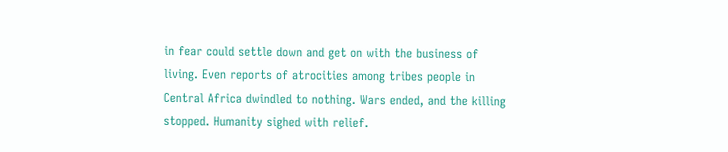in fear could settle down and get on with the business of living. Even reports of atrocities among tribes people in Central Africa dwindled to nothing. Wars ended, and the killing stopped. Humanity sighed with relief.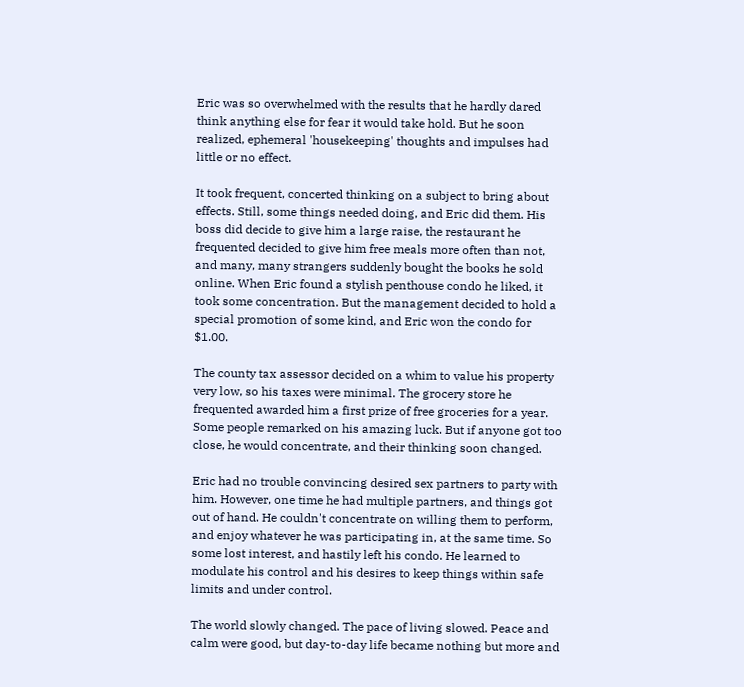Eric was so overwhelmed with the results that he hardly dared think anything else for fear it would take hold. But he soon realized, ephemeral 'housekeeping' thoughts and impulses had little or no effect.

It took frequent, concerted thinking on a subject to bring about effects. Still, some things needed doing, and Eric did them. His boss did decide to give him a large raise, the restaurant he frequented decided to give him free meals more often than not, and many, many strangers suddenly bought the books he sold online. When Eric found a stylish penthouse condo he liked, it took some concentration. But the management decided to hold a special promotion of some kind, and Eric won the condo for $1.00.

The county tax assessor decided on a whim to value his property very low, so his taxes were minimal. The grocery store he frequented awarded him a first prize of free groceries for a year. Some people remarked on his amazing luck. But if anyone got too close, he would concentrate, and their thinking soon changed.

Eric had no trouble convincing desired sex partners to party with him. However, one time he had multiple partners, and things got out of hand. He couldn't concentrate on willing them to perform, and enjoy whatever he was participating in, at the same time. So some lost interest, and hastily left his condo. He learned to modulate his control and his desires to keep things within safe limits and under control.

The world slowly changed. The pace of living slowed. Peace and calm were good, but day-to-day life became nothing but more and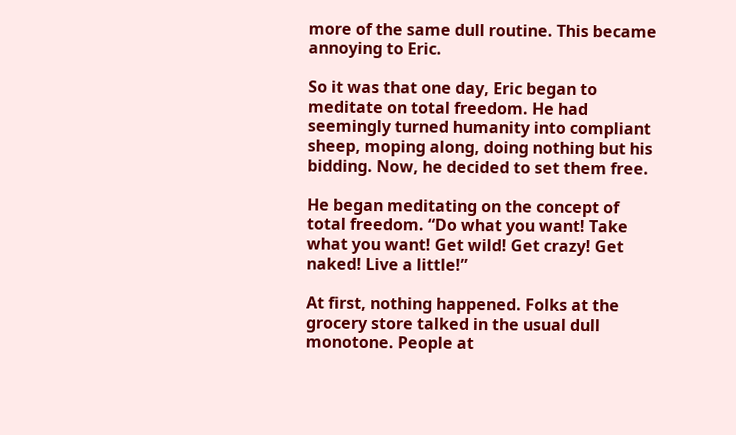more of the same dull routine. This became annoying to Eric.

So it was that one day, Eric began to meditate on total freedom. He had seemingly turned humanity into compliant sheep, moping along, doing nothing but his bidding. Now, he decided to set them free.

He began meditating on the concept of total freedom. “Do what you want! Take what you want! Get wild! Get crazy! Get naked! Live a little!”

At first, nothing happened. Folks at the grocery store talked in the usual dull monotone. People at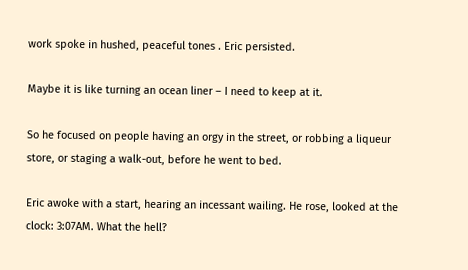work spoke in hushed, peaceful tones . Eric persisted.

Maybe it is like turning an ocean liner – I need to keep at it.

So he focused on people having an orgy in the street, or robbing a liqueur store, or staging a walk-out, before he went to bed.

Eric awoke with a start, hearing an incessant wailing. He rose, looked at the clock: 3:07AM. What the hell?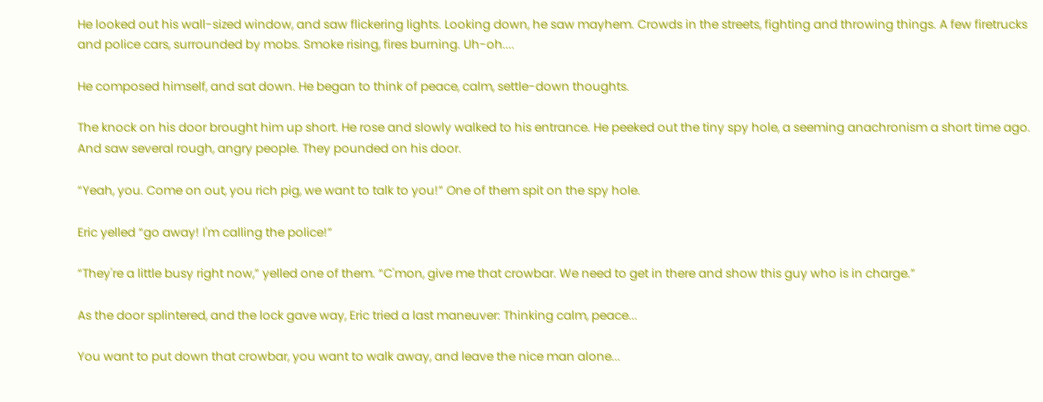He looked out his wall-sized window, and saw flickering lights. Looking down, he saw mayhem. Crowds in the streets, fighting and throwing things. A few firetrucks and police cars, surrounded by mobs. Smoke rising, fires burning. Uh-oh....

He composed himself, and sat down. He began to think of peace, calm, settle-down thoughts.

The knock on his door brought him up short. He rose and slowly walked to his entrance. He peeked out the tiny spy hole, a seeming anachronism a short time ago. And saw several rough, angry people. They pounded on his door.

“Yeah, you. Come on out, you rich pig, we want to talk to you!” One of them spit on the spy hole.

Eric yelled “go away! I'm calling the police!”

“They're a little busy right now,” yelled one of them. “C'mon, give me that crowbar. We need to get in there and show this guy who is in charge.”

As the door splintered, and the lock gave way, Eric tried a last maneuver: Thinking calm, peace...

You want to put down that crowbar, you want to walk away, and leave the nice man alone...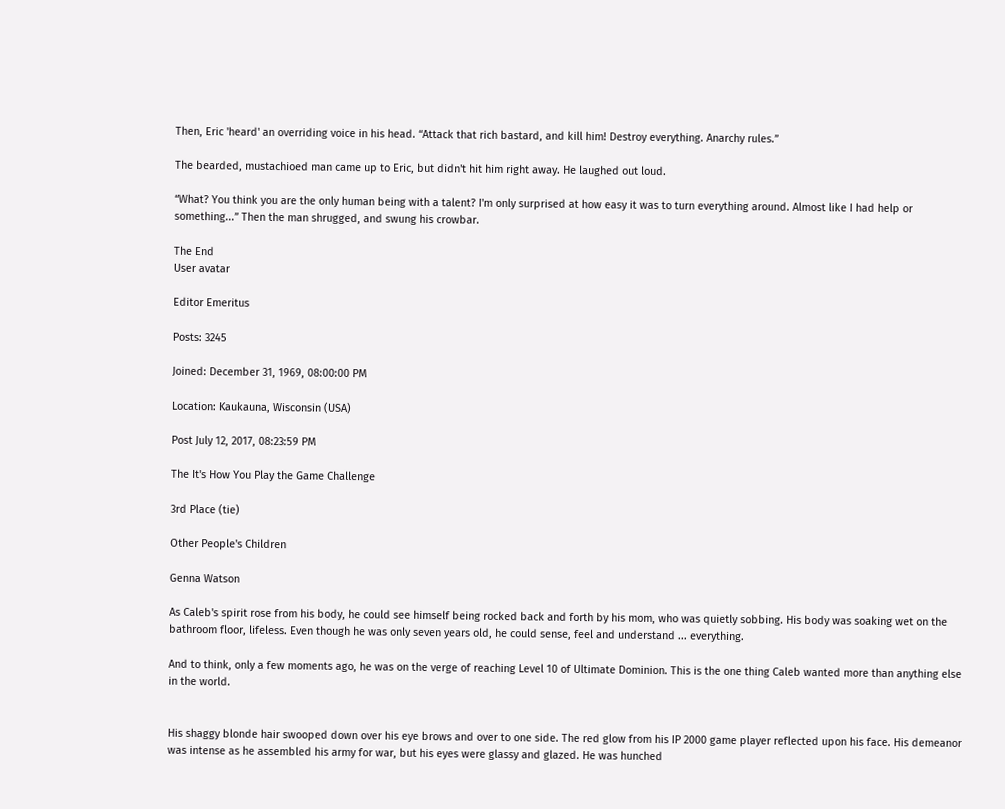Then, Eric 'heard' an overriding voice in his head. “Attack that rich bastard, and kill him! Destroy everything. Anarchy rules.”

The bearded, mustachioed man came up to Eric, but didn't hit him right away. He laughed out loud.

“What? You think you are the only human being with a talent? I'm only surprised at how easy it was to turn everything around. Almost like I had help or something...” Then the man shrugged, and swung his crowbar.

The End
User avatar

Editor Emeritus

Posts: 3245

Joined: December 31, 1969, 08:00:00 PM

Location: Kaukauna, Wisconsin (USA)

Post July 12, 2017, 08:23:59 PM

The It's How You Play the Game Challenge

3rd Place (tie)

Other People's Children

Genna Watson

As Caleb's spirit rose from his body, he could see himself being rocked back and forth by his mom, who was quietly sobbing. His body was soaking wet on the bathroom floor, lifeless. Even though he was only seven years old, he could sense, feel and understand ... everything.

And to think, only a few moments ago, he was on the verge of reaching Level 10 of Ultimate Dominion. This is the one thing Caleb wanted more than anything else in the world.


His shaggy blonde hair swooped down over his eye brows and over to one side. The red glow from his IP 2000 game player reflected upon his face. His demeanor was intense as he assembled his army for war, but his eyes were glassy and glazed. He was hunched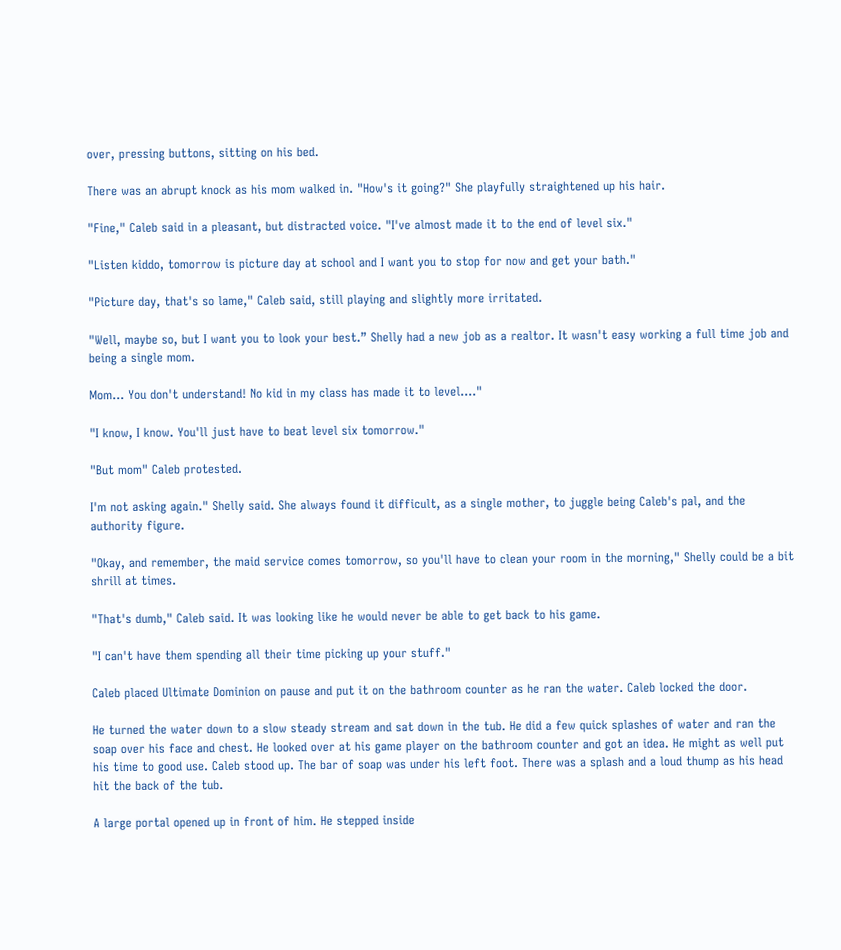over, pressing buttons, sitting on his bed.

There was an abrupt knock as his mom walked in. "How's it going?" She playfully straightened up his hair.

"Fine," Caleb said in a pleasant, but distracted voice. "I've almost made it to the end of level six."

"Listen kiddo, tomorrow is picture day at school and I want you to stop for now and get your bath."

"Picture day, that's so lame," Caleb said, still playing and slightly more irritated.

"Well, maybe so, but I want you to look your best.” Shelly had a new job as a realtor. It wasn't easy working a full time job and being a single mom.

Mom... You don't understand! No kid in my class has made it to level...."

"I know, I know. You'll just have to beat level six tomorrow."

"But mom" Caleb protested.

I'm not asking again." Shelly said. She always found it difficult, as a single mother, to juggle being Caleb's pal, and the authority figure.

"Okay, and remember, the maid service comes tomorrow, so you'll have to clean your room in the morning," Shelly could be a bit shrill at times.

"That's dumb," Caleb said. It was looking like he would never be able to get back to his game.

"I can't have them spending all their time picking up your stuff."

Caleb placed Ultimate Dominion on pause and put it on the bathroom counter as he ran the water. Caleb locked the door.

He turned the water down to a slow steady stream and sat down in the tub. He did a few quick splashes of water and ran the soap over his face and chest. He looked over at his game player on the bathroom counter and got an idea. He might as well put his time to good use. Caleb stood up. The bar of soap was under his left foot. There was a splash and a loud thump as his head hit the back of the tub.

A large portal opened up in front of him. He stepped inside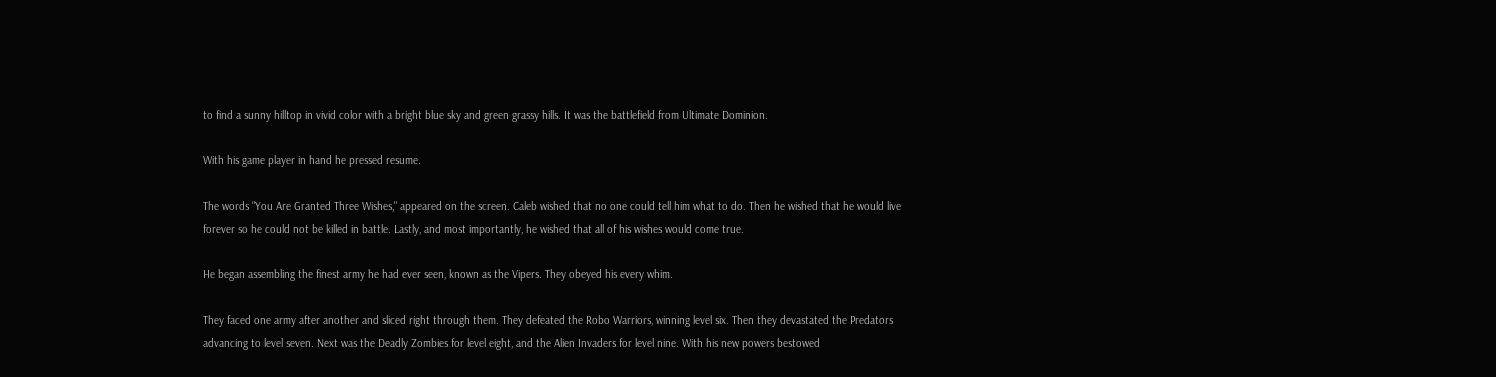to find a sunny hilltop in vivid color with a bright blue sky and green grassy hills. It was the battlefield from Ultimate Dominion.

With his game player in hand he pressed resume.

The words "You Are Granted Three Wishes," appeared on the screen. Caleb wished that no one could tell him what to do. Then he wished that he would live forever so he could not be killed in battle. Lastly, and most importantly, he wished that all of his wishes would come true.

He began assembling the finest army he had ever seen, known as the Vipers. They obeyed his every whim.

They faced one army after another and sliced right through them. They defeated the Robo Warriors, winning level six. Then they devastated the Predators advancing to level seven. Next was the Deadly Zombies for level eight, and the Alien Invaders for level nine. With his new powers bestowed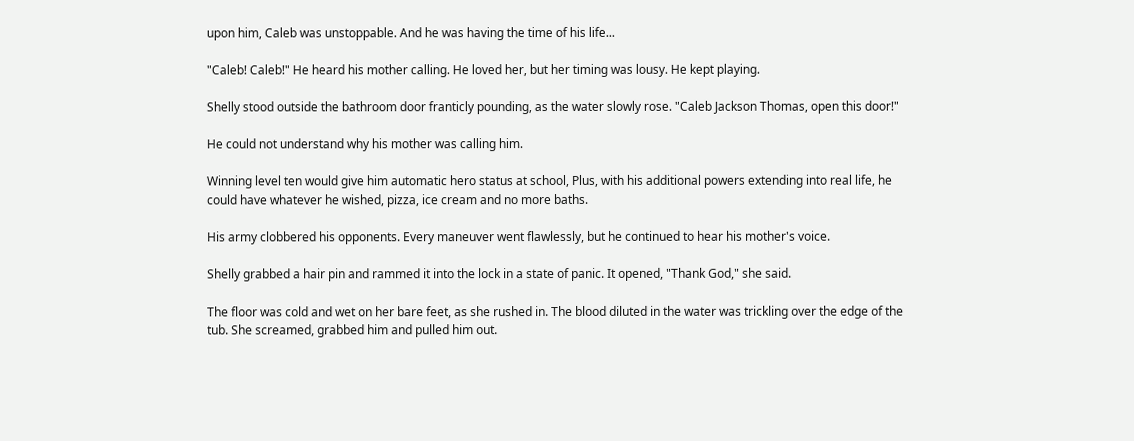upon him, Caleb was unstoppable. And he was having the time of his life...

"Caleb! Caleb!" He heard his mother calling. He loved her, but her timing was lousy. He kept playing.

Shelly stood outside the bathroom door franticly pounding, as the water slowly rose. "Caleb Jackson Thomas, open this door!"

He could not understand why his mother was calling him.

Winning level ten would give him automatic hero status at school, Plus, with his additional powers extending into real life, he could have whatever he wished, pizza, ice cream and no more baths.

His army clobbered his opponents. Every maneuver went flawlessly, but he continued to hear his mother's voice.

Shelly grabbed a hair pin and rammed it into the lock in a state of panic. It opened, "Thank God," she said.

The floor was cold and wet on her bare feet, as she rushed in. The blood diluted in the water was trickling over the edge of the tub. She screamed, grabbed him and pulled him out.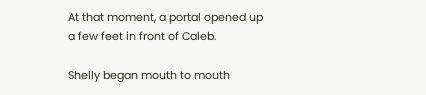At that moment, a portal opened up a few feet in front of Caleb.

Shelly began mouth to mouth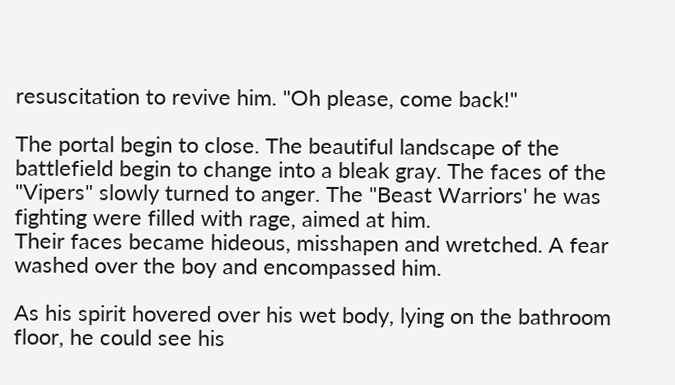resuscitation to revive him. "Oh please, come back!"

The portal begin to close. The beautiful landscape of the battlefield begin to change into a bleak gray. The faces of the "Vipers" slowly turned to anger. The "Beast Warriors' he was fighting were filled with rage, aimed at him.
Their faces became hideous, misshapen and wretched. A fear washed over the boy and encompassed him.

As his spirit hovered over his wet body, lying on the bathroom floor, he could see his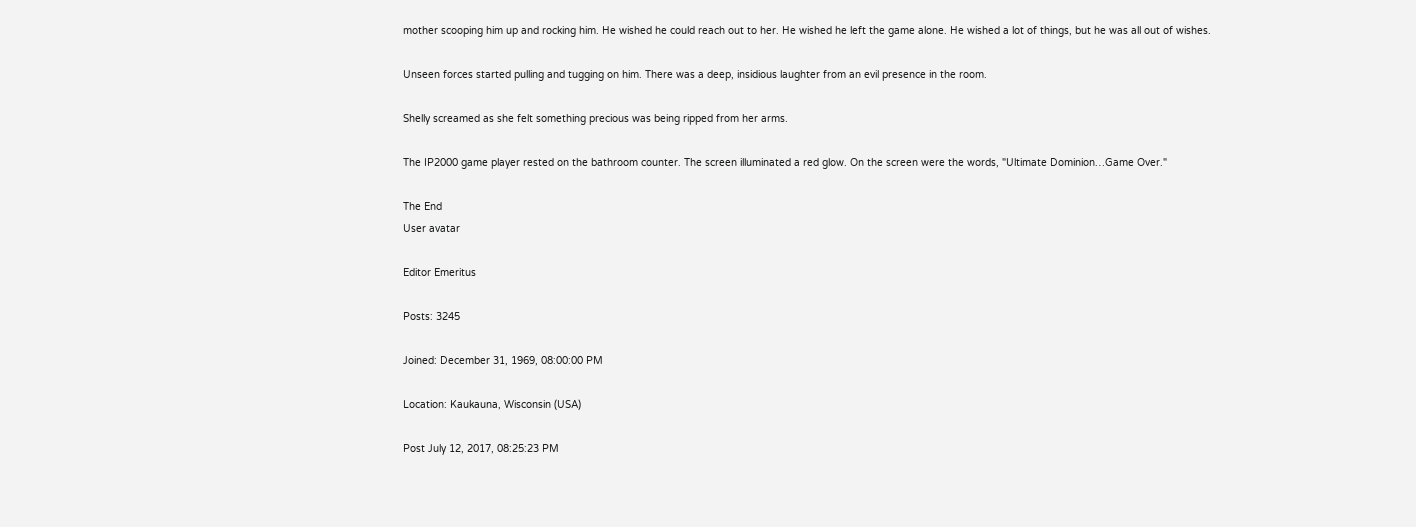mother scooping him up and rocking him. He wished he could reach out to her. He wished he left the game alone. He wished a lot of things, but he was all out of wishes.

Unseen forces started pulling and tugging on him. There was a deep, insidious laughter from an evil presence in the room.

Shelly screamed as she felt something precious was being ripped from her arms.

The IP2000 game player rested on the bathroom counter. The screen illuminated a red glow. On the screen were the words, "Ultimate Dominion…Game Over."

The End
User avatar

Editor Emeritus

Posts: 3245

Joined: December 31, 1969, 08:00:00 PM

Location: Kaukauna, Wisconsin (USA)

Post July 12, 2017, 08:25:23 PM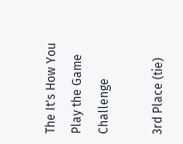The It's How You Play the Game Challenge

3rd Place (tie)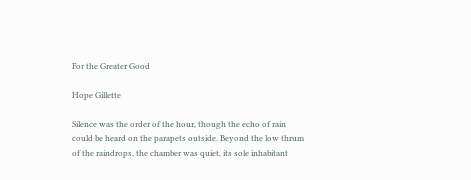For the Greater Good

Hope Gillette

Silence was the order of the hour, though the echo of rain could be heard on the parapets outside. Beyond the low thrum of the raindrops, the chamber was quiet, its sole inhabitant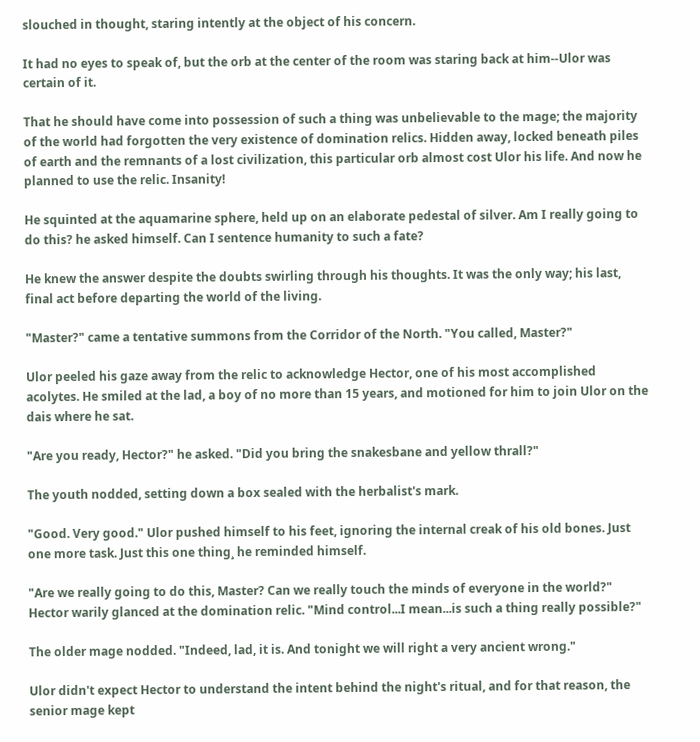slouched in thought, staring intently at the object of his concern.

It had no eyes to speak of, but the orb at the center of the room was staring back at him--Ulor was certain of it.

That he should have come into possession of such a thing was unbelievable to the mage; the majority of the world had forgotten the very existence of domination relics. Hidden away, locked beneath piles of earth and the remnants of a lost civilization, this particular orb almost cost Ulor his life. And now he planned to use the relic. Insanity!

He squinted at the aquamarine sphere, held up on an elaborate pedestal of silver. Am I really going to do this? he asked himself. Can I sentence humanity to such a fate?

He knew the answer despite the doubts swirling through his thoughts. It was the only way; his last, final act before departing the world of the living.

"Master?" came a tentative summons from the Corridor of the North. "You called, Master?"

Ulor peeled his gaze away from the relic to acknowledge Hector, one of his most accomplished acolytes. He smiled at the lad, a boy of no more than 15 years, and motioned for him to join Ulor on the dais where he sat.

"Are you ready, Hector?" he asked. "Did you bring the snakesbane and yellow thrall?"

The youth nodded, setting down a box sealed with the herbalist's mark.

"Good. Very good." Ulor pushed himself to his feet, ignoring the internal creak of his old bones. Just one more task. Just this one thing¸ he reminded himself.

"Are we really going to do this, Master? Can we really touch the minds of everyone in the world?" Hector warily glanced at the domination relic. "Mind control...I mean...is such a thing really possible?"

The older mage nodded. "Indeed, lad, it is. And tonight we will right a very ancient wrong."

Ulor didn't expect Hector to understand the intent behind the night's ritual, and for that reason, the senior mage kept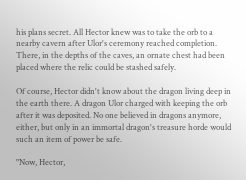his plans secret. All Hector knew was to take the orb to a nearby cavern after Ulor's ceremony reached completion. There, in the depths of the caves, an ornate chest had been placed where the relic could be stashed safely.

Of course, Hector didn't know about the dragon living deep in the earth there. A dragon Ulor charged with keeping the orb after it was deposited. No one believed in dragons anymore, either, but only in an immortal dragon's treasure horde would such an item of power be safe.

"Now, Hector,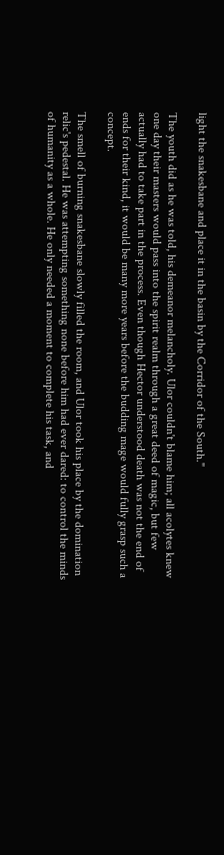light the snakesbane and place it in the basin by the Corridor of the South."

The youth did as he was told, his demeanor melancholy. Ulor couldn't blame him; all acolytes knew one day their masters would pass into the spirit realm through a great deed of magic, but few actually had to take part in the process. Even though Hector understood death was not the end of ends for their kind, it would be many more years before the budding mage would fully grasp such a concept.

The smell of burning snakesbane slowly filled the room, and Ulor took his place by the domination relic's pedestal. He was attempting something none before him had ever dared: to control the minds of humanity as a whole. He only needed a moment to complete his task, and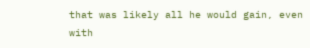that was likely all he would gain, even with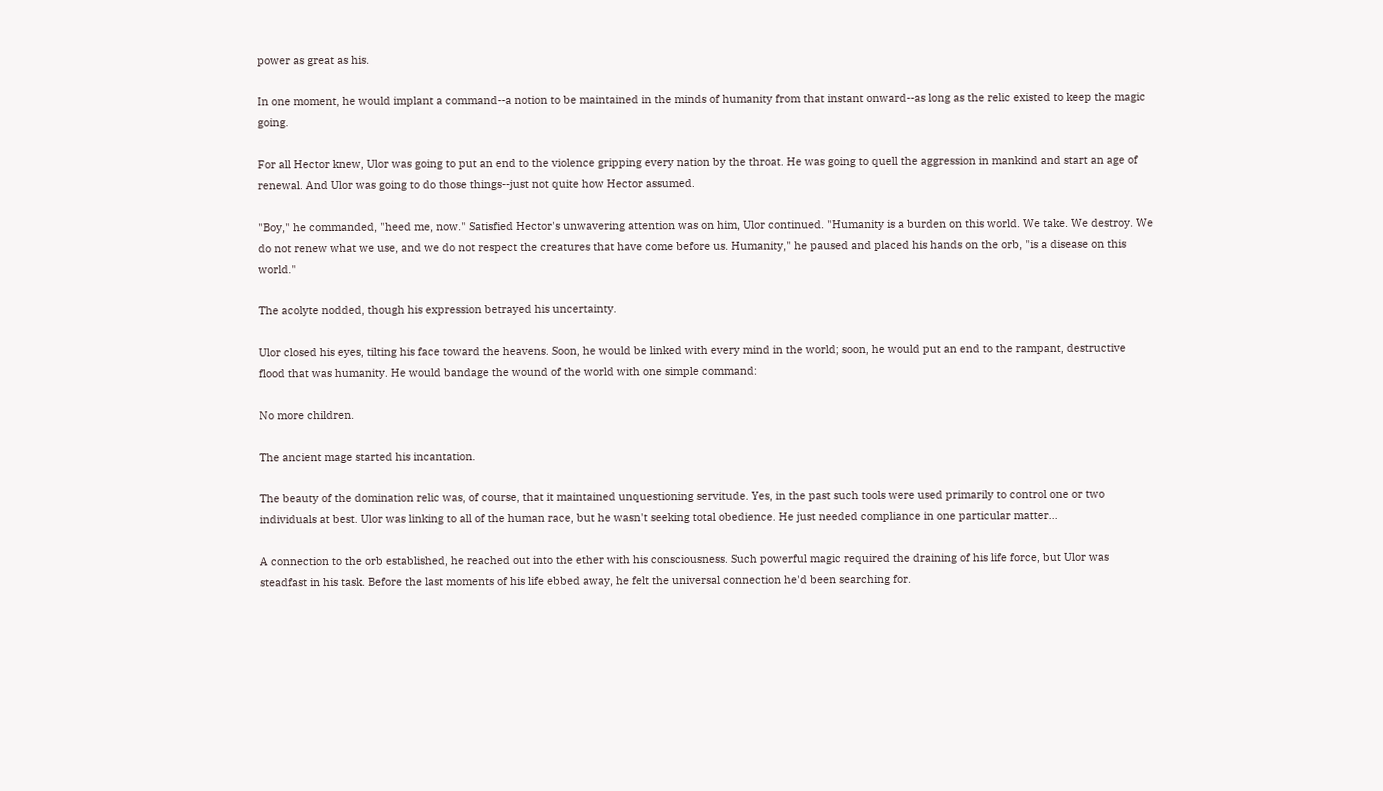power as great as his.

In one moment, he would implant a command--a notion to be maintained in the minds of humanity from that instant onward--as long as the relic existed to keep the magic going.

For all Hector knew, Ulor was going to put an end to the violence gripping every nation by the throat. He was going to quell the aggression in mankind and start an age of renewal. And Ulor was going to do those things--just not quite how Hector assumed.

"Boy," he commanded, "heed me, now." Satisfied Hector's unwavering attention was on him, Ulor continued. "Humanity is a burden on this world. We take. We destroy. We do not renew what we use, and we do not respect the creatures that have come before us. Humanity," he paused and placed his hands on the orb, "is a disease on this world."

The acolyte nodded, though his expression betrayed his uncertainty.

Ulor closed his eyes, tilting his face toward the heavens. Soon, he would be linked with every mind in the world; soon, he would put an end to the rampant, destructive flood that was humanity. He would bandage the wound of the world with one simple command:

No more children.

The ancient mage started his incantation.

The beauty of the domination relic was, of course, that it maintained unquestioning servitude. Yes, in the past such tools were used primarily to control one or two individuals at best. Ulor was linking to all of the human race, but he wasn't seeking total obedience. He just needed compliance in one particular matter...

A connection to the orb established, he reached out into the ether with his consciousness. Such powerful magic required the draining of his life force, but Ulor was steadfast in his task. Before the last moments of his life ebbed away, he felt the universal connection he'd been searching for.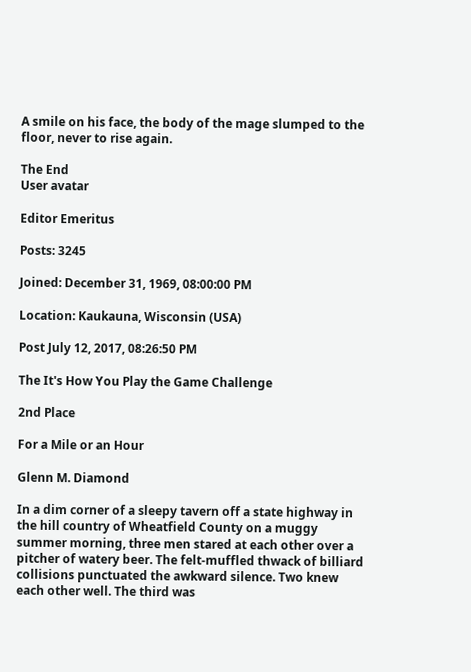A smile on his face, the body of the mage slumped to the floor, never to rise again.

The End
User avatar

Editor Emeritus

Posts: 3245

Joined: December 31, 1969, 08:00:00 PM

Location: Kaukauna, Wisconsin (USA)

Post July 12, 2017, 08:26:50 PM

The It's How You Play the Game Challenge

2nd Place

For a Mile or an Hour

Glenn M. Diamond

In a dim corner of a sleepy tavern off a state highway in the hill country of Wheatfield County on a muggy summer morning, three men stared at each other over a pitcher of watery beer. The felt-muffled thwack of billiard collisions punctuated the awkward silence. Two knew each other well. The third was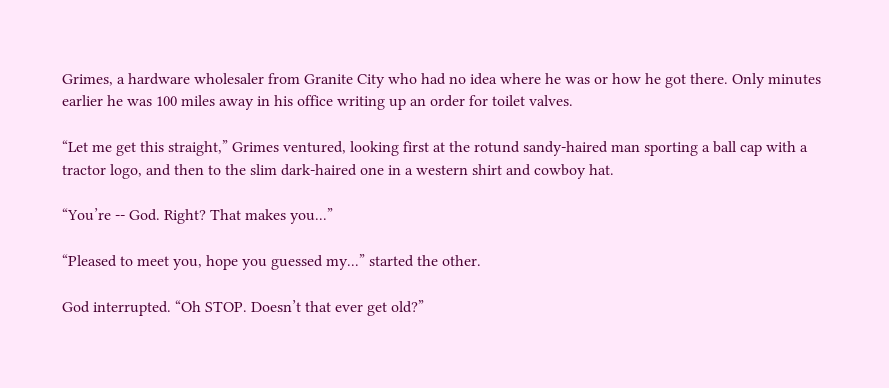Grimes, a hardware wholesaler from Granite City who had no idea where he was or how he got there. Only minutes earlier he was 100 miles away in his office writing up an order for toilet valves.

“Let me get this straight,” Grimes ventured, looking first at the rotund sandy-haired man sporting a ball cap with a tractor logo, and then to the slim dark-haired one in a western shirt and cowboy hat.

“You’re -- God. Right? That makes you...”

“Pleased to meet you, hope you guessed my...” started the other.

God interrupted. “Oh STOP. Doesn’t that ever get old?”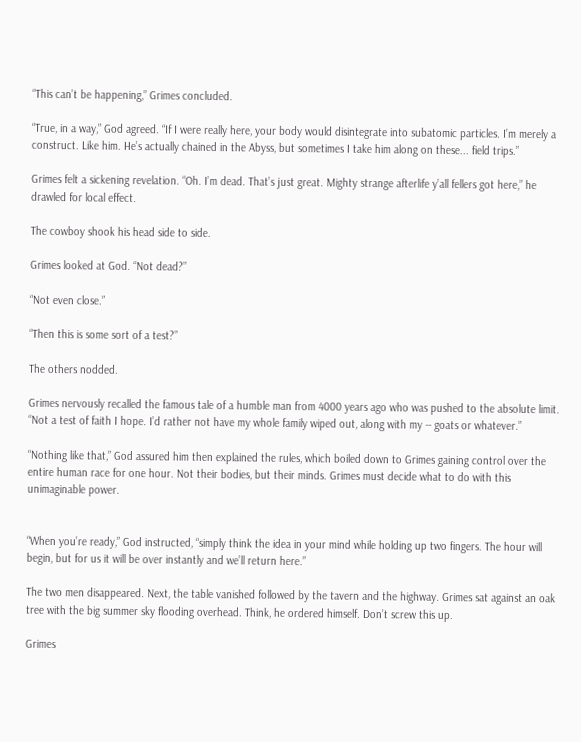“This can’t be happening,” Grimes concluded.

“True, in a way,” God agreed. “If I were really here, your body would disintegrate into subatomic particles. I’m merely a construct. Like him. He’s actually chained in the Abyss, but sometimes I take him along on these... field trips.”

Grimes felt a sickening revelation. “Oh. I’m dead. That’s just great. Mighty strange afterlife y’all fellers got here,” he drawled for local effect.

The cowboy shook his head side to side.

Grimes looked at God. “Not dead?”

“Not even close.”

“Then this is some sort of a test?”

The others nodded.

Grimes nervously recalled the famous tale of a humble man from 4000 years ago who was pushed to the absolute limit. “Not a test of faith I hope. I’d rather not have my whole family wiped out, along with my -- goats or whatever.”

“Nothing like that,” God assured him then explained the rules, which boiled down to Grimes gaining control over the entire human race for one hour. Not their bodies, but their minds. Grimes must decide what to do with this unimaginable power.


“When you’re ready,” God instructed, “simply think the idea in your mind while holding up two fingers. The hour will begin, but for us it will be over instantly and we’ll return here.”

The two men disappeared. Next, the table vanished followed by the tavern and the highway. Grimes sat against an oak tree with the big summer sky flooding overhead. Think, he ordered himself. Don’t screw this up.

Grimes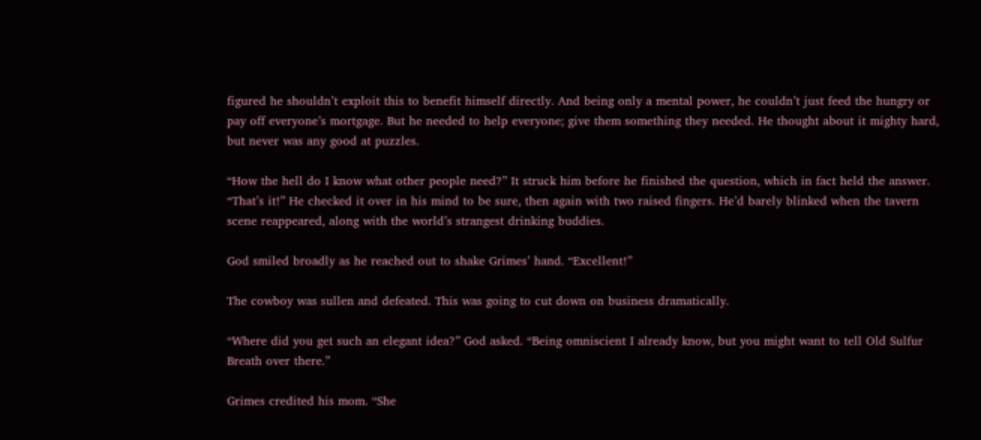figured he shouldn’t exploit this to benefit himself directly. And being only a mental power, he couldn’t just feed the hungry or pay off everyone’s mortgage. But he needed to help everyone; give them something they needed. He thought about it mighty hard, but never was any good at puzzles.

“How the hell do I know what other people need?” It struck him before he finished the question, which in fact held the answer. “That’s it!” He checked it over in his mind to be sure, then again with two raised fingers. He’d barely blinked when the tavern scene reappeared, along with the world’s strangest drinking buddies.

God smiled broadly as he reached out to shake Grimes’ hand. “Excellent!”

The cowboy was sullen and defeated. This was going to cut down on business dramatically.

“Where did you get such an elegant idea?” God asked. “Being omniscient I already know, but you might want to tell Old Sulfur Breath over there.”

Grimes credited his mom. “She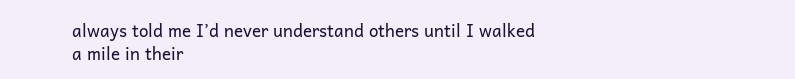always told me I’d never understand others until I walked a mile in their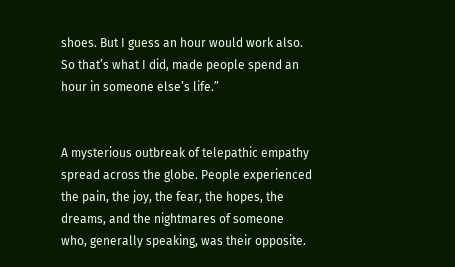shoes. But I guess an hour would work also. So that’s what I did, made people spend an hour in someone else’s life.”


A mysterious outbreak of telepathic empathy spread across the globe. People experienced the pain, the joy, the fear, the hopes, the dreams, and the nightmares of someone who, generally speaking, was their opposite.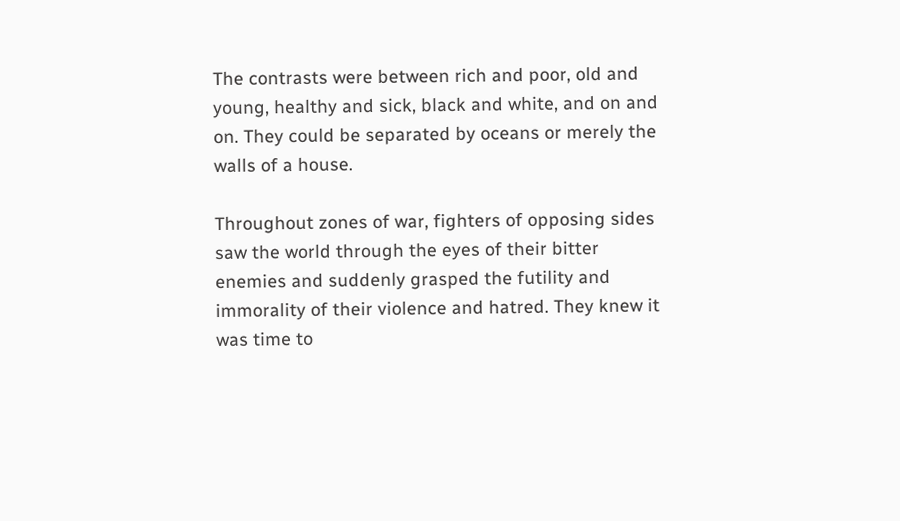The contrasts were between rich and poor, old and young, healthy and sick, black and white, and on and on. They could be separated by oceans or merely the walls of a house.

Throughout zones of war, fighters of opposing sides saw the world through the eyes of their bitter enemies and suddenly grasped the futility and immorality of their violence and hatred. They knew it was time to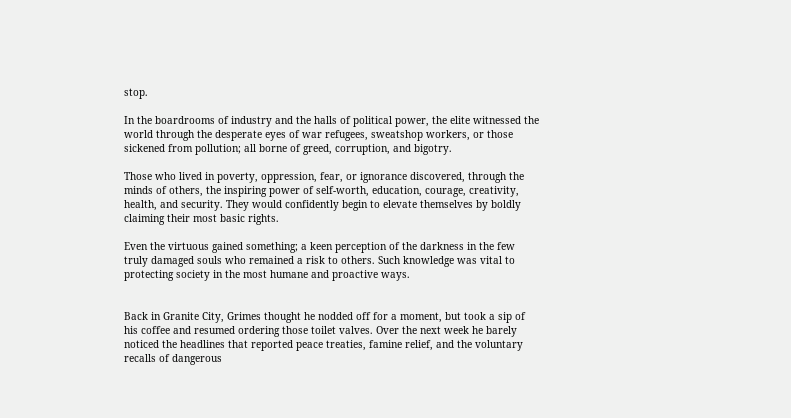stop.

In the boardrooms of industry and the halls of political power, the elite witnessed the world through the desperate eyes of war refugees, sweatshop workers, or those sickened from pollution; all borne of greed, corruption, and bigotry.

Those who lived in poverty, oppression, fear, or ignorance discovered, through the minds of others, the inspiring power of self-worth, education, courage, creativity, health, and security. They would confidently begin to elevate themselves by boldly claiming their most basic rights.

Even the virtuous gained something; a keen perception of the darkness in the few truly damaged souls who remained a risk to others. Such knowledge was vital to protecting society in the most humane and proactive ways.


Back in Granite City, Grimes thought he nodded off for a moment, but took a sip of his coffee and resumed ordering those toilet valves. Over the next week he barely noticed the headlines that reported peace treaties, famine relief, and the voluntary recalls of dangerous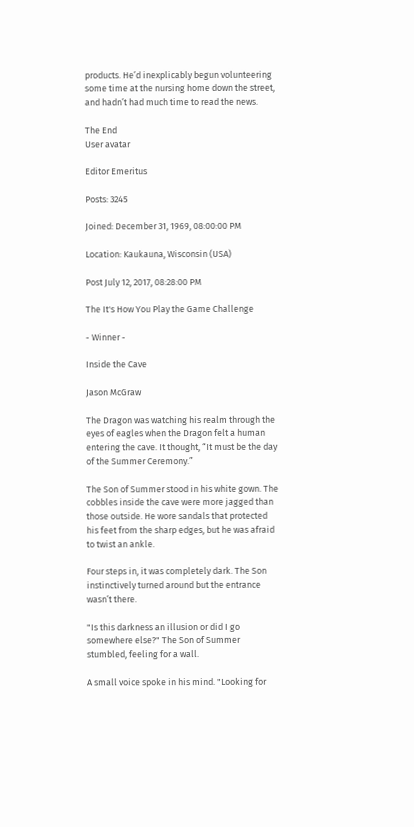products. He’d inexplicably begun volunteering some time at the nursing home down the street, and hadn’t had much time to read the news.

The End
User avatar

Editor Emeritus

Posts: 3245

Joined: December 31, 1969, 08:00:00 PM

Location: Kaukauna, Wisconsin (USA)

Post July 12, 2017, 08:28:00 PM

The It's How You Play the Game Challenge

- Winner -

Inside the Cave

Jason McGraw

The Dragon was watching his realm through the eyes of eagles when the Dragon felt a human entering the cave. It thought, “It must be the day of the Summer Ceremony.”

The Son of Summer stood in his white gown. The cobbles inside the cave were more jagged than those outside. He wore sandals that protected his feet from the sharp edges, but he was afraid to twist an ankle.

Four steps in, it was completely dark. The Son instinctively turned around but the entrance wasn’t there.

"Is this darkness an illusion or did I go somewhere else?" The Son of Summer stumbled, feeling for a wall.

A small voice spoke in his mind. "Looking for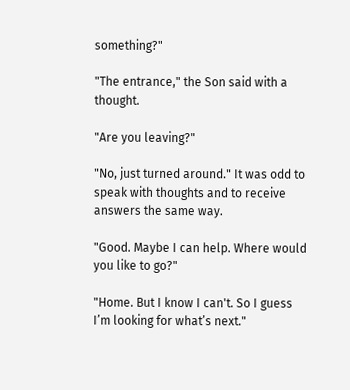something?"

"The entrance," the Son said with a thought.

"Are you leaving?"

"No, just turned around." It was odd to speak with thoughts and to receive answers the same way.

"Good. Maybe I can help. Where would you like to go?"

"Home. But I know I can't. So I guess I’m looking for what’s next."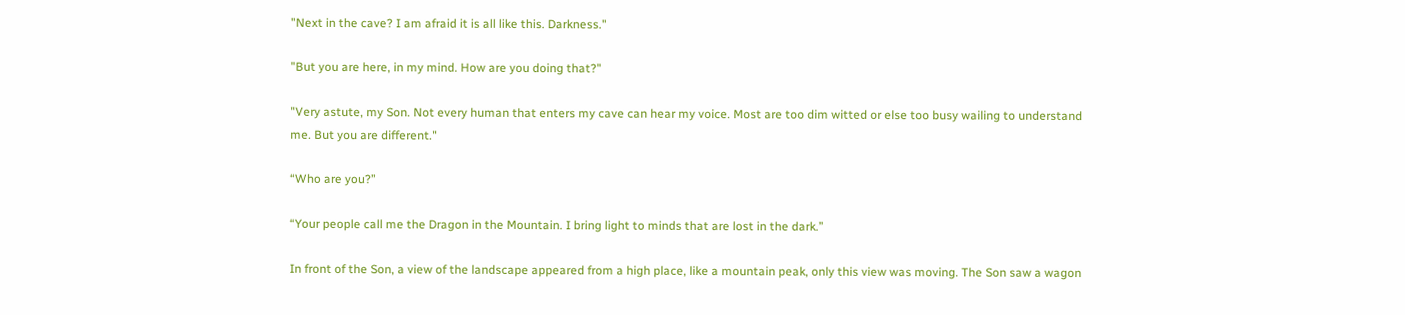"Next in the cave? I am afraid it is all like this. Darkness."

"But you are here, in my mind. How are you doing that?"

"Very astute, my Son. Not every human that enters my cave can hear my voice. Most are too dim witted or else too busy wailing to understand me. But you are different."

“Who are you?”

“Your people call me the Dragon in the Mountain. I bring light to minds that are lost in the dark.”

In front of the Son, a view of the landscape appeared from a high place, like a mountain peak, only this view was moving. The Son saw a wagon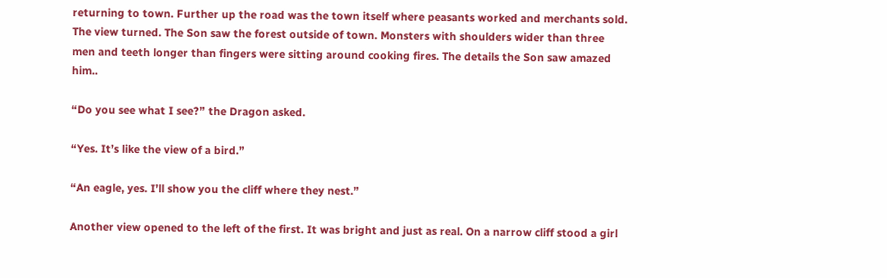returning to town. Further up the road was the town itself where peasants worked and merchants sold. The view turned. The Son saw the forest outside of town. Monsters with shoulders wider than three men and teeth longer than fingers were sitting around cooking fires. The details the Son saw amazed him..

“Do you see what I see?” the Dragon asked.

“Yes. It’s like the view of a bird.”

“An eagle, yes. I’ll show you the cliff where they nest.”

Another view opened to the left of the first. It was bright and just as real. On a narrow cliff stood a girl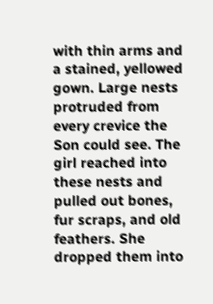with thin arms and a stained, yellowed gown. Large nests protruded from every crevice the Son could see. The girl reached into these nests and pulled out bones, fur scraps, and old feathers. She dropped them into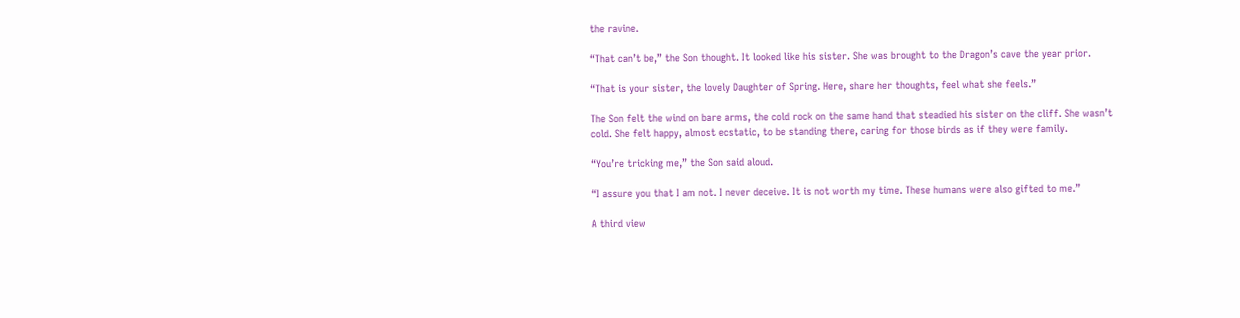the ravine.

“That can’t be,” the Son thought. It looked like his sister. She was brought to the Dragon’s cave the year prior.

“That is your sister, the lovely Daughter of Spring. Here, share her thoughts, feel what she feels.”

The Son felt the wind on bare arms, the cold rock on the same hand that steadied his sister on the cliff. She wasn’t cold. She felt happy, almost ecstatic, to be standing there, caring for those birds as if they were family.

“You’re tricking me,” the Son said aloud.

“I assure you that I am not. I never deceive. It is not worth my time. These humans were also gifted to me.”

A third view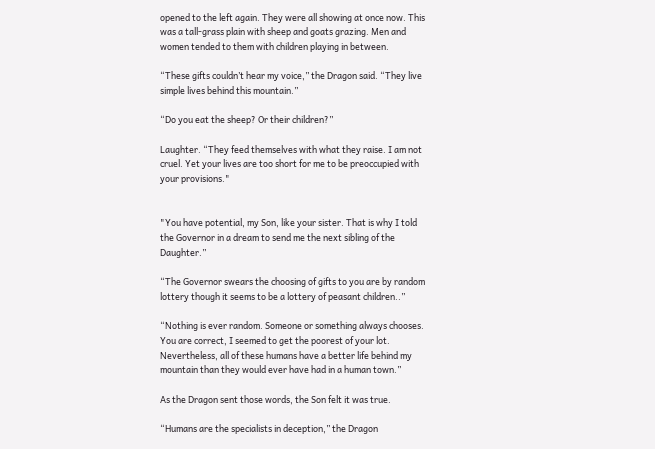opened to the left again. They were all showing at once now. This was a tall-grass plain with sheep and goats grazing. Men and women tended to them with children playing in between.

“These gifts couldn’t hear my voice,” the Dragon said. “They live simple lives behind this mountain.”

“Do you eat the sheep? Or their children?”

Laughter. “They feed themselves with what they raise. I am not cruel. Yet your lives are too short for me to be preoccupied with your provisions."


"You have potential, my Son, like your sister. That is why I told the Governor in a dream to send me the next sibling of the Daughter.”

“The Governor swears the choosing of gifts to you are by random lottery though it seems to be a lottery of peasant children..”

“Nothing is ever random. Someone or something always chooses. You are correct, I seemed to get the poorest of your lot. Nevertheless, all of these humans have a better life behind my mountain than they would ever have had in a human town.”

As the Dragon sent those words, the Son felt it was true.

“Humans are the specialists in deception,” the Dragon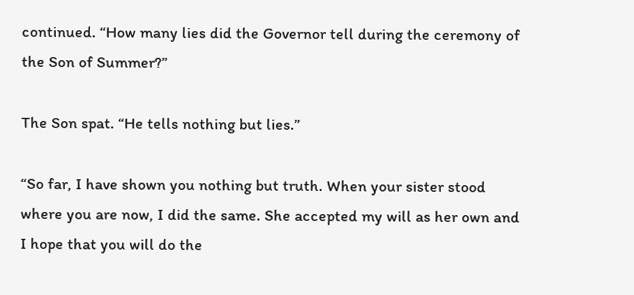continued. “How many lies did the Governor tell during the ceremony of the Son of Summer?”

The Son spat. “He tells nothing but lies.”

“So far, I have shown you nothing but truth. When your sister stood where you are now, I did the same. She accepted my will as her own and I hope that you will do the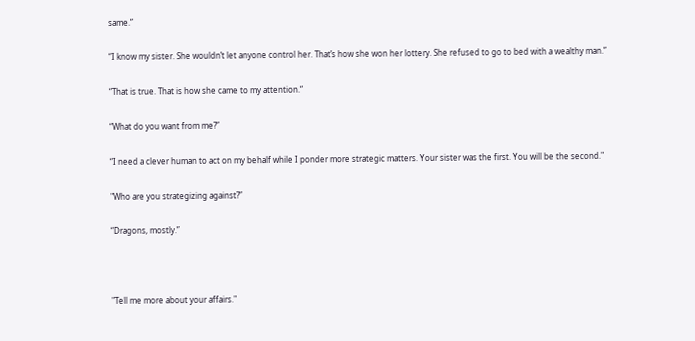same.”

“I know my sister. She wouldn’t let anyone control her. That’s how she won her lottery. She refused to go to bed with a wealthy man.”

“That is true. That is how she came to my attention.“

“What do you want from me?”

“I need a clever human to act on my behalf while I ponder more strategic matters. Your sister was the first. You will be the second."

"Who are you strategizing against?”

“Dragons, mostly.”



"Tell me more about your affairs."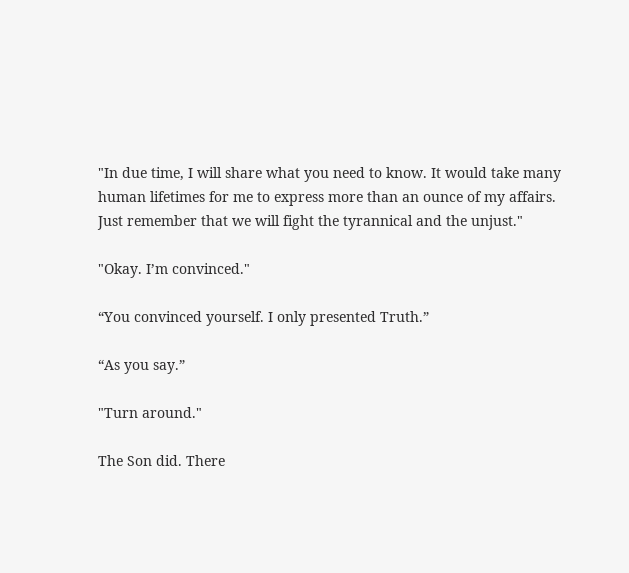"In due time, I will share what you need to know. It would take many human lifetimes for me to express more than an ounce of my affairs. Just remember that we will fight the tyrannical and the unjust."

"Okay. I’m convinced."

“You convinced yourself. I only presented Truth.”

“As you say.”

"Turn around."

The Son did. There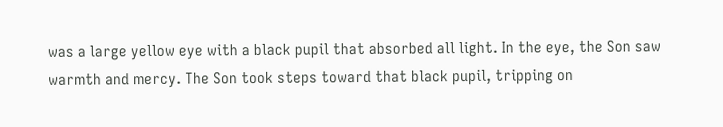was a large yellow eye with a black pupil that absorbed all light. In the eye, the Son saw warmth and mercy. The Son took steps toward that black pupil, tripping on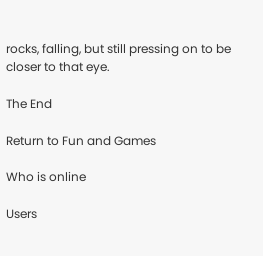rocks, falling, but still pressing on to be closer to that eye.

The End

Return to Fun and Games

Who is online

Users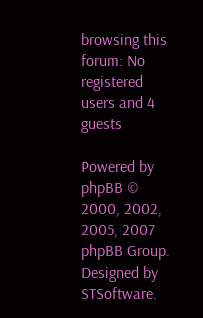browsing this forum: No registered users and 4 guests

Powered by phpBB © 2000, 2002, 2005, 2007 phpBB Group.
Designed by STSoftware.